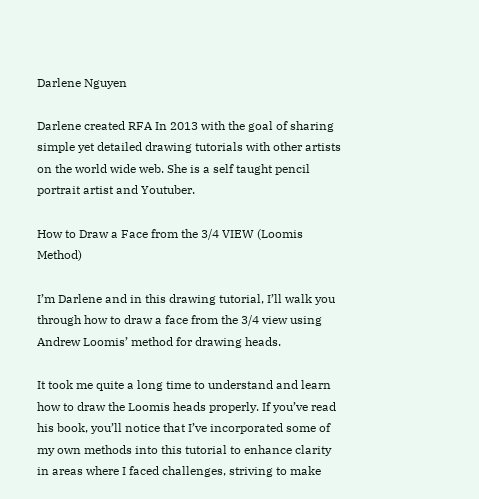Darlene Nguyen

Darlene created RFA In 2013 with the goal of sharing simple yet detailed drawing tutorials with other artists on the world wide web. She is a self taught pencil portrait artist and Youtuber.

How to Draw a Face from the 3/4 VIEW (Loomis Method)

I’m Darlene and in this drawing tutorial, I’ll walk you through how to draw a face from the 3/4 view using Andrew Loomis’ method for drawing heads.

It took me quite a long time to understand and learn how to draw the Loomis heads properly. If you’ve read his book, you’ll notice that I’ve incorporated some of my own methods into this tutorial to enhance clarity in areas where I faced challenges, striving to make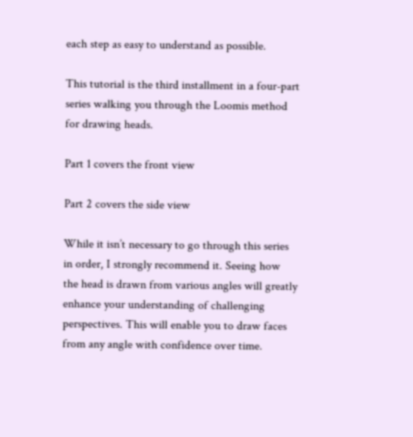each step as easy to understand as possible.

This tutorial is the third installment in a four-part series walking you through the Loomis method for drawing heads.

Part 1 covers the front view

Part 2 covers the side view

While it isn’t necessary to go through this series in order, I strongly recommend it. Seeing how the head is drawn from various angles will greatly enhance your understanding of challenging perspectives. This will enable you to draw faces from any angle with confidence over time.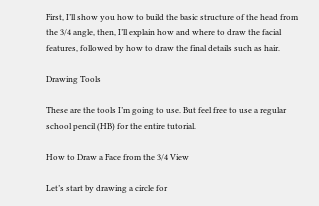First, I’ll show you how to build the basic structure of the head from the 3/4 angle, then, I’ll explain how and where to draw the facial features, followed by how to draw the final details such as hair.

Drawing Tools

These are the tools I’m going to use. But feel free to use a regular school pencil (HB) for the entire tutorial.

How to Draw a Face from the 3/4 View

Let’s start by drawing a circle for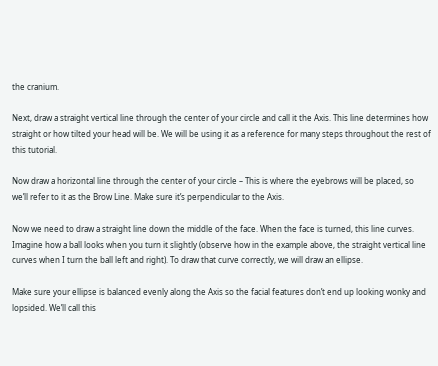the cranium.

Next, draw a straight vertical line through the center of your circle and call it the Axis. This line determines how straight or how tilted your head will be. We will be using it as a reference for many steps throughout the rest of this tutorial.

Now draw a horizontal line through the center of your circle – This is where the eyebrows will be placed, so we’ll refer to it as the Brow Line. Make sure it’s perpendicular to the Axis.

Now we need to draw a straight line down the middle of the face. When the face is turned, this line curves. Imagine how a ball looks when you turn it slightly (observe how in the example above, the straight vertical line curves when I turn the ball left and right). To draw that curve correctly, we will draw an ellipse.

Make sure your ellipse is balanced evenly along the Axis so the facial features don’t end up looking wonky and lopsided. We’ll call this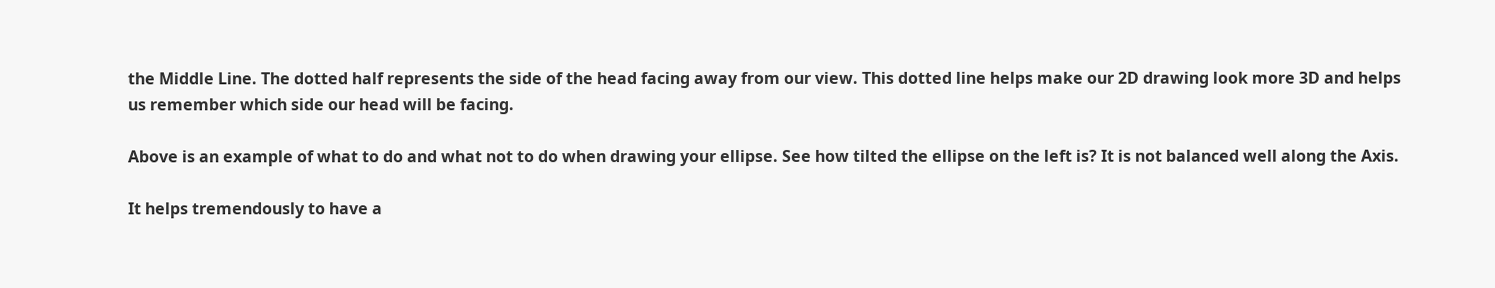the Middle Line. The dotted half represents the side of the head facing away from our view. This dotted line helps make our 2D drawing look more 3D and helps us remember which side our head will be facing.

Above is an example of what to do and what not to do when drawing your ellipse. See how tilted the ellipse on the left is? It is not balanced well along the Axis.

It helps tremendously to have a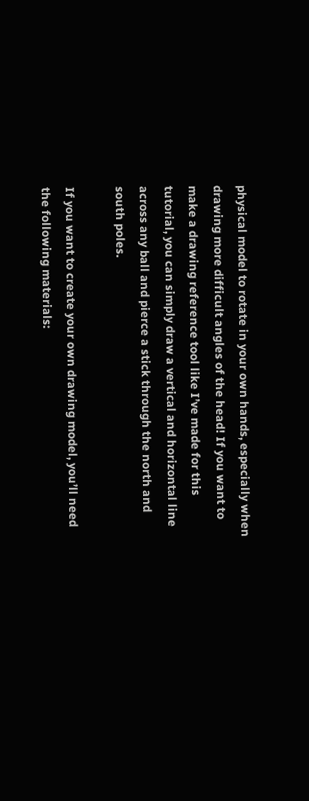physical model to rotate in your own hands, especially when drawing more difficult angles of the head! If you want to make a drawing reference tool like I’ve made for this tutorial, you can simply draw a vertical and horizontal line across any ball and pierce a stick through the north and south poles.

If you want to create your own drawing model, you’ll need the following materials: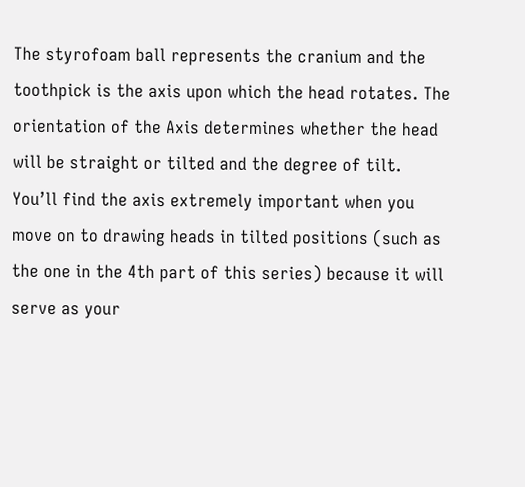The styrofoam ball represents the cranium and the toothpick is the axis upon which the head rotates. The orientation of the Axis determines whether the head will be straight or tilted and the degree of tilt. You’ll find the axis extremely important when you move on to drawing heads in tilted positions (such as the one in the 4th part of this series) because it will serve as your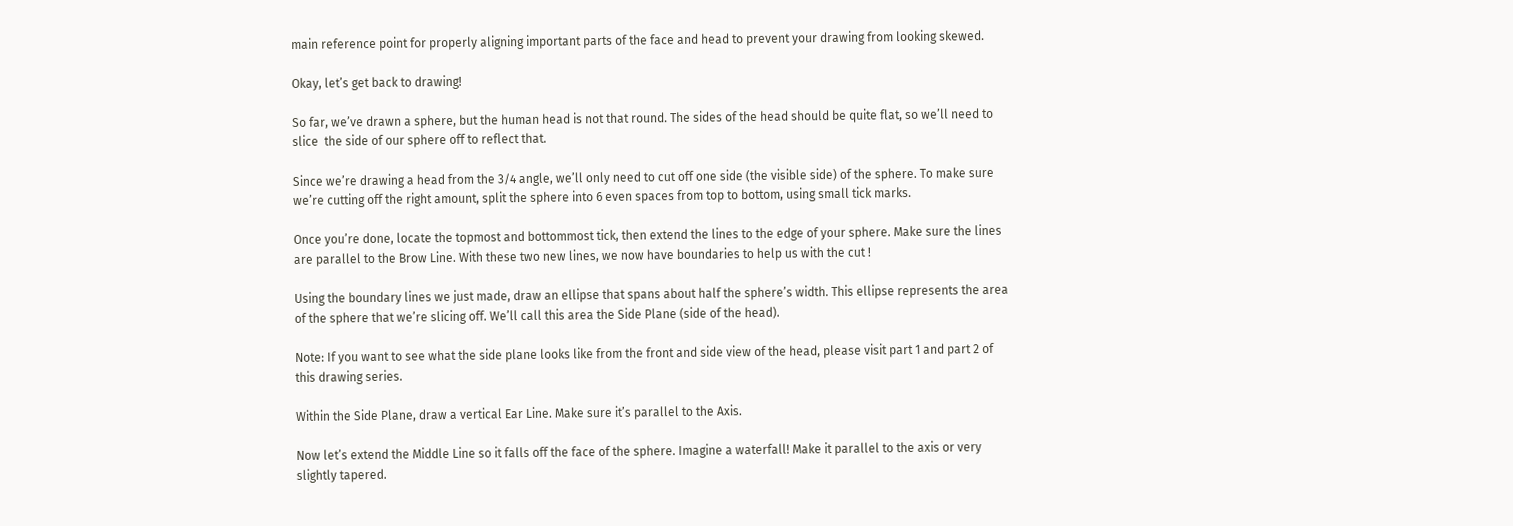main reference point for properly aligning important parts of the face and head to prevent your drawing from looking skewed.

Okay, let’s get back to drawing!

So far, we’ve drawn a sphere, but the human head is not that round. The sides of the head should be quite flat, so we’ll need to slice  the side of our sphere off to reflect that.

Since we’re drawing a head from the 3/4 angle, we’ll only need to cut off one side (the visible side) of the sphere. To make sure we’re cutting off the right amount, split the sphere into 6 even spaces from top to bottom, using small tick marks.

Once you’re done, locate the topmost and bottommost tick, then extend the lines to the edge of your sphere. Make sure the lines are parallel to the Brow Line. With these two new lines, we now have boundaries to help us with the cut !

Using the boundary lines we just made, draw an ellipse that spans about half the sphere’s width. This ellipse represents the area of the sphere that we’re slicing off. We’ll call this area the Side Plane (side of the head).

Note: If you want to see what the side plane looks like from the front and side view of the head, please visit part 1 and part 2 of this drawing series.

Within the Side Plane, draw a vertical Ear Line. Make sure it’s parallel to the Axis.

Now let’s extend the Middle Line so it falls off the face of the sphere. Imagine a waterfall! Make it parallel to the axis or very slightly tapered.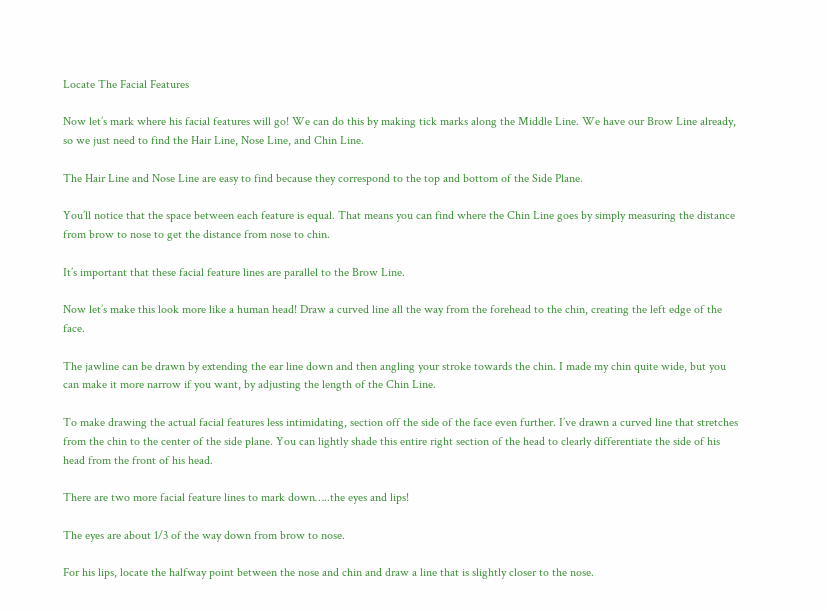Locate The Facial Features

Now let’s mark where his facial features will go! We can do this by making tick marks along the Middle Line. We have our Brow Line already, so we just need to find the Hair Line, Nose Line, and Chin Line.

The Hair Line and Nose Line are easy to find because they correspond to the top and bottom of the Side Plane.

You’ll notice that the space between each feature is equal. That means you can find where the Chin Line goes by simply measuring the distance from brow to nose to get the distance from nose to chin.

It’s important that these facial feature lines are parallel to the Brow Line.

Now let’s make this look more like a human head! Draw a curved line all the way from the forehead to the chin, creating the left edge of the face.

The jawline can be drawn by extending the ear line down and then angling your stroke towards the chin. I made my chin quite wide, but you can make it more narrow if you want, by adjusting the length of the Chin Line.

To make drawing the actual facial features less intimidating, section off the side of the face even further. I’ve drawn a curved line that stretches from the chin to the center of the side plane. You can lightly shade this entire right section of the head to clearly differentiate the side of his head from the front of his head.

There are two more facial feature lines to mark down…..the eyes and lips!

The eyes are about 1/3 of the way down from brow to nose.

For his lips, locate the halfway point between the nose and chin and draw a line that is slightly closer to the nose.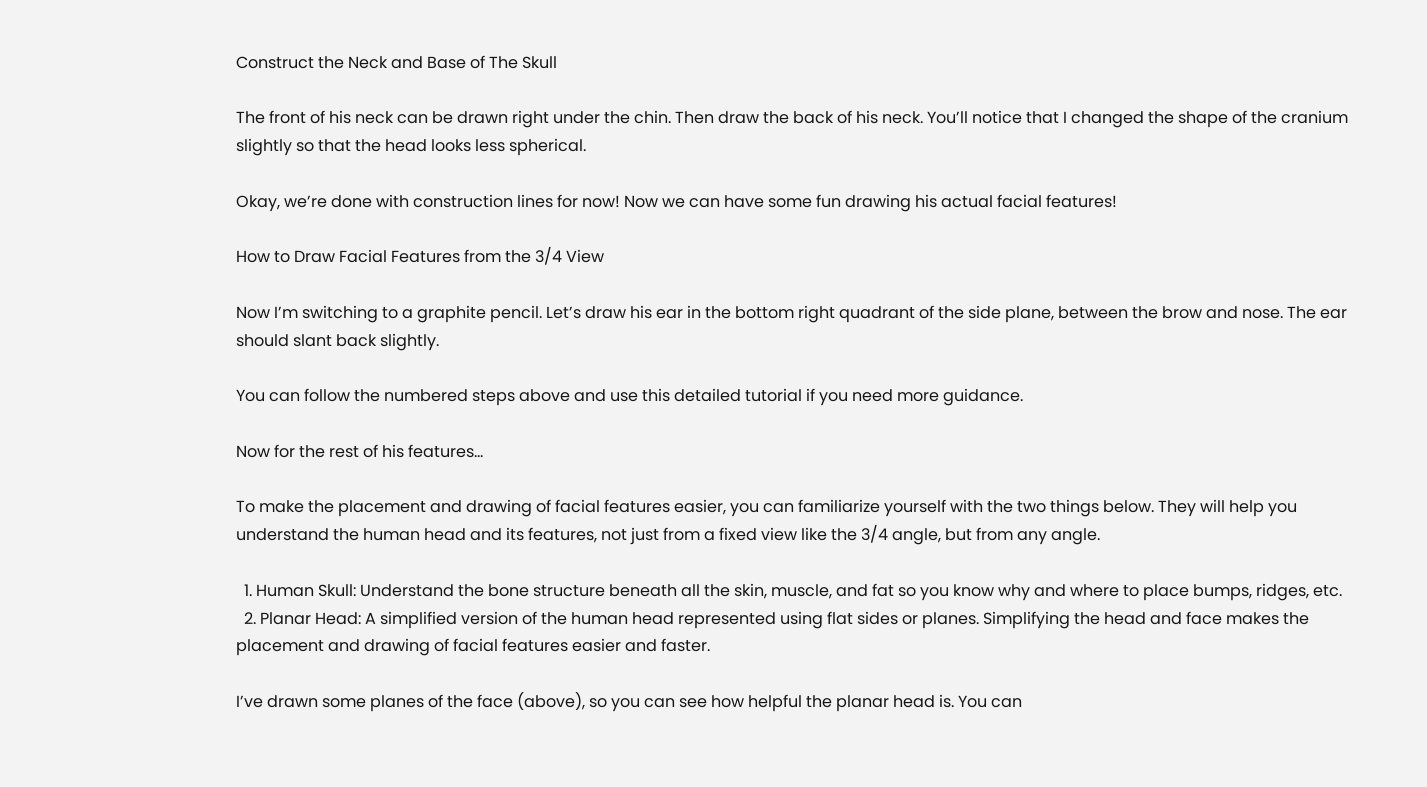Construct the Neck and Base of The Skull

The front of his neck can be drawn right under the chin. Then draw the back of his neck. You’ll notice that I changed the shape of the cranium slightly so that the head looks less spherical.

Okay, we’re done with construction lines for now! Now we can have some fun drawing his actual facial features!

How to Draw Facial Features from the 3/4 View

Now I’m switching to a graphite pencil. Let’s draw his ear in the bottom right quadrant of the side plane, between the brow and nose. The ear should slant back slightly.

You can follow the numbered steps above and use this detailed tutorial if you need more guidance.

Now for the rest of his features…

To make the placement and drawing of facial features easier, you can familiarize yourself with the two things below. They will help you understand the human head and its features, not just from a fixed view like the 3/4 angle, but from any angle.

  1. Human Skull: Understand the bone structure beneath all the skin, muscle, and fat so you know why and where to place bumps, ridges, etc.
  2. Planar Head: A simplified version of the human head represented using flat sides or planes. Simplifying the head and face makes the placement and drawing of facial features easier and faster.

I’ve drawn some planes of the face (above), so you can see how helpful the planar head is. You can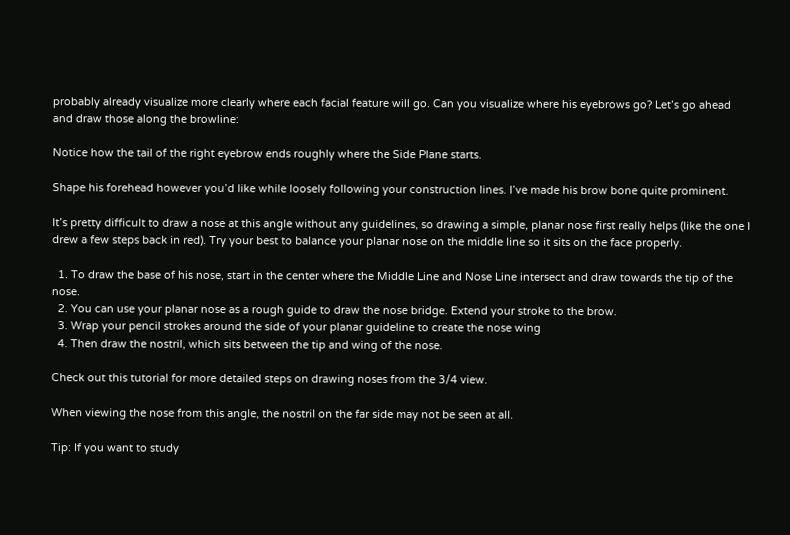probably already visualize more clearly where each facial feature will go. Can you visualize where his eyebrows go? Let’s go ahead and draw those along the browline:

Notice how the tail of the right eyebrow ends roughly where the Side Plane starts.

Shape his forehead however you’d like while loosely following your construction lines. I’ve made his brow bone quite prominent.

It’s pretty difficult to draw a nose at this angle without any guidelines, so drawing a simple, planar nose first really helps (like the one I drew a few steps back in red). Try your best to balance your planar nose on the middle line so it sits on the face properly.

  1. To draw the base of his nose, start in the center where the Middle Line and Nose Line intersect and draw towards the tip of the nose.
  2. You can use your planar nose as a rough guide to draw the nose bridge. Extend your stroke to the brow.
  3. Wrap your pencil strokes around the side of your planar guideline to create the nose wing
  4. Then draw the nostril, which sits between the tip and wing of the nose.

Check out this tutorial for more detailed steps on drawing noses from the 3/4 view.

When viewing the nose from this angle, the nostril on the far side may not be seen at all.

Tip: If you want to study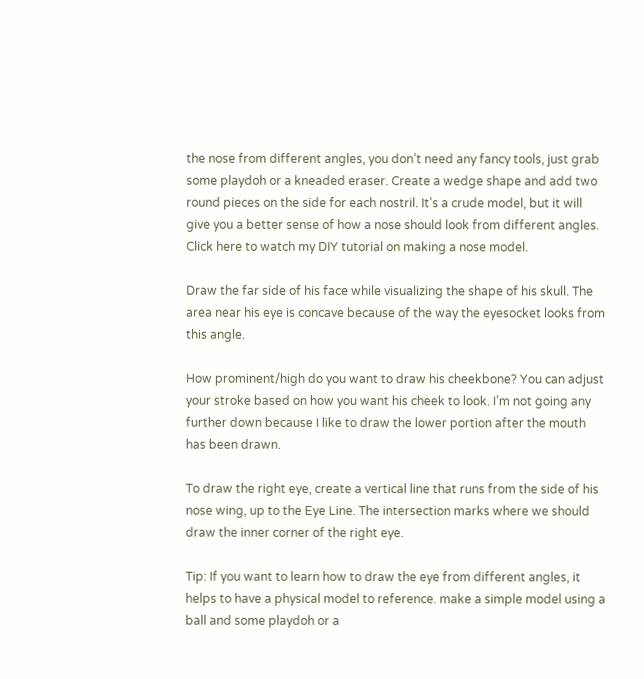the nose from different angles, you don’t need any fancy tools, just grab some playdoh or a kneaded eraser. Create a wedge shape and add two round pieces on the side for each nostril. It’s a crude model, but it will give you a better sense of how a nose should look from different angles. Click here to watch my DIY tutorial on making a nose model.

Draw the far side of his face while visualizing the shape of his skull. The area near his eye is concave because of the way the eyesocket looks from this angle.

How prominent/high do you want to draw his cheekbone? You can adjust your stroke based on how you want his cheek to look. I’m not going any further down because I like to draw the lower portion after the mouth has been drawn.

To draw the right eye, create a vertical line that runs from the side of his nose wing, up to the Eye Line. The intersection marks where we should draw the inner corner of the right eye.

Tip: If you want to learn how to draw the eye from different angles, it helps to have a physical model to reference. make a simple model using a ball and some playdoh or a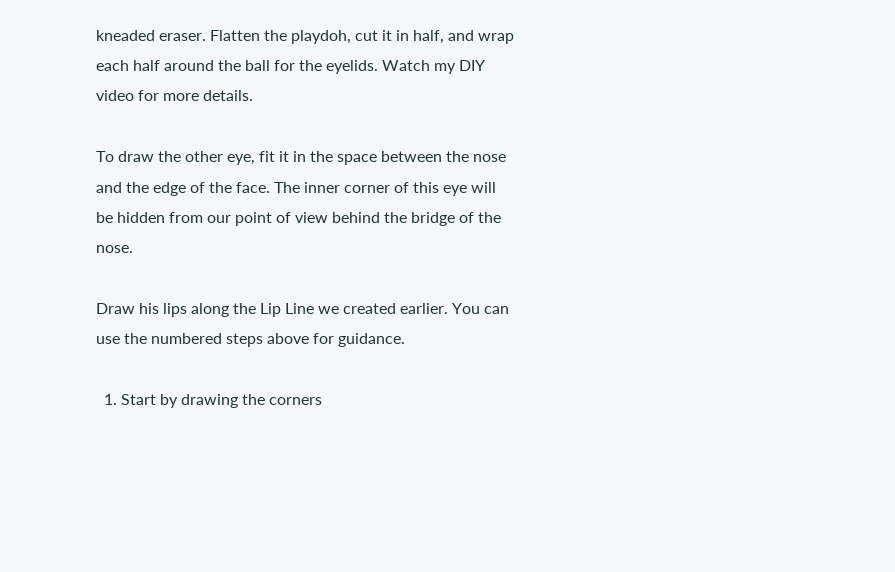kneaded eraser. Flatten the playdoh, cut it in half, and wrap each half around the ball for the eyelids. Watch my DIY video for more details.

To draw the other eye, fit it in the space between the nose and the edge of the face. The inner corner of this eye will be hidden from our point of view behind the bridge of the nose.

Draw his lips along the Lip Line we created earlier. You can use the numbered steps above for guidance.

  1. Start by drawing the corners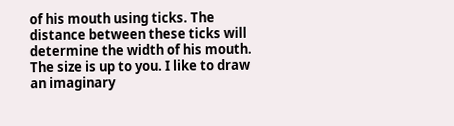of his mouth using ticks. The distance between these ticks will determine the width of his mouth. The size is up to you. I like to draw an imaginary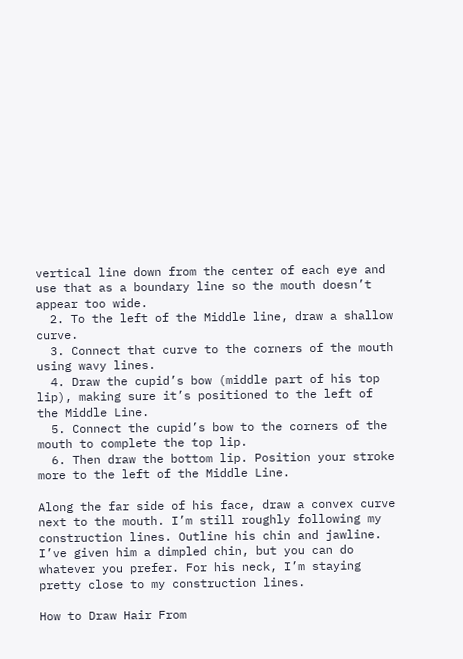vertical line down from the center of each eye and use that as a boundary line so the mouth doesn’t appear too wide.
  2. To the left of the Middle line, draw a shallow curve.
  3. Connect that curve to the corners of the mouth using wavy lines.
  4. Draw the cupid’s bow (middle part of his top lip), making sure it’s positioned to the left of the Middle Line.
  5. Connect the cupid’s bow to the corners of the mouth to complete the top lip.
  6. Then draw the bottom lip. Position your stroke more to the left of the Middle Line.

Along the far side of his face, draw a convex curve next to the mouth. I’m still roughly following my construction lines. Outline his chin and jawline. I’ve given him a dimpled chin, but you can do whatever you prefer. For his neck, I’m staying pretty close to my construction lines.

How to Draw Hair From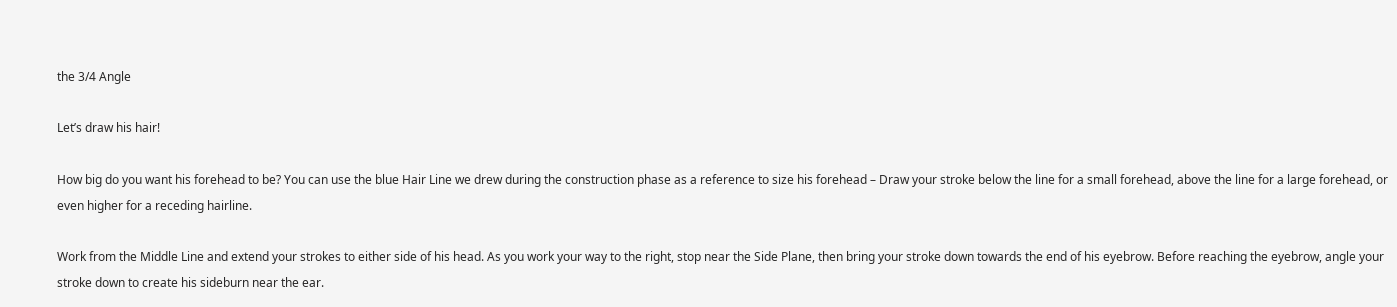the 3/4 Angle

Let’s draw his hair!

How big do you want his forehead to be? You can use the blue Hair Line we drew during the construction phase as a reference to size his forehead – Draw your stroke below the line for a small forehead, above the line for a large forehead, or even higher for a receding hairline.

Work from the Middle Line and extend your strokes to either side of his head. As you work your way to the right, stop near the Side Plane, then bring your stroke down towards the end of his eyebrow. Before reaching the eyebrow, angle your stroke down to create his sideburn near the ear.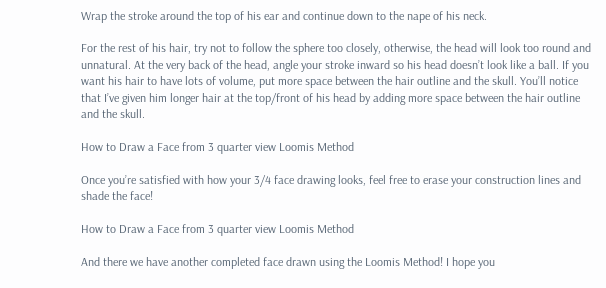Wrap the stroke around the top of his ear and continue down to the nape of his neck.

For the rest of his hair, try not to follow the sphere too closely, otherwise, the head will look too round and unnatural. At the very back of the head, angle your stroke inward so his head doesn’t look like a ball. If you want his hair to have lots of volume, put more space between the hair outline and the skull. You’ll notice that I’ve given him longer hair at the top/front of his head by adding more space between the hair outline and the skull.

How to Draw a Face from 3 quarter view Loomis Method

Once you’re satisfied with how your 3/4 face drawing looks, feel free to erase your construction lines and shade the face!

How to Draw a Face from 3 quarter view Loomis Method

And there we have another completed face drawn using the Loomis Method! I hope you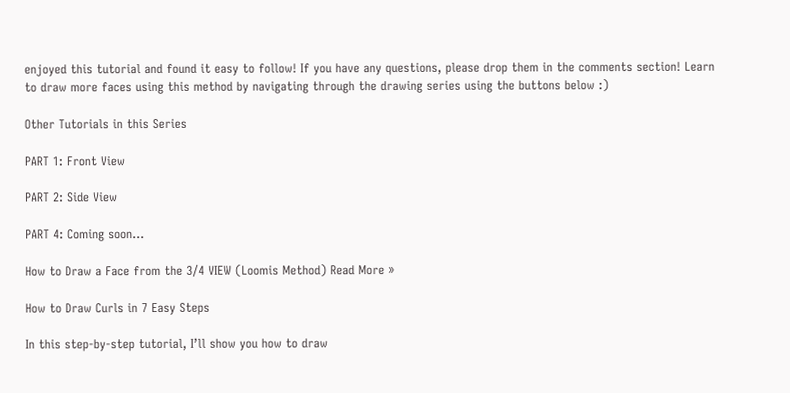enjoyed this tutorial and found it easy to follow! If you have any questions, please drop them in the comments section! Learn to draw more faces using this method by navigating through the drawing series using the buttons below :)

Other Tutorials in this Series

PART 1: Front View

PART 2: Side View

PART 4: Coming soon…

How to Draw a Face from the 3/4 VIEW (Loomis Method) Read More »

How to Draw Curls in 7 Easy Steps

In this step-by-step tutorial, I’ll show you how to draw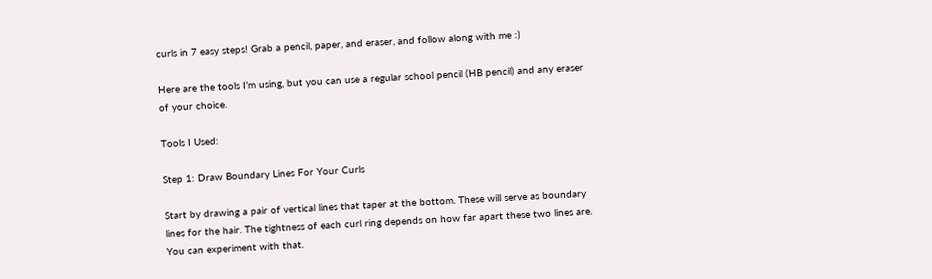curls in 7 easy steps! Grab a pencil, paper, and eraser, and follow along with me :)

Here are the tools I’m using, but you can use a regular school pencil (HB pencil) and any eraser of your choice.

Tools I Used:

Step 1: Draw Boundary Lines For Your Curls

Start by drawing a pair of vertical lines that taper at the bottom. These will serve as boundary lines for the hair. The tightness of each curl ring depends on how far apart these two lines are. You can experiment with that.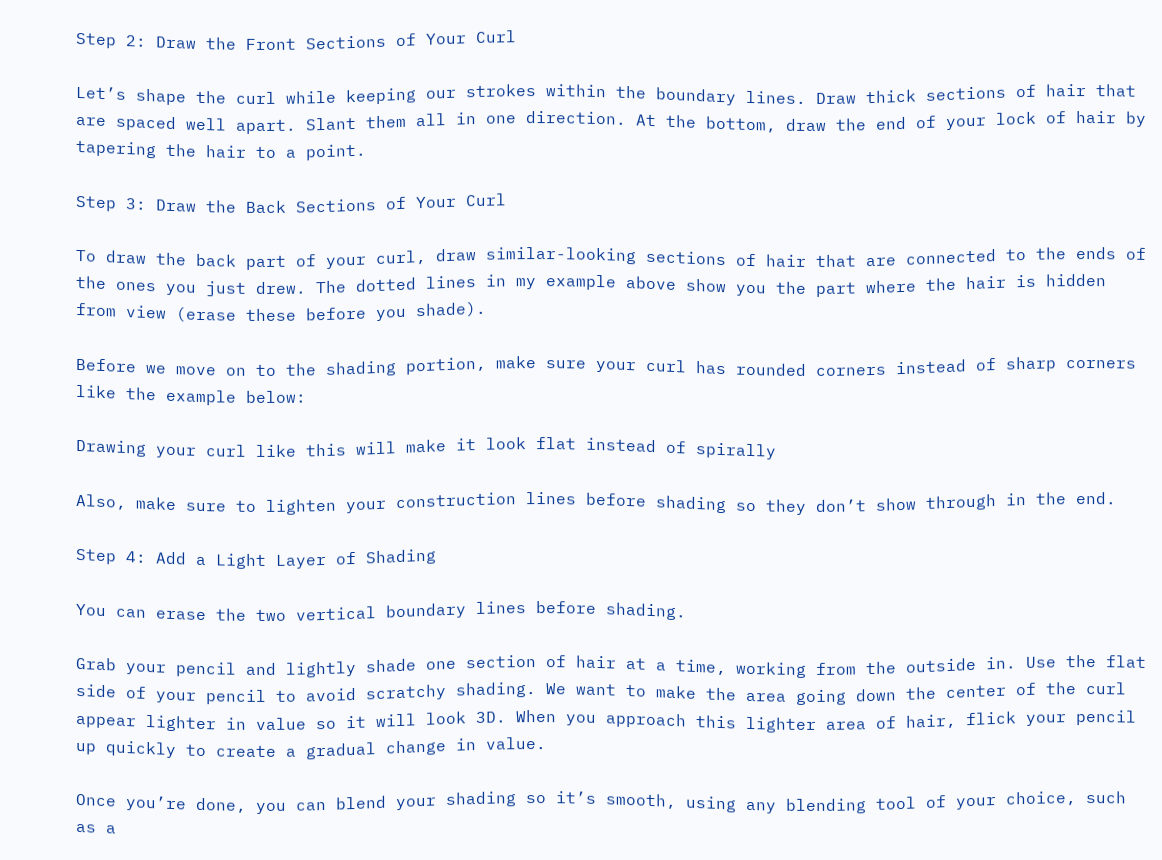Step 2: Draw the Front Sections of Your Curl

Let’s shape the curl while keeping our strokes within the boundary lines. Draw thick sections of hair that are spaced well apart. Slant them all in one direction. At the bottom, draw the end of your lock of hair by tapering the hair to a point.

Step 3: Draw the Back Sections of Your Curl

To draw the back part of your curl, draw similar-looking sections of hair that are connected to the ends of the ones you just drew. The dotted lines in my example above show you the part where the hair is hidden from view (erase these before you shade).

Before we move on to the shading portion, make sure your curl has rounded corners instead of sharp corners like the example below:

Drawing your curl like this will make it look flat instead of spirally

Also, make sure to lighten your construction lines before shading so they don’t show through in the end.

Step 4: Add a Light Layer of Shading

You can erase the two vertical boundary lines before shading.

Grab your pencil and lightly shade one section of hair at a time, working from the outside in. Use the flat side of your pencil to avoid scratchy shading. We want to make the area going down the center of the curl appear lighter in value so it will look 3D. When you approach this lighter area of hair, flick your pencil up quickly to create a gradual change in value.

Once you’re done, you can blend your shading so it’s smooth, using any blending tool of your choice, such as a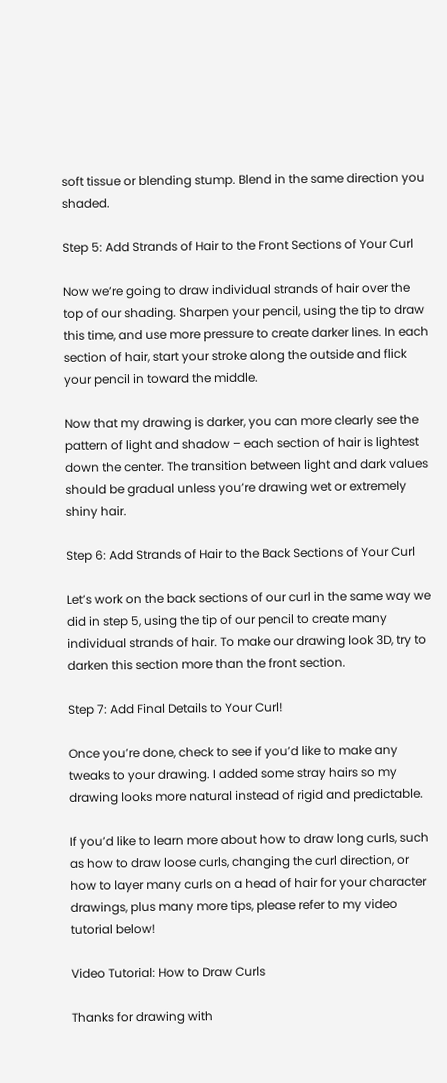soft tissue or blending stump. Blend in the same direction you shaded.

Step 5: Add Strands of Hair to the Front Sections of Your Curl

Now we’re going to draw individual strands of hair over the top of our shading. Sharpen your pencil, using the tip to draw this time, and use more pressure to create darker lines. In each section of hair, start your stroke along the outside and flick your pencil in toward the middle.

Now that my drawing is darker, you can more clearly see the pattern of light and shadow – each section of hair is lightest down the center. The transition between light and dark values should be gradual unless you’re drawing wet or extremely shiny hair.

Step 6: Add Strands of Hair to the Back Sections of Your Curl

Let’s work on the back sections of our curl in the same way we did in step 5, using the tip of our pencil to create many individual strands of hair. To make our drawing look 3D, try to darken this section more than the front section.

Step 7: Add Final Details to Your Curl!

Once you’re done, check to see if you’d like to make any tweaks to your drawing. I added some stray hairs so my drawing looks more natural instead of rigid and predictable.

If you’d like to learn more about how to draw long curls, such as how to draw loose curls, changing the curl direction, or how to layer many curls on a head of hair for your character drawings, plus many more tips, please refer to my video tutorial below!

Video Tutorial: How to Draw Curls

Thanks for drawing with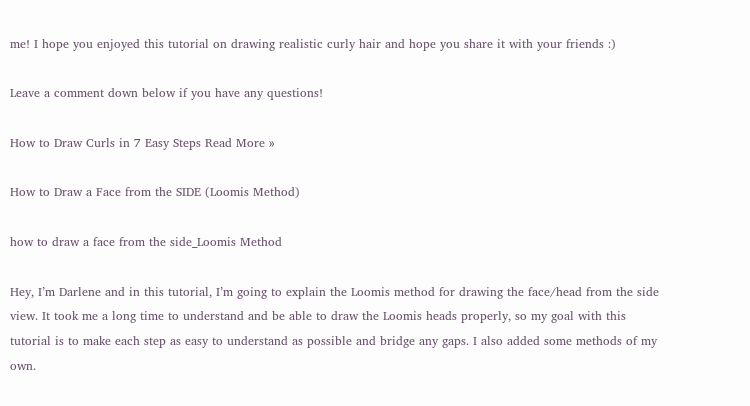me! I hope you enjoyed this tutorial on drawing realistic curly hair and hope you share it with your friends :)

Leave a comment down below if you have any questions!

How to Draw Curls in 7 Easy Steps Read More »

How to Draw a Face from the SIDE (Loomis Method)

how to draw a face from the side_Loomis Method

Hey, I’m Darlene and in this tutorial, I’m going to explain the Loomis method for drawing the face/head from the side view. It took me a long time to understand and be able to draw the Loomis heads properly, so my goal with this tutorial is to make each step as easy to understand as possible and bridge any gaps. I also added some methods of my own.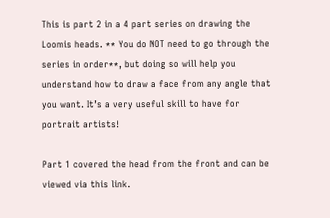This is part 2 in a 4 part series on drawing the Loomis heads. ** You do NOT need to go through the series in order**, but doing so will help you understand how to draw a face from any angle that you want. It’s a very useful skill to have for portrait artists!

Part 1 covered the head from the front and can be viewed via this link.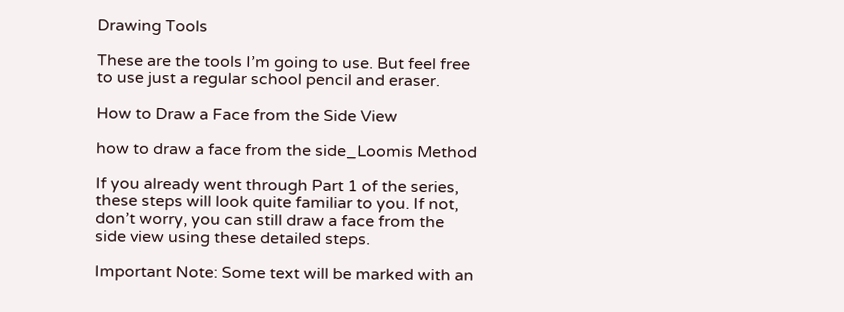Drawing Tools

These are the tools I’m going to use. But feel free to use just a regular school pencil and eraser.

How to Draw a Face from the Side View

how to draw a face from the side_Loomis Method

If you already went through Part 1 of the series, these steps will look quite familiar to you. If not, don’t worry, you can still draw a face from the side view using these detailed steps.

Important Note: Some text will be marked with an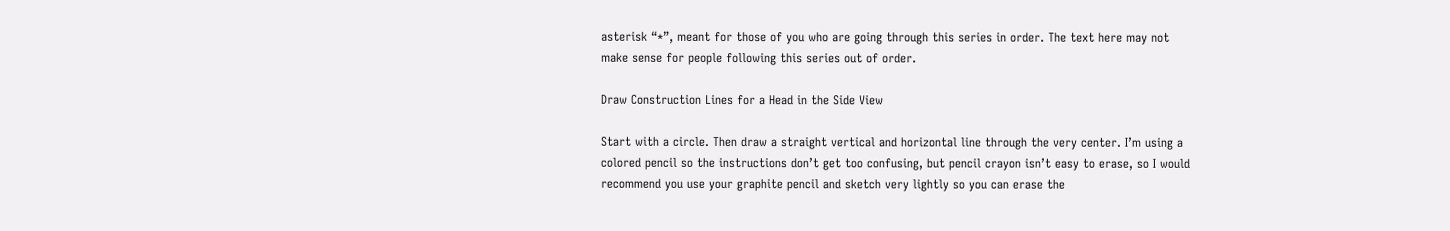asterisk “*”, meant for those of you who are going through this series in order. The text here may not make sense for people following this series out of order.

Draw Construction Lines for a Head in the Side View

Start with a circle. Then draw a straight vertical and horizontal line through the very center. I’m using a colored pencil so the instructions don’t get too confusing, but pencil crayon isn’t easy to erase, so I would recommend you use your graphite pencil and sketch very lightly so you can erase the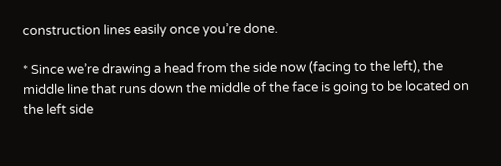construction lines easily once you’re done.

* Since we’re drawing a head from the side now (facing to the left), the middle line that runs down the middle of the face is going to be located on the left side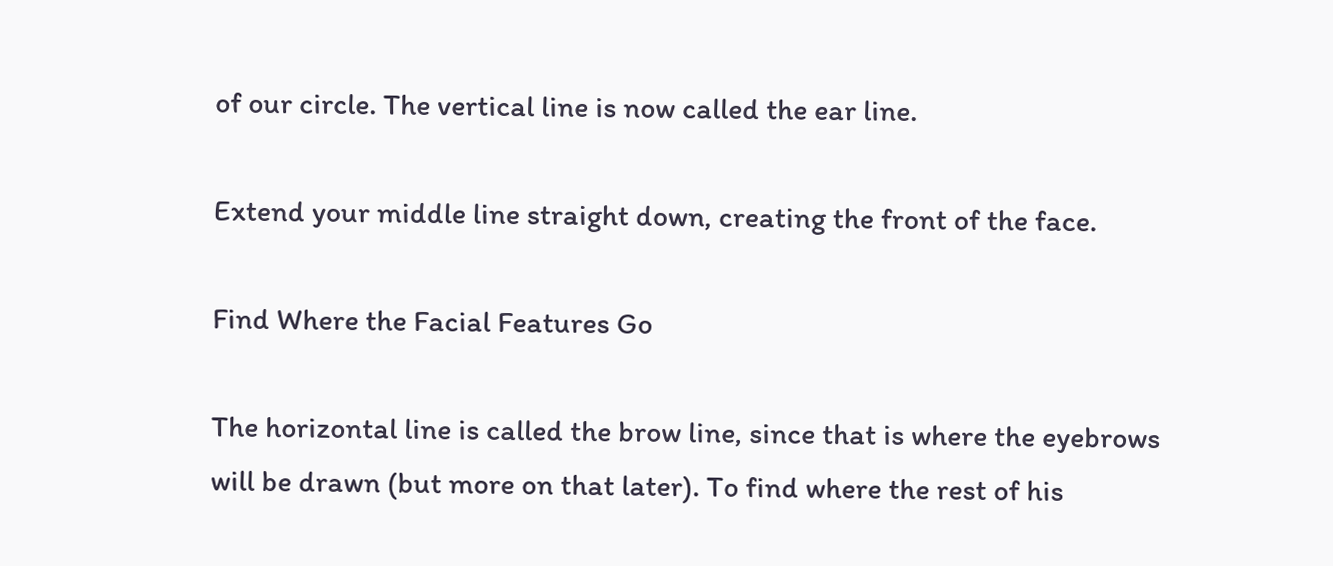of our circle. The vertical line is now called the ear line.

Extend your middle line straight down, creating the front of the face.

Find Where the Facial Features Go

The horizontal line is called the brow line, since that is where the eyebrows will be drawn (but more on that later). To find where the rest of his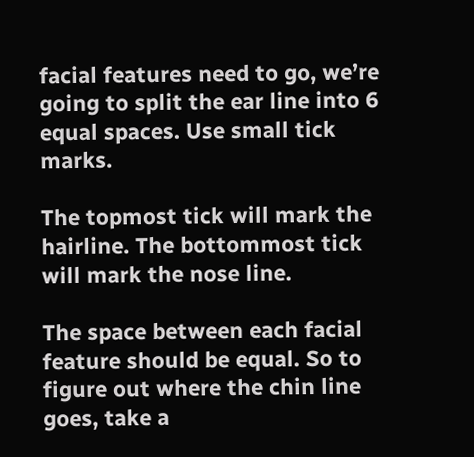facial features need to go, we’re going to split the ear line into 6 equal spaces. Use small tick marks.

The topmost tick will mark the hairline. The bottommost tick will mark the nose line.

The space between each facial feature should be equal. So to figure out where the chin line goes, take a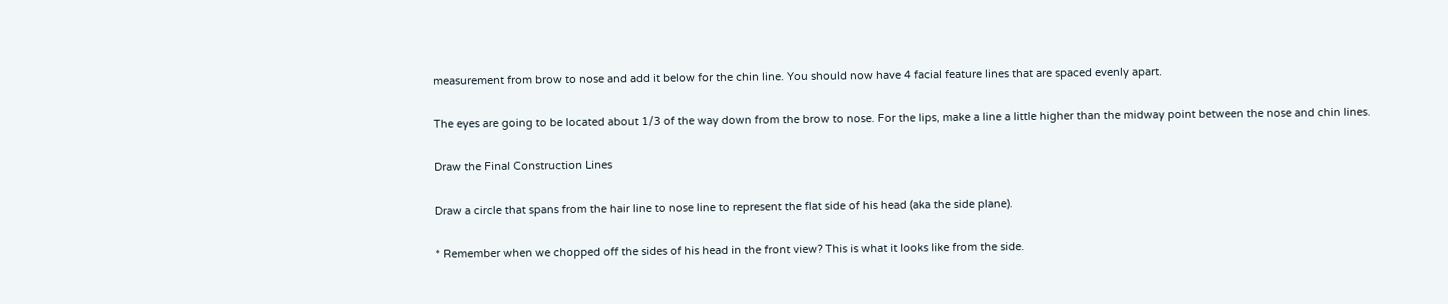measurement from brow to nose and add it below for the chin line. You should now have 4 facial feature lines that are spaced evenly apart.

The eyes are going to be located about 1/3 of the way down from the brow to nose. For the lips, make a line a little higher than the midway point between the nose and chin lines.

Draw the Final Construction Lines

Draw a circle that spans from the hair line to nose line to represent the flat side of his head (aka the side plane).

* Remember when we chopped off the sides of his head in the front view? This is what it looks like from the side.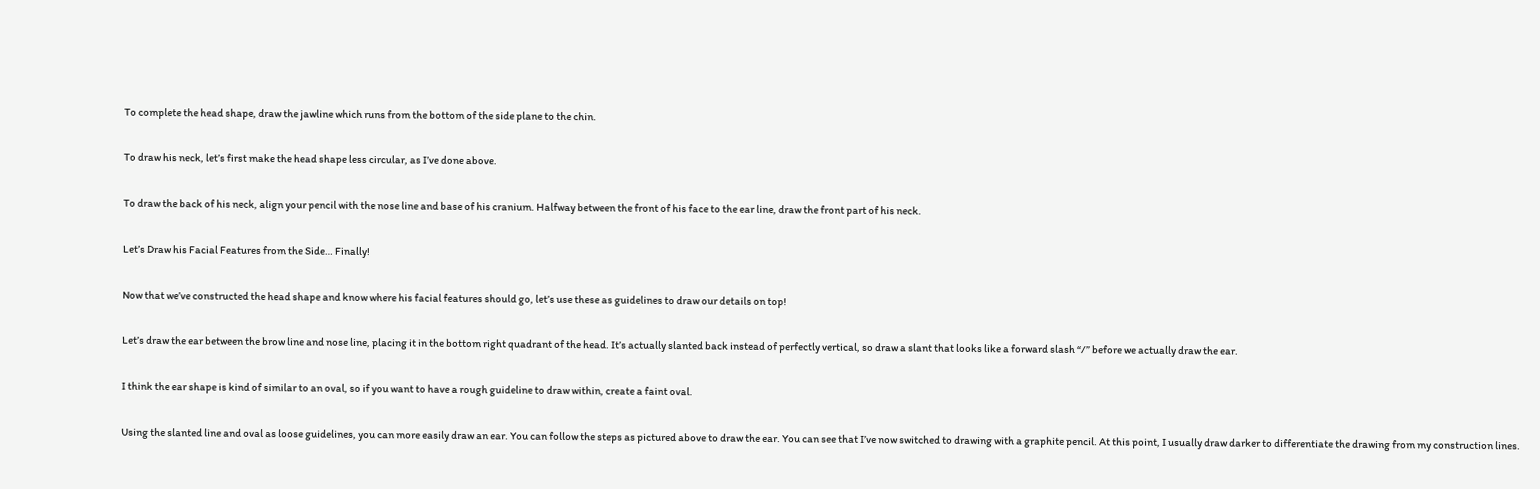To complete the head shape, draw the jawline which runs from the bottom of the side plane to the chin.

To draw his neck, let’s first make the head shape less circular, as I’ve done above.

To draw the back of his neck, align your pencil with the nose line and base of his cranium. Halfway between the front of his face to the ear line, draw the front part of his neck.

Let’s Draw his Facial Features from the Side… Finally!

Now that we’ve constructed the head shape and know where his facial features should go, let’s use these as guidelines to draw our details on top!

Let’s draw the ear between the brow line and nose line, placing it in the bottom right quadrant of the head. It’s actually slanted back instead of perfectly vertical, so draw a slant that looks like a forward slash “/” before we actually draw the ear.

I think the ear shape is kind of similar to an oval, so if you want to have a rough guideline to draw within, create a faint oval.

Using the slanted line and oval as loose guidelines, you can more easily draw an ear. You can follow the steps as pictured above to draw the ear. You can see that I’ve now switched to drawing with a graphite pencil. At this point, I usually draw darker to differentiate the drawing from my construction lines.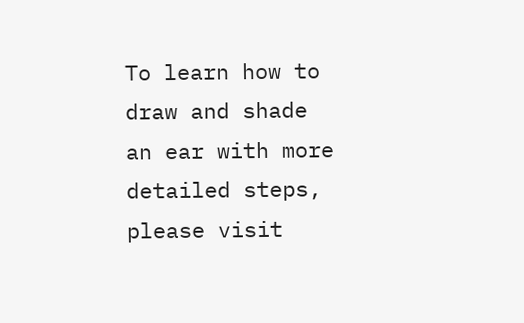To learn how to draw and shade an ear with more detailed steps, please visit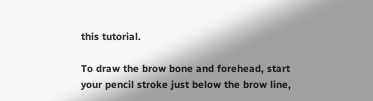this tutorial.

To draw the brow bone and forehead, start your pencil stroke just below the brow line,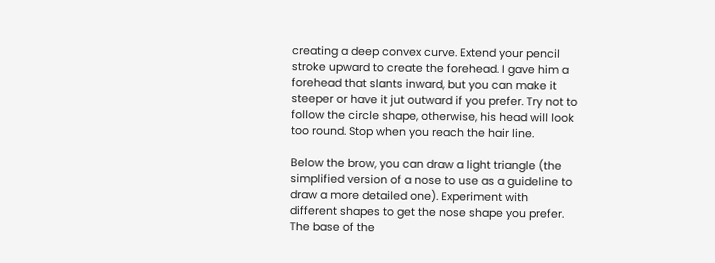creating a deep convex curve. Extend your pencil stroke upward to create the forehead. I gave him a forehead that slants inward, but you can make it steeper or have it jut outward if you prefer. Try not to follow the circle shape, otherwise, his head will look too round. Stop when you reach the hair line.

Below the brow, you can draw a light triangle (the simplified version of a nose to use as a guideline to draw a more detailed one). Experiment with different shapes to get the nose shape you prefer. The base of the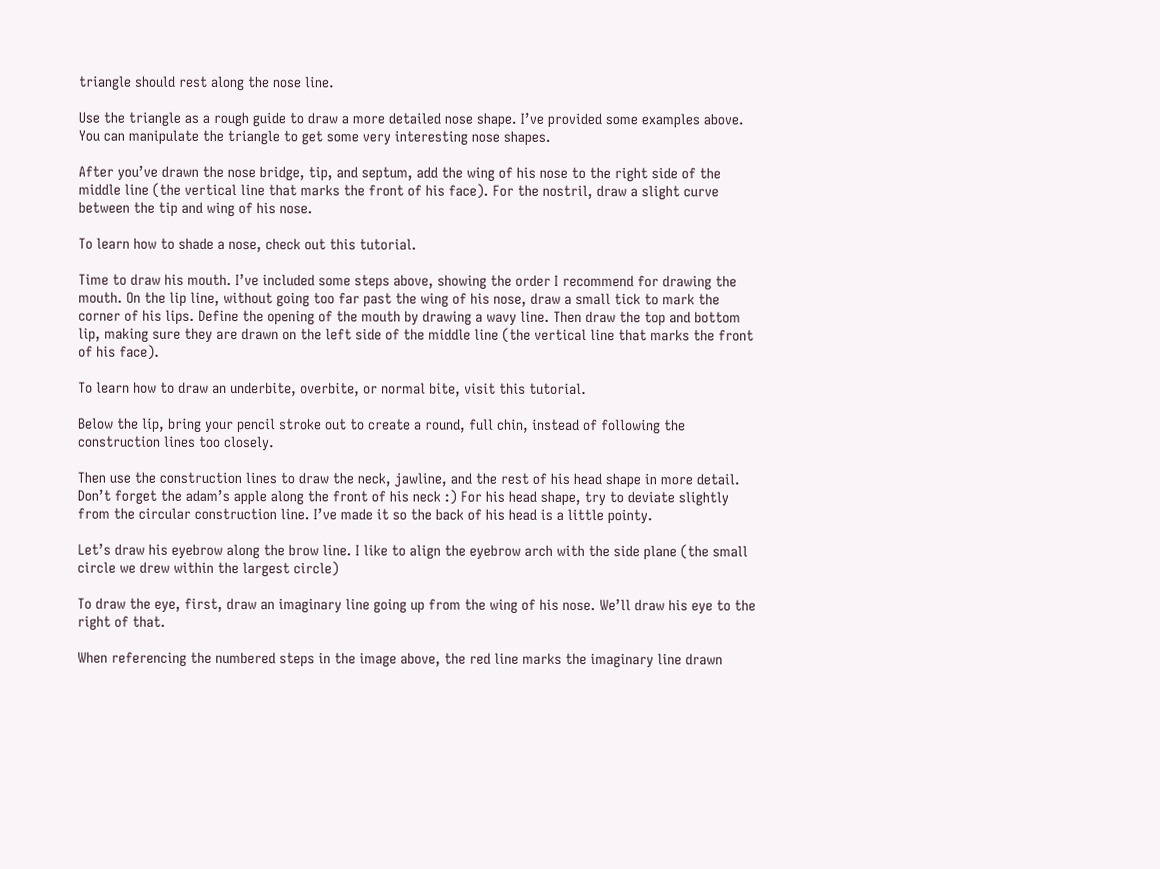triangle should rest along the nose line.

Use the triangle as a rough guide to draw a more detailed nose shape. I’ve provided some examples above. You can manipulate the triangle to get some very interesting nose shapes.

After you’ve drawn the nose bridge, tip, and septum, add the wing of his nose to the right side of the middle line (the vertical line that marks the front of his face). For the nostril, draw a slight curve between the tip and wing of his nose.

To learn how to shade a nose, check out this tutorial.

Time to draw his mouth. I’ve included some steps above, showing the order I recommend for drawing the mouth. On the lip line, without going too far past the wing of his nose, draw a small tick to mark the corner of his lips. Define the opening of the mouth by drawing a wavy line. Then draw the top and bottom lip, making sure they are drawn on the left side of the middle line (the vertical line that marks the front of his face).

To learn how to draw an underbite, overbite, or normal bite, visit this tutorial.

Below the lip, bring your pencil stroke out to create a round, full chin, instead of following the construction lines too closely.

Then use the construction lines to draw the neck, jawline, and the rest of his head shape in more detail. Don’t forget the adam’s apple along the front of his neck :) For his head shape, try to deviate slightly from the circular construction line. I’ve made it so the back of his head is a little pointy.

Let’s draw his eyebrow along the brow line. I like to align the eyebrow arch with the side plane (the small circle we drew within the largest circle)

To draw the eye, first, draw an imaginary line going up from the wing of his nose. We’ll draw his eye to the right of that.

When referencing the numbered steps in the image above, the red line marks the imaginary line drawn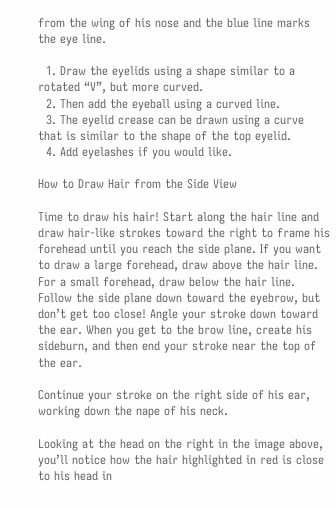from the wing of his nose and the blue line marks the eye line.

  1. Draw the eyelids using a shape similar to a rotated “V”, but more curved.
  2. Then add the eyeball using a curved line.
  3. The eyelid crease can be drawn using a curve that is similar to the shape of the top eyelid.
  4. Add eyelashes if you would like.

How to Draw Hair from the Side View

Time to draw his hair! Start along the hair line and draw hair-like strokes toward the right to frame his forehead until you reach the side plane. If you want to draw a large forehead, draw above the hair line. For a small forehead, draw below the hair line. Follow the side plane down toward the eyebrow, but don’t get too close! Angle your stroke down toward the ear. When you get to the brow line, create his sideburn, and then end your stroke near the top of the ear.

Continue your stroke on the right side of his ear, working down the nape of his neck.

Looking at the head on the right in the image above, you’ll notice how the hair highlighted in red is close to his head in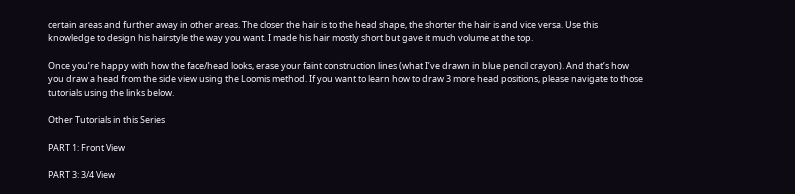certain areas and further away in other areas. The closer the hair is to the head shape, the shorter the hair is and vice versa. Use this knowledge to design his hairstyle the way you want. I made his hair mostly short but gave it much volume at the top.

Once you’re happy with how the face/head looks, erase your faint construction lines (what I’ve drawn in blue pencil crayon). And that’s how you draw a head from the side view using the Loomis method. If you want to learn how to draw 3 more head positions, please navigate to those tutorials using the links below.

Other Tutorials in this Series

PART 1: Front View

PART 3: 3/4 View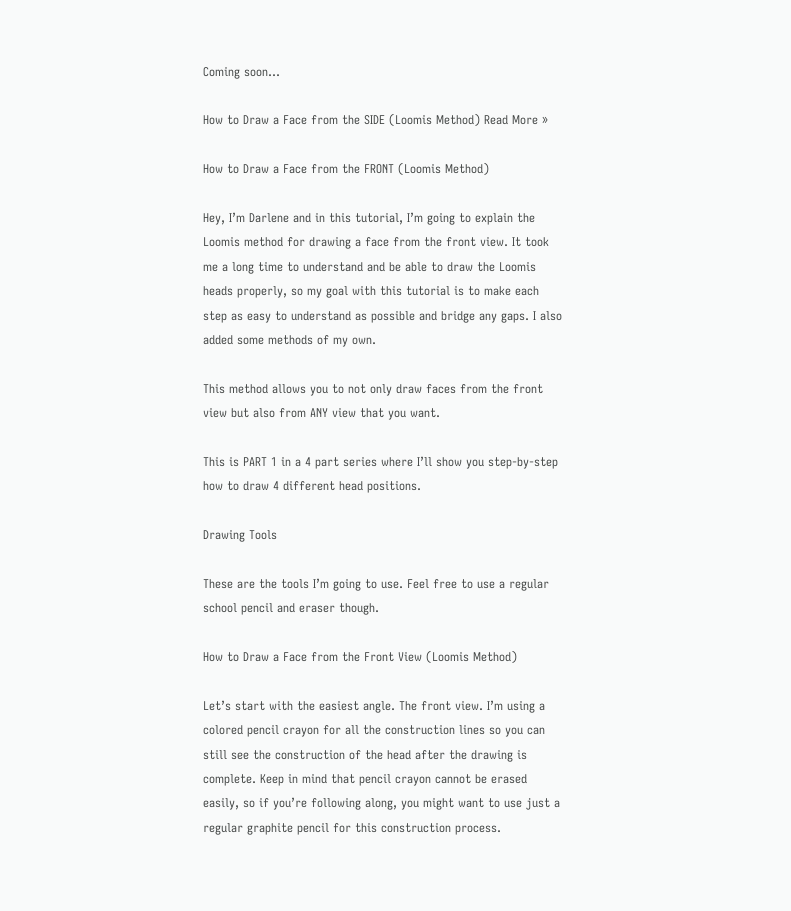Coming soon…

How to Draw a Face from the SIDE (Loomis Method) Read More »

How to Draw a Face from the FRONT (Loomis Method)

Hey, I’m Darlene and in this tutorial, I’m going to explain the Loomis method for drawing a face from the front view. It took me a long time to understand and be able to draw the Loomis heads properly, so my goal with this tutorial is to make each step as easy to understand as possible and bridge any gaps. I also added some methods of my own.

This method allows you to not only draw faces from the front view but also from ANY view that you want.

This is PART 1 in a 4 part series where I’ll show you step-by-step how to draw 4 different head positions.

Drawing Tools

These are the tools I’m going to use. Feel free to use a regular school pencil and eraser though.

How to Draw a Face from the Front View (Loomis Method)

Let’s start with the easiest angle. The front view. I’m using a colored pencil crayon for all the construction lines so you can still see the construction of the head after the drawing is complete. Keep in mind that pencil crayon cannot be erased easily, so if you’re following along, you might want to use just a regular graphite pencil for this construction process.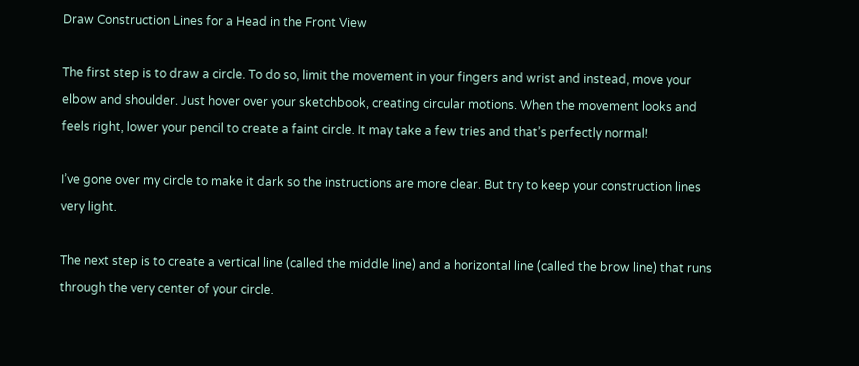Draw Construction Lines for a Head in the Front View

The first step is to draw a circle. To do so, limit the movement in your fingers and wrist and instead, move your elbow and shoulder. Just hover over your sketchbook, creating circular motions. When the movement looks and feels right, lower your pencil to create a faint circle. It may take a few tries and that’s perfectly normal!

I’ve gone over my circle to make it dark so the instructions are more clear. But try to keep your construction lines very light.

The next step is to create a vertical line (called the middle line) and a horizontal line (called the brow line) that runs through the very center of your circle.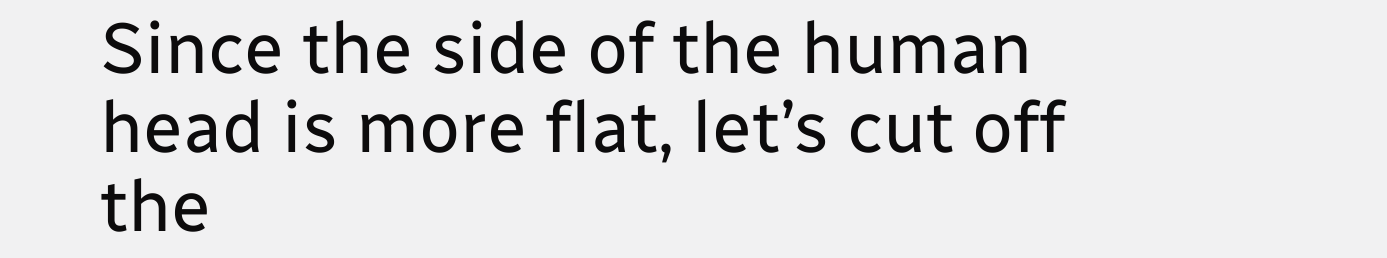Since the side of the human head is more flat, let’s cut off the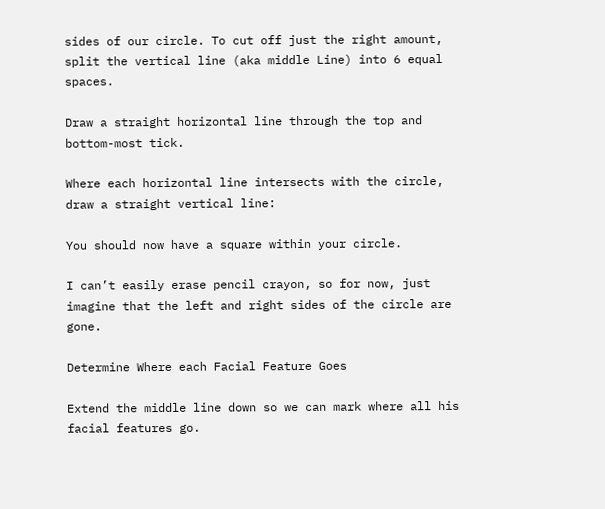sides of our circle. To cut off just the right amount, split the vertical line (aka middle Line) into 6 equal spaces.

Draw a straight horizontal line through the top and bottom-most tick.

Where each horizontal line intersects with the circle, draw a straight vertical line:

You should now have a square within your circle.

I can’t easily erase pencil crayon, so for now, just imagine that the left and right sides of the circle are gone.

Determine Where each Facial Feature Goes

Extend the middle line down so we can mark where all his facial features go.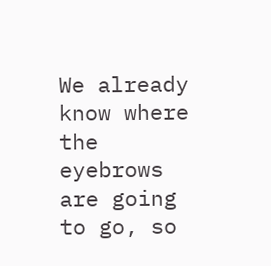We already know where the eyebrows are going to go, so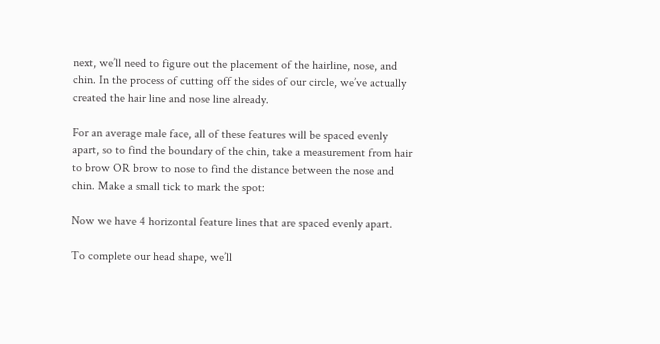next, we’ll need to figure out the placement of the hairline, nose, and chin. In the process of cutting off the sides of our circle, we’ve actually created the hair line and nose line already.

For an average male face, all of these features will be spaced evenly apart, so to find the boundary of the chin, take a measurement from hair to brow OR brow to nose to find the distance between the nose and chin. Make a small tick to mark the spot:

Now we have 4 horizontal feature lines that are spaced evenly apart.

To complete our head shape, we’ll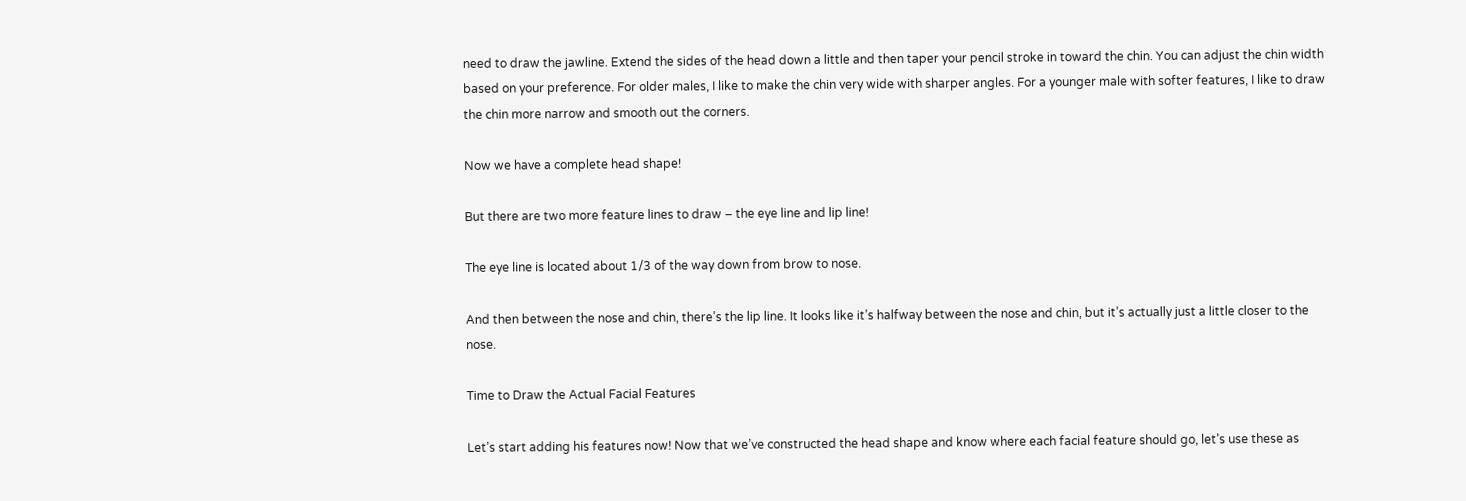need to draw the jawline. Extend the sides of the head down a little and then taper your pencil stroke in toward the chin. You can adjust the chin width based on your preference. For older males, I like to make the chin very wide with sharper angles. For a younger male with softer features, I like to draw the chin more narrow and smooth out the corners.

Now we have a complete head shape!

But there are two more feature lines to draw – the eye line and lip line!

The eye line is located about 1/3 of the way down from brow to nose.

And then between the nose and chin, there’s the lip line. It looks like it’s halfway between the nose and chin, but it’s actually just a little closer to the nose.

Time to Draw the Actual Facial Features

Let’s start adding his features now! Now that we’ve constructed the head shape and know where each facial feature should go, let’s use these as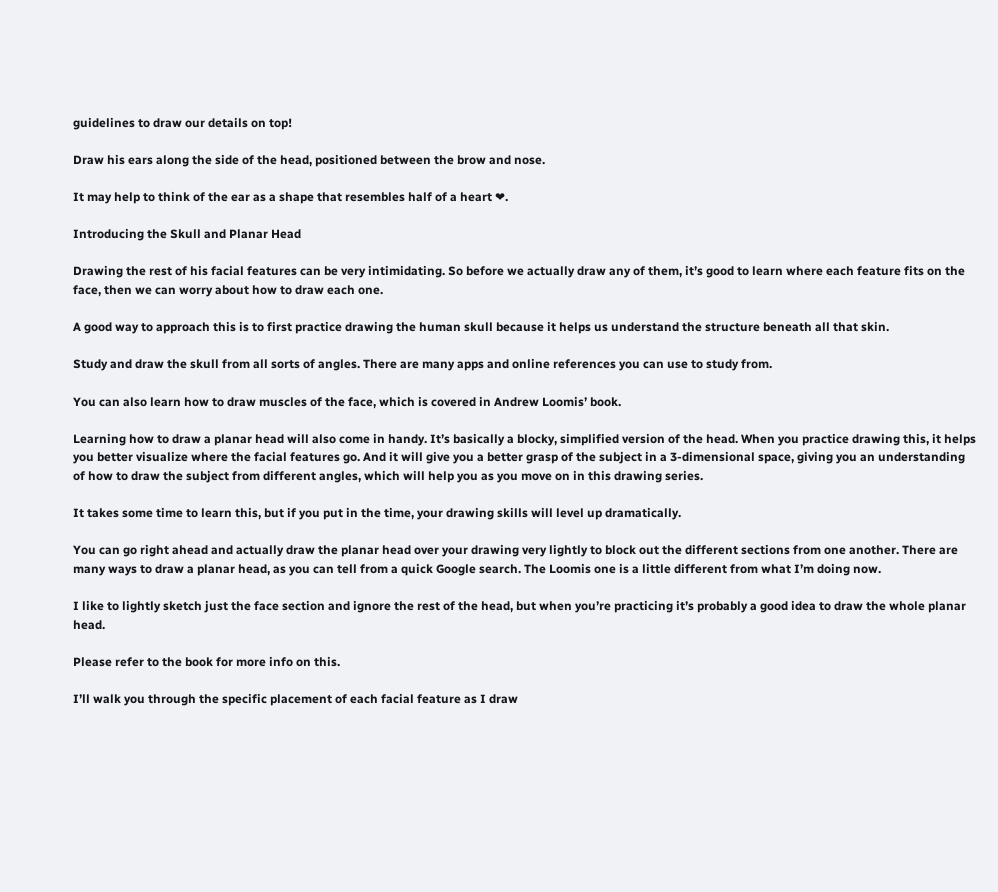guidelines to draw our details on top!

Draw his ears along the side of the head, positioned between the brow and nose.

It may help to think of the ear as a shape that resembles half of a heart ❤.

Introducing the Skull and Planar Head

Drawing the rest of his facial features can be very intimidating. So before we actually draw any of them, it’s good to learn where each feature fits on the face, then we can worry about how to draw each one.

A good way to approach this is to first practice drawing the human skull because it helps us understand the structure beneath all that skin.

Study and draw the skull from all sorts of angles. There are many apps and online references you can use to study from.

You can also learn how to draw muscles of the face, which is covered in Andrew Loomis’ book.

Learning how to draw a planar head will also come in handy. It’s basically a blocky, simplified version of the head. When you practice drawing this, it helps you better visualize where the facial features go. And it will give you a better grasp of the subject in a 3-dimensional space, giving you an understanding of how to draw the subject from different angles, which will help you as you move on in this drawing series.

It takes some time to learn this, but if you put in the time, your drawing skills will level up dramatically.

You can go right ahead and actually draw the planar head over your drawing very lightly to block out the different sections from one another. There are many ways to draw a planar head, as you can tell from a quick Google search. The Loomis one is a little different from what I’m doing now.

I like to lightly sketch just the face section and ignore the rest of the head, but when you’re practicing it’s probably a good idea to draw the whole planar head.

Please refer to the book for more info on this.

I’ll walk you through the specific placement of each facial feature as I draw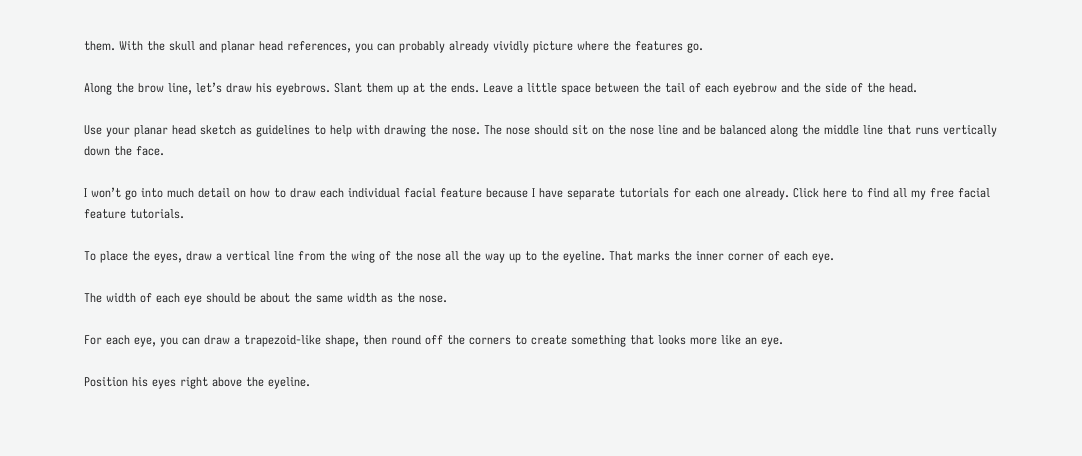them. With the skull and planar head references, you can probably already vividly picture where the features go.

Along the brow line, let’s draw his eyebrows. Slant them up at the ends. Leave a little space between the tail of each eyebrow and the side of the head.

Use your planar head sketch as guidelines to help with drawing the nose. The nose should sit on the nose line and be balanced along the middle line that runs vertically down the face.

I won’t go into much detail on how to draw each individual facial feature because I have separate tutorials for each one already. Click here to find all my free facial feature tutorials.

To place the eyes, draw a vertical line from the wing of the nose all the way up to the eyeline. That marks the inner corner of each eye.

The width of each eye should be about the same width as the nose.

For each eye, you can draw a trapezoid-like shape, then round off the corners to create something that looks more like an eye.

Position his eyes right above the eyeline.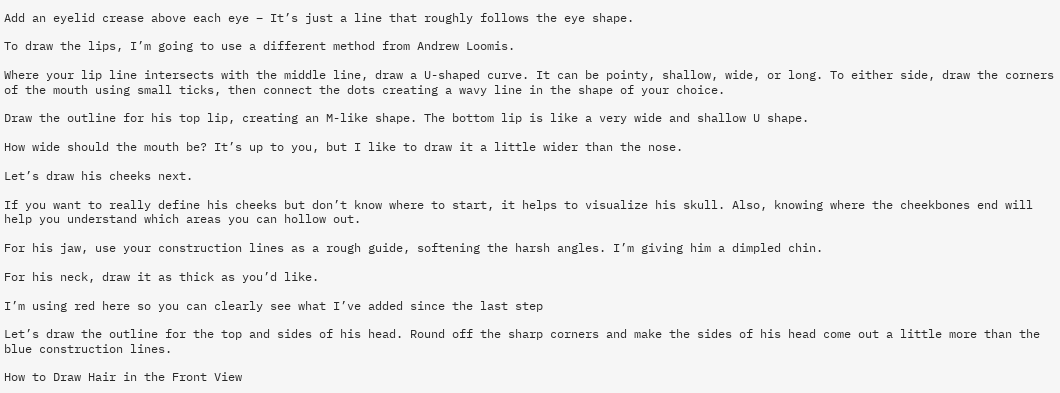Add an eyelid crease above each eye – It’s just a line that roughly follows the eye shape.

To draw the lips, I’m going to use a different method from Andrew Loomis.

Where your lip line intersects with the middle line, draw a U-shaped curve. It can be pointy, shallow, wide, or long. To either side, draw the corners of the mouth using small ticks, then connect the dots creating a wavy line in the shape of your choice.

Draw the outline for his top lip, creating an M-like shape. The bottom lip is like a very wide and shallow U shape.

How wide should the mouth be? It’s up to you, but I like to draw it a little wider than the nose.

Let’s draw his cheeks next.

If you want to really define his cheeks but don’t know where to start, it helps to visualize his skull. Also, knowing where the cheekbones end will help you understand which areas you can hollow out.

For his jaw, use your construction lines as a rough guide, softening the harsh angles. I’m giving him a dimpled chin.

For his neck, draw it as thick as you’d like.

I’m using red here so you can clearly see what I’ve added since the last step

Let’s draw the outline for the top and sides of his head. Round off the sharp corners and make the sides of his head come out a little more than the blue construction lines.

How to Draw Hair in the Front View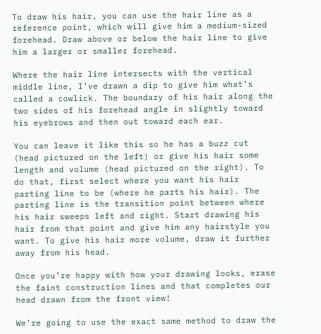To draw his hair, you can use the hair line as a reference point, which will give him a medium-sized forehead. Draw above or below the hair line to give him a larger or smaller forehead.

Where the hair line intersects with the vertical middle line, I’ve drawn a dip to give him what’s called a cowlick. The boundary of his hair along the two sides of his forehead angle in slightly toward his eyebrows and then out toward each ear.

You can leave it like this so he has a buzz cut (head pictured on the left) or give his hair some length and volume (head pictured on the right). To do that, first select where you want his hair parting line to be (where he parts his hair). The parting line is the transition point between where his hair sweeps left and right. Start drawing his hair from that point and give him any hairstyle you want. To give his hair more volume, draw it further away from his head.

Once you’re happy with how your drawing looks, erase the faint construction lines and that completes our head drawn from the front view!

We’re going to use the exact same method to draw the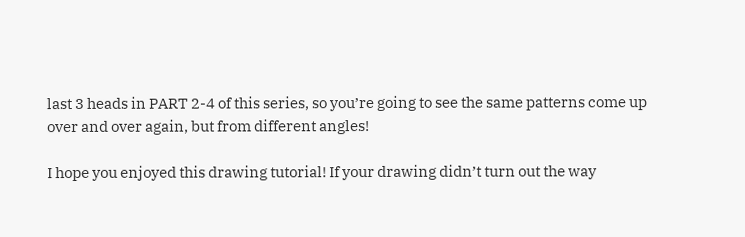last 3 heads in PART 2-4 of this series, so you’re going to see the same patterns come up over and over again, but from different angles!

I hope you enjoyed this drawing tutorial! If your drawing didn’t turn out the way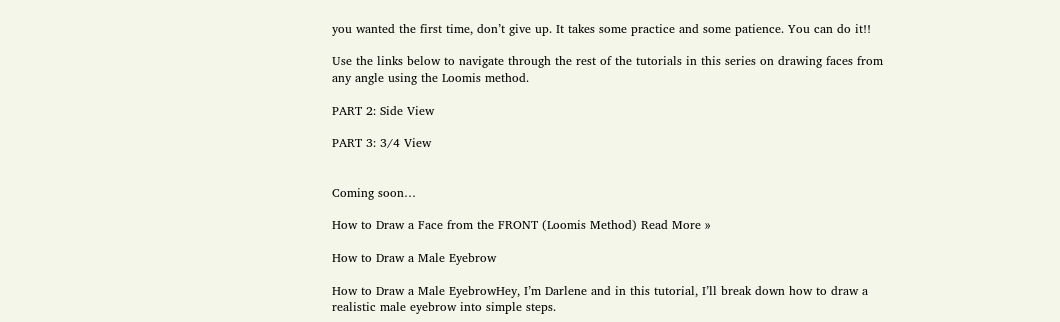you wanted the first time, don’t give up. It takes some practice and some patience. You can do it!!

Use the links below to navigate through the rest of the tutorials in this series on drawing faces from any angle using the Loomis method.

PART 2: Side View

PART 3: 3/4 View


Coming soon…

How to Draw a Face from the FRONT (Loomis Method) Read More »

How to Draw a Male Eyebrow

How to Draw a Male EyebrowHey, I’m Darlene and in this tutorial, I’ll break down how to draw a realistic male eyebrow into simple steps.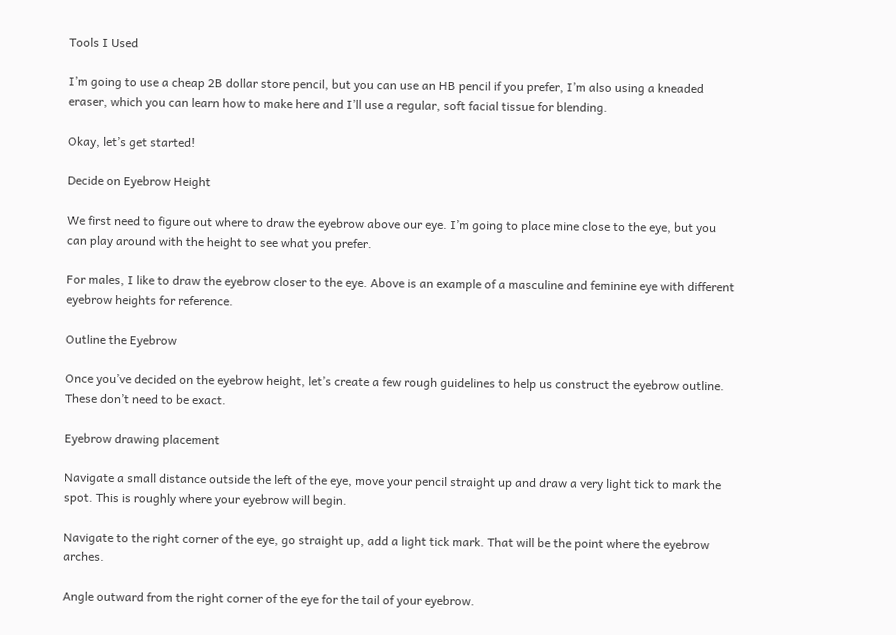Tools I Used

I’m going to use a cheap 2B dollar store pencil, but you can use an HB pencil if you prefer, I’m also using a kneaded eraser, which you can learn how to make here and I’ll use a regular, soft facial tissue for blending.

Okay, let’s get started!

Decide on Eyebrow Height

We first need to figure out where to draw the eyebrow above our eye. I’m going to place mine close to the eye, but you can play around with the height to see what you prefer.

For males, I like to draw the eyebrow closer to the eye. Above is an example of a masculine and feminine eye with different eyebrow heights for reference.

Outline the Eyebrow

Once you’ve decided on the eyebrow height, let’s create a few rough guidelines to help us construct the eyebrow outline. These don’t need to be exact.

Eyebrow drawing placement

Navigate a small distance outside the left of the eye, move your pencil straight up and draw a very light tick to mark the spot. This is roughly where your eyebrow will begin.

Navigate to the right corner of the eye, go straight up, add a light tick mark. That will be the point where the eyebrow arches.

Angle outward from the right corner of the eye for the tail of your eyebrow.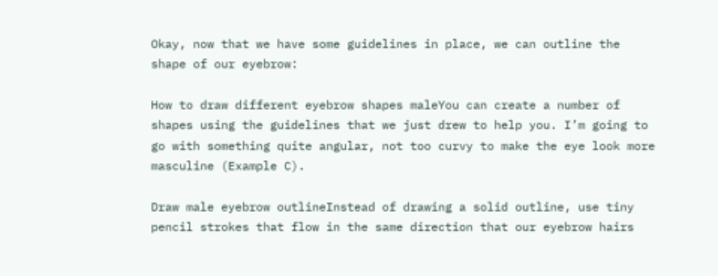Okay, now that we have some guidelines in place, we can outline the shape of our eyebrow:

How to draw different eyebrow shapes maleYou can create a number of shapes using the guidelines that we just drew to help you. I’m going to go with something quite angular, not too curvy to make the eye look more masculine (Example C).

Draw male eyebrow outlineInstead of drawing a solid outline, use tiny pencil strokes that flow in the same direction that our eyebrow hairs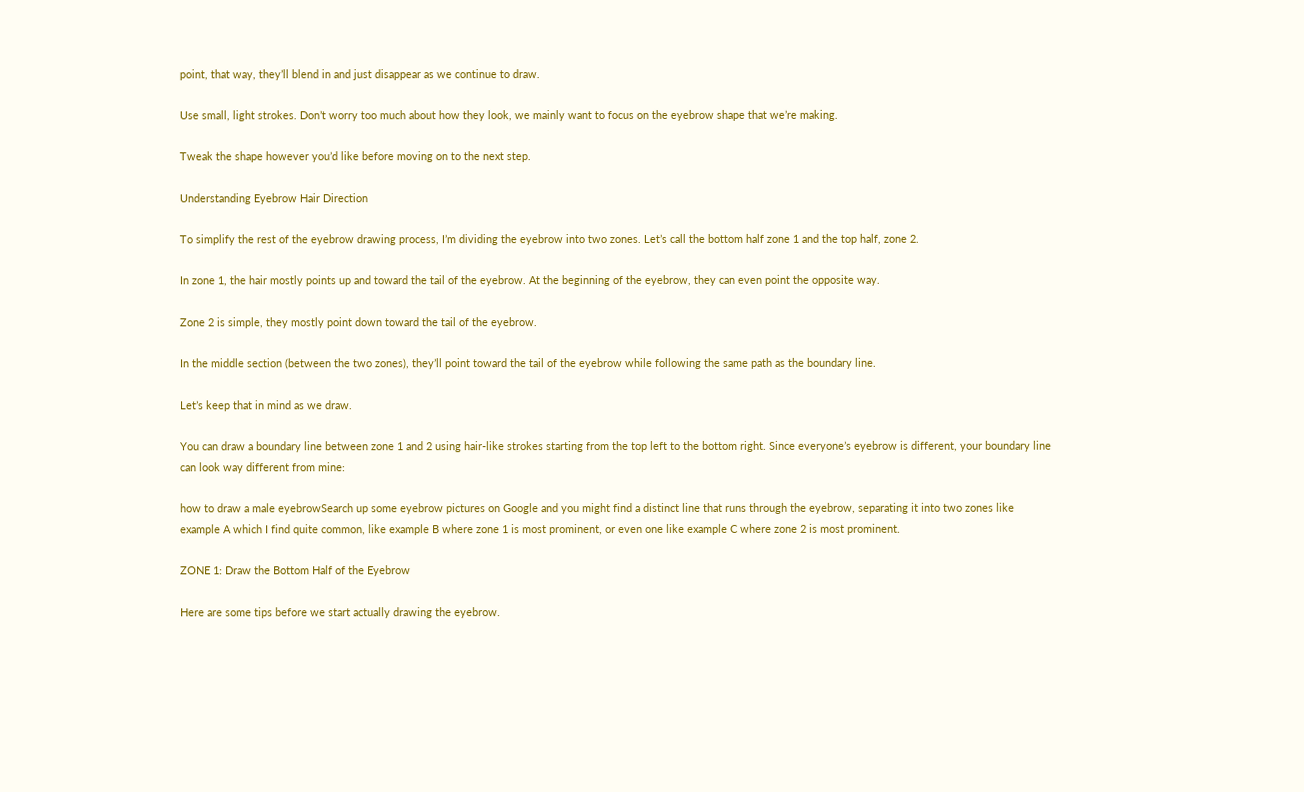point, that way, they’ll blend in and just disappear as we continue to draw.

Use small, light strokes. Don’t worry too much about how they look, we mainly want to focus on the eyebrow shape that we’re making.

Tweak the shape however you’d like before moving on to the next step.

Understanding Eyebrow Hair Direction

To simplify the rest of the eyebrow drawing process, I’m dividing the eyebrow into two zones. Let’s call the bottom half zone 1 and the top half, zone 2.

In zone 1, the hair mostly points up and toward the tail of the eyebrow. At the beginning of the eyebrow, they can even point the opposite way.

Zone 2 is simple, they mostly point down toward the tail of the eyebrow.

In the middle section (between the two zones), they’ll point toward the tail of the eyebrow while following the same path as the boundary line.

Let’s keep that in mind as we draw.

You can draw a boundary line between zone 1 and 2 using hair-like strokes starting from the top left to the bottom right. Since everyone’s eyebrow is different, your boundary line can look way different from mine:

how to draw a male eyebrowSearch up some eyebrow pictures on Google and you might find a distinct line that runs through the eyebrow, separating it into two zones like example A which I find quite common, like example B where zone 1 is most prominent, or even one like example C where zone 2 is most prominent.

ZONE 1: Draw the Bottom Half of the Eyebrow

Here are some tips before we start actually drawing the eyebrow.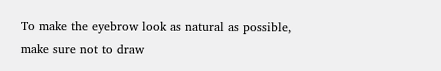To make the eyebrow look as natural as possible, make sure not to draw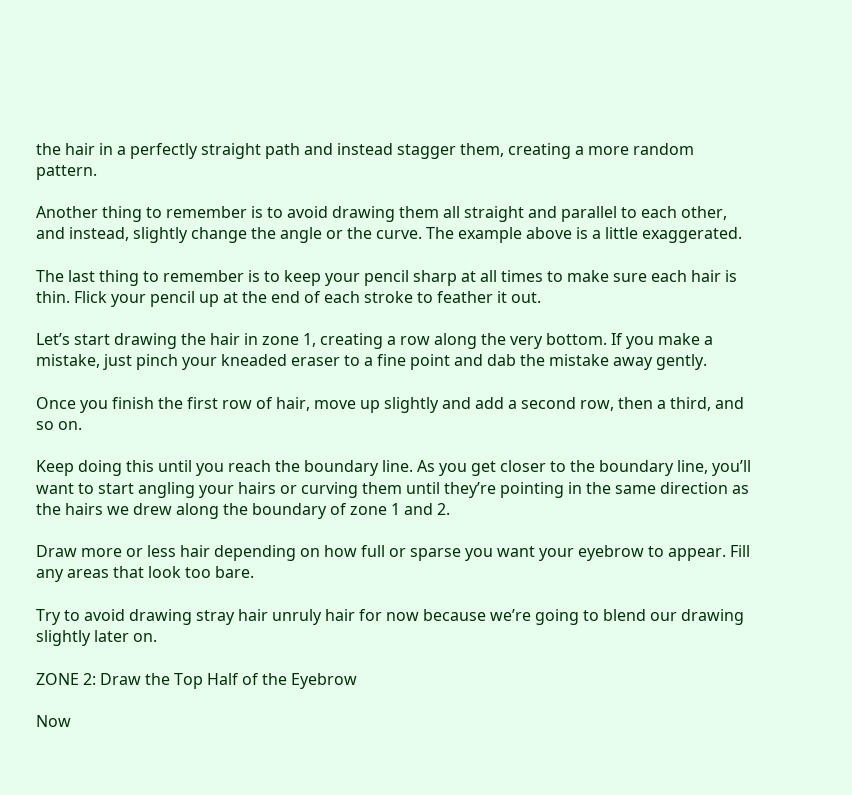the hair in a perfectly straight path and instead stagger them, creating a more random pattern.

Another thing to remember is to avoid drawing them all straight and parallel to each other, and instead, slightly change the angle or the curve. The example above is a little exaggerated.

The last thing to remember is to keep your pencil sharp at all times to make sure each hair is thin. Flick your pencil up at the end of each stroke to feather it out.

Let’s start drawing the hair in zone 1, creating a row along the very bottom. If you make a mistake, just pinch your kneaded eraser to a fine point and dab the mistake away gently.

Once you finish the first row of hair, move up slightly and add a second row, then a third, and so on.

Keep doing this until you reach the boundary line. As you get closer to the boundary line, you’ll want to start angling your hairs or curving them until they’re pointing in the same direction as the hairs we drew along the boundary of zone 1 and 2.

Draw more or less hair depending on how full or sparse you want your eyebrow to appear. Fill any areas that look too bare.

Try to avoid drawing stray hair unruly hair for now because we’re going to blend our drawing slightly later on.

ZONE 2: Draw the Top Half of the Eyebrow

Now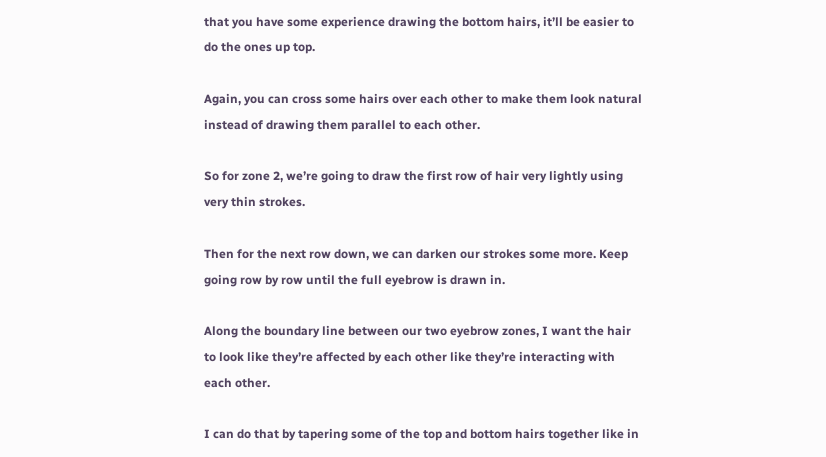that you have some experience drawing the bottom hairs, it’ll be easier to do the ones up top.

Again, you can cross some hairs over each other to make them look natural instead of drawing them parallel to each other.

So for zone 2, we’re going to draw the first row of hair very lightly using very thin strokes.

Then for the next row down, we can darken our strokes some more. Keep going row by row until the full eyebrow is drawn in.

Along the boundary line between our two eyebrow zones, I want the hair to look like they’re affected by each other like they’re interacting with each other.

I can do that by tapering some of the top and bottom hairs together like in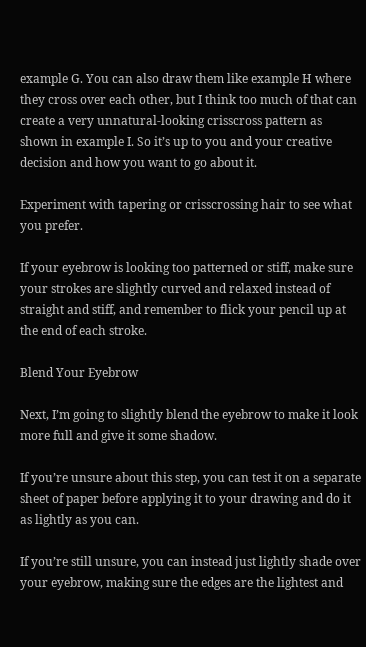example G. You can also draw them like example H where they cross over each other, but I think too much of that can create a very unnatural-looking crisscross pattern as shown in example I. So it’s up to you and your creative decision and how you want to go about it.

Experiment with tapering or crisscrossing hair to see what you prefer.

If your eyebrow is looking too patterned or stiff, make sure your strokes are slightly curved and relaxed instead of straight and stiff, and remember to flick your pencil up at the end of each stroke.

Blend Your Eyebrow

Next, I’m going to slightly blend the eyebrow to make it look more full and give it some shadow.

If you’re unsure about this step, you can test it on a separate sheet of paper before applying it to your drawing and do it as lightly as you can.

If you’re still unsure, you can instead just lightly shade over your eyebrow, making sure the edges are the lightest and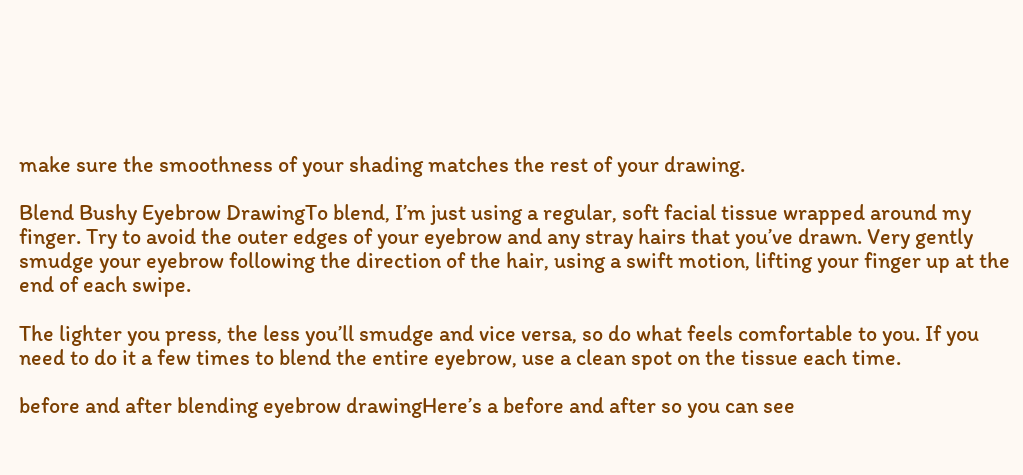make sure the smoothness of your shading matches the rest of your drawing.

Blend Bushy Eyebrow DrawingTo blend, I’m just using a regular, soft facial tissue wrapped around my finger. Try to avoid the outer edges of your eyebrow and any stray hairs that you’ve drawn. Very gently smudge your eyebrow following the direction of the hair, using a swift motion, lifting your finger up at the end of each swipe.

The lighter you press, the less you’ll smudge and vice versa, so do what feels comfortable to you. If you need to do it a few times to blend the entire eyebrow, use a clean spot on the tissue each time.

before and after blending eyebrow drawingHere’s a before and after so you can see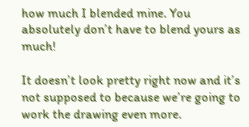how much I blended mine. You absolutely don’t have to blend yours as much!

It doesn’t look pretty right now and it’s not supposed to because we’re going to work the drawing even more.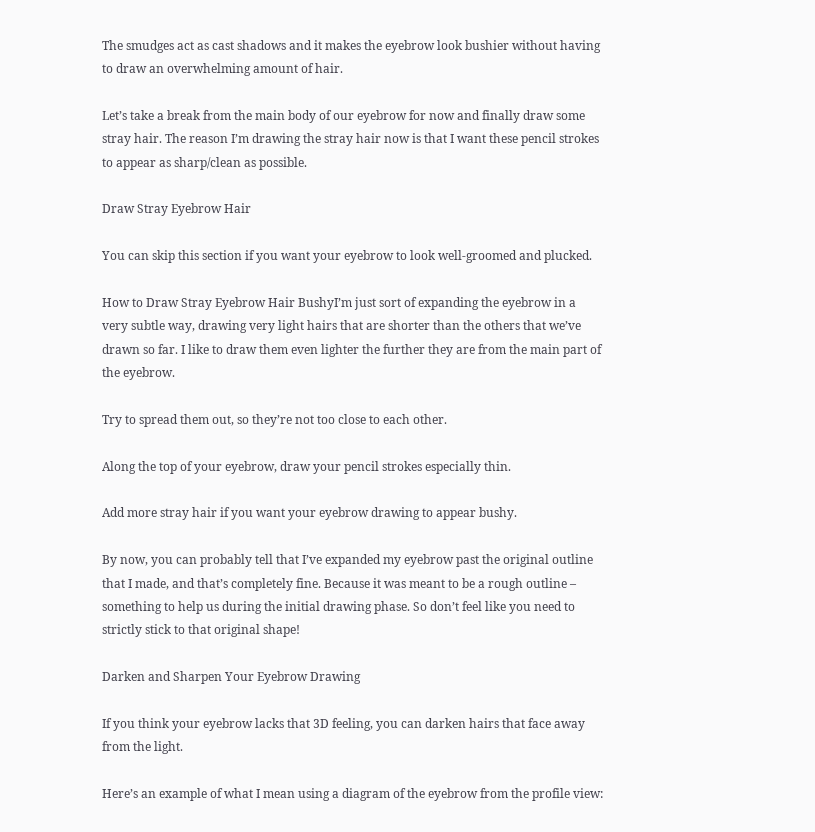The smudges act as cast shadows and it makes the eyebrow look bushier without having to draw an overwhelming amount of hair.

Let’s take a break from the main body of our eyebrow for now and finally draw some stray hair. The reason I’m drawing the stray hair now is that I want these pencil strokes to appear as sharp/clean as possible.

Draw Stray Eyebrow Hair

You can skip this section if you want your eyebrow to look well-groomed and plucked.

How to Draw Stray Eyebrow Hair BushyI’m just sort of expanding the eyebrow in a very subtle way, drawing very light hairs that are shorter than the others that we’ve drawn so far. I like to draw them even lighter the further they are from the main part of the eyebrow.

Try to spread them out, so they’re not too close to each other.

Along the top of your eyebrow, draw your pencil strokes especially thin.

Add more stray hair if you want your eyebrow drawing to appear bushy.

By now, you can probably tell that I’ve expanded my eyebrow past the original outline that I made, and that’s completely fine. Because it was meant to be a rough outline – something to help us during the initial drawing phase. So don’t feel like you need to strictly stick to that original shape!

Darken and Sharpen Your Eyebrow Drawing

If you think your eyebrow lacks that 3D feeling, you can darken hairs that face away from the light.

Here’s an example of what I mean using a diagram of the eyebrow from the profile view: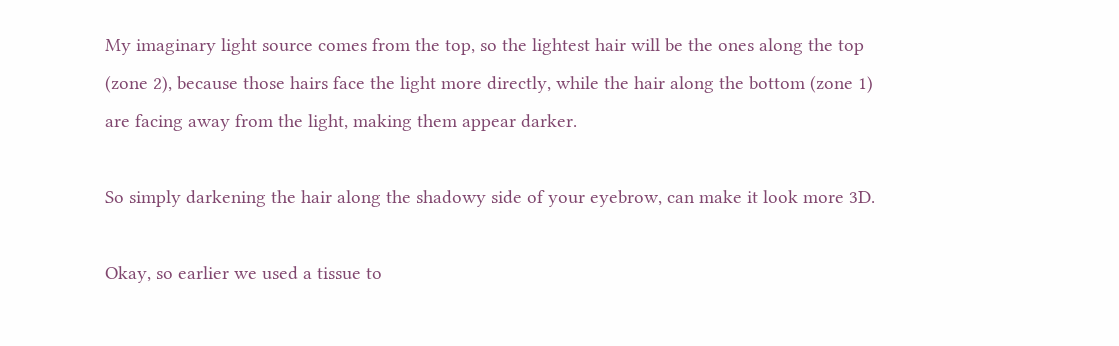My imaginary light source comes from the top, so the lightest hair will be the ones along the top (zone 2), because those hairs face the light more directly, while the hair along the bottom (zone 1) are facing away from the light, making them appear darker.

So simply darkening the hair along the shadowy side of your eyebrow, can make it look more 3D.

Okay, so earlier we used a tissue to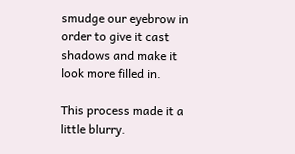smudge our eyebrow in order to give it cast shadows and make it look more filled in.

This process made it a little blurry.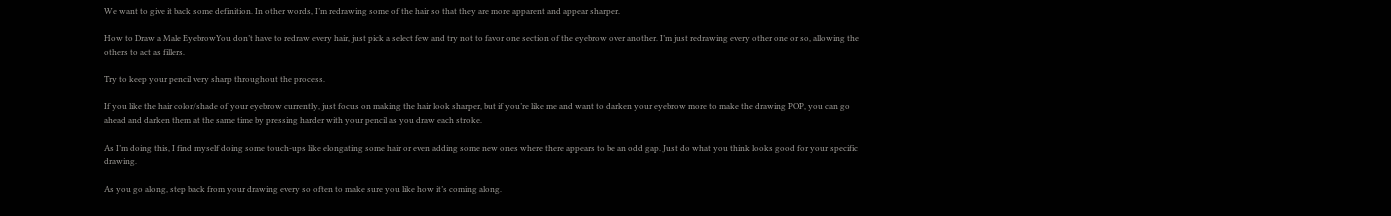We want to give it back some definition. In other words, I’m redrawing some of the hair so that they are more apparent and appear sharper.

How to Draw a Male EyebrowYou don’t have to redraw every hair, just pick a select few and try not to favor one section of the eyebrow over another. I’m just redrawing every other one or so, allowing the others to act as fillers.

Try to keep your pencil very sharp throughout the process.

If you like the hair color/shade of your eyebrow currently, just focus on making the hair look sharper, but if you’re like me and want to darken your eyebrow more to make the drawing POP, you can go ahead and darken them at the same time by pressing harder with your pencil as you draw each stroke.

As I’m doing this, I find myself doing some touch-ups like elongating some hair or even adding some new ones where there appears to be an odd gap. Just do what you think looks good for your specific drawing.

As you go along, step back from your drawing every so often to make sure you like how it’s coming along.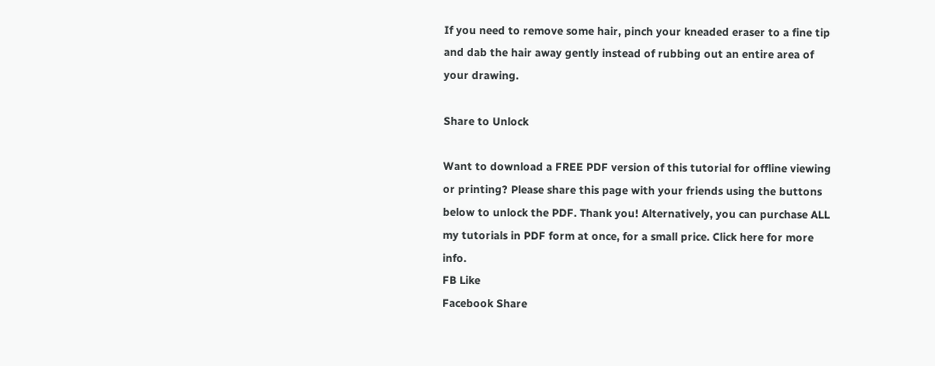If you need to remove some hair, pinch your kneaded eraser to a fine tip and dab the hair away gently instead of rubbing out an entire area of your drawing.

Share to Unlock

Want to download a FREE PDF version of this tutorial for offline viewing or printing? Please share this page with your friends using the buttons below to unlock the PDF. Thank you! Alternatively, you can purchase ALL my tutorials in PDF form at once, for a small price. Click here for more info.
FB Like
Facebook Share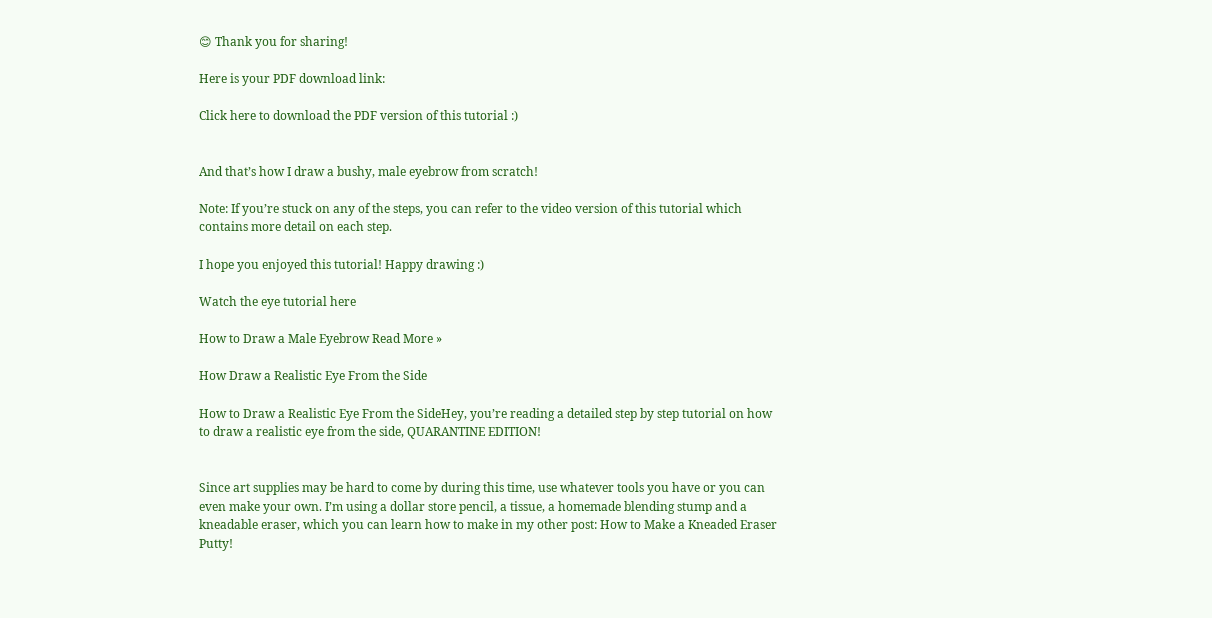😊 Thank you for sharing!

Here is your PDF download link:

Click here to download the PDF version of this tutorial :)


And that’s how I draw a bushy, male eyebrow from scratch!

Note: If you’re stuck on any of the steps, you can refer to the video version of this tutorial which contains more detail on each step.

I hope you enjoyed this tutorial! Happy drawing :)

Watch the eye tutorial here

How to Draw a Male Eyebrow Read More »

How Draw a Realistic Eye From the Side

How to Draw a Realistic Eye From the SideHey, you’re reading a detailed step by step tutorial on how to draw a realistic eye from the side, QUARANTINE EDITION!


Since art supplies may be hard to come by during this time, use whatever tools you have or you can even make your own. I’m using a dollar store pencil, a tissue, a homemade blending stump and a kneadable eraser, which you can learn how to make in my other post: How to Make a Kneaded Eraser Putty!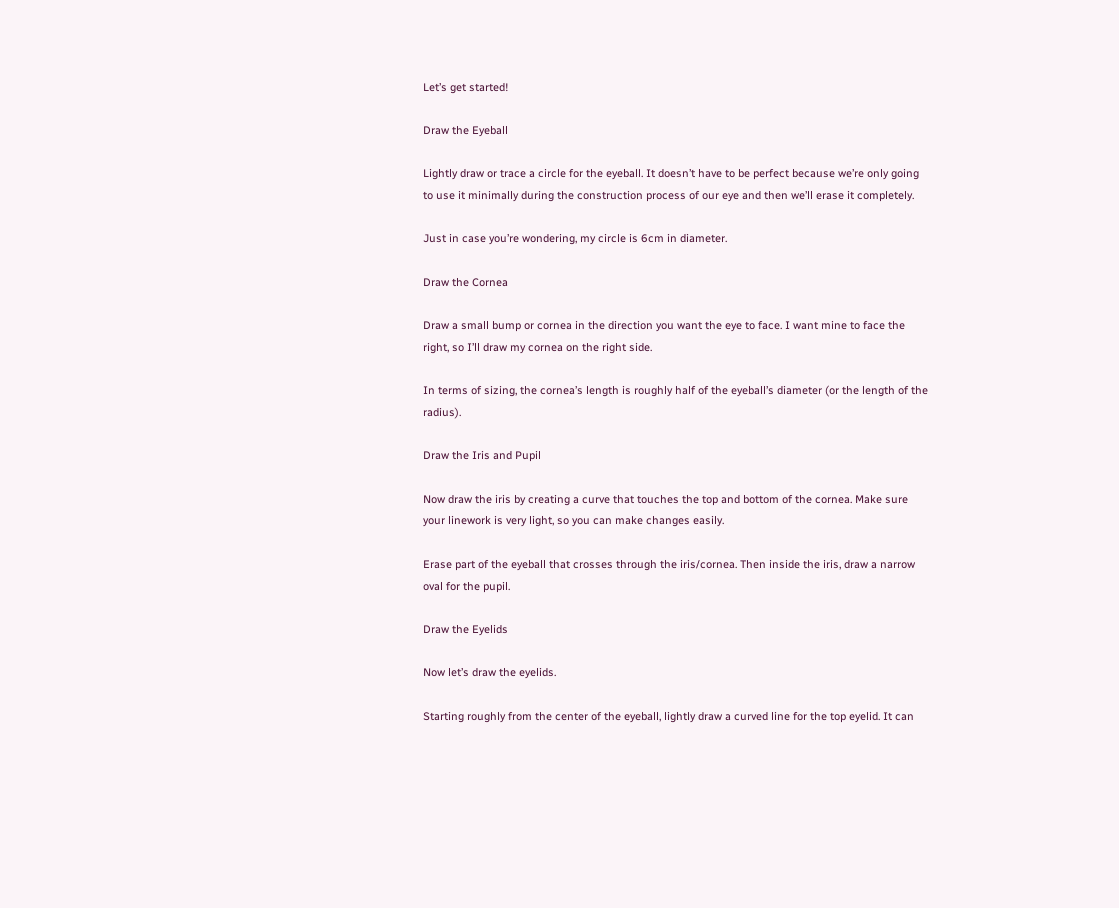Let’s get started!

Draw the Eyeball

Lightly draw or trace a circle for the eyeball. It doesn’t have to be perfect because we’re only going to use it minimally during the construction process of our eye and then we’ll erase it completely.

Just in case you’re wondering, my circle is 6cm in diameter.

Draw the Cornea

Draw a small bump or cornea in the direction you want the eye to face. I want mine to face the right, so I’ll draw my cornea on the right side.

In terms of sizing, the cornea’s length is roughly half of the eyeball’s diameter (or the length of the radius).

Draw the Iris and Pupil

Now draw the iris by creating a curve that touches the top and bottom of the cornea. Make sure your linework is very light, so you can make changes easily.

Erase part of the eyeball that crosses through the iris/cornea. Then inside the iris, draw a narrow oval for the pupil.

Draw the Eyelids

Now let’s draw the eyelids.

Starting roughly from the center of the eyeball, lightly draw a curved line for the top eyelid. It can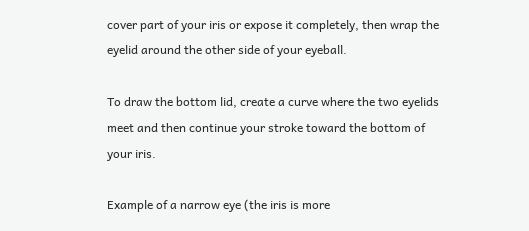cover part of your iris or expose it completely, then wrap the eyelid around the other side of your eyeball.

To draw the bottom lid, create a curve where the two eyelids meet and then continue your stroke toward the bottom of your iris.

Example of a narrow eye (the iris is more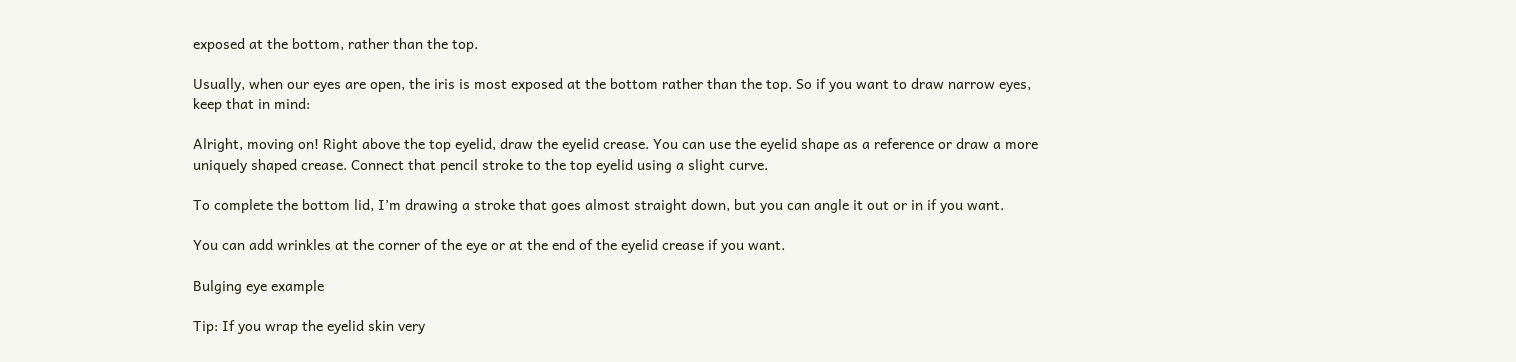exposed at the bottom, rather than the top.

Usually, when our eyes are open, the iris is most exposed at the bottom rather than the top. So if you want to draw narrow eyes, keep that in mind:

Alright, moving on! Right above the top eyelid, draw the eyelid crease. You can use the eyelid shape as a reference or draw a more uniquely shaped crease. Connect that pencil stroke to the top eyelid using a slight curve.

To complete the bottom lid, I’m drawing a stroke that goes almost straight down, but you can angle it out or in if you want.

You can add wrinkles at the corner of the eye or at the end of the eyelid crease if you want.

Bulging eye example

Tip: If you wrap the eyelid skin very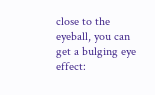close to the eyeball, you can get a bulging eye effect: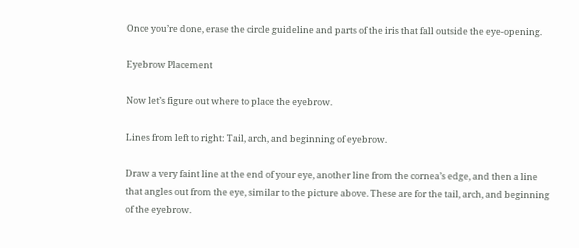Once you’re done, erase the circle guideline and parts of the iris that fall outside the eye-opening.

Eyebrow Placement

Now let’s figure out where to place the eyebrow.

Lines from left to right: Tail, arch, and beginning of eyebrow.

Draw a very faint line at the end of your eye, another line from the cornea’s edge, and then a line that angles out from the eye, similar to the picture above. These are for the tail, arch, and beginning of the eyebrow.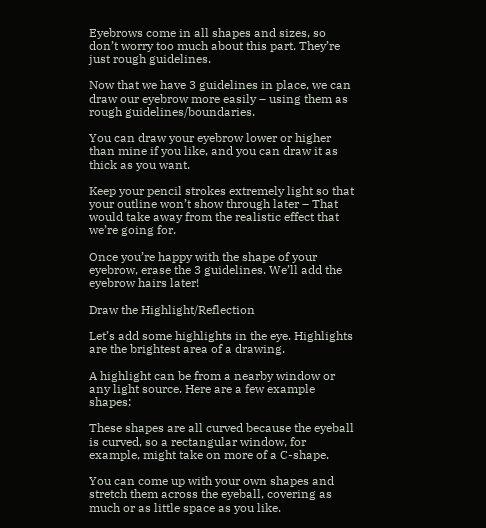Eyebrows come in all shapes and sizes, so don’t worry too much about this part. They’re just rough guidelines.

Now that we have 3 guidelines in place, we can draw our eyebrow more easily – using them as rough guidelines/boundaries.

You can draw your eyebrow lower or higher than mine if you like, and you can draw it as thick as you want.

Keep your pencil strokes extremely light so that your outline won’t show through later – That would take away from the realistic effect that we’re going for.

Once you’re happy with the shape of your eyebrow, erase the 3 guidelines. We’ll add the eyebrow hairs later!

Draw the Highlight/Reflection

Let’s add some highlights in the eye. Highlights are the brightest area of a drawing.

A highlight can be from a nearby window or any light source. Here are a few example shapes:

These shapes are all curved because the eyeball is curved, so a rectangular window, for example, might take on more of a C-shape.

You can come up with your own shapes and stretch them across the eyeball, covering as much or as little space as you like.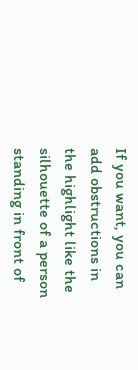If you want, you can add obstructions in the highlight like the silhouette of a person standing in front of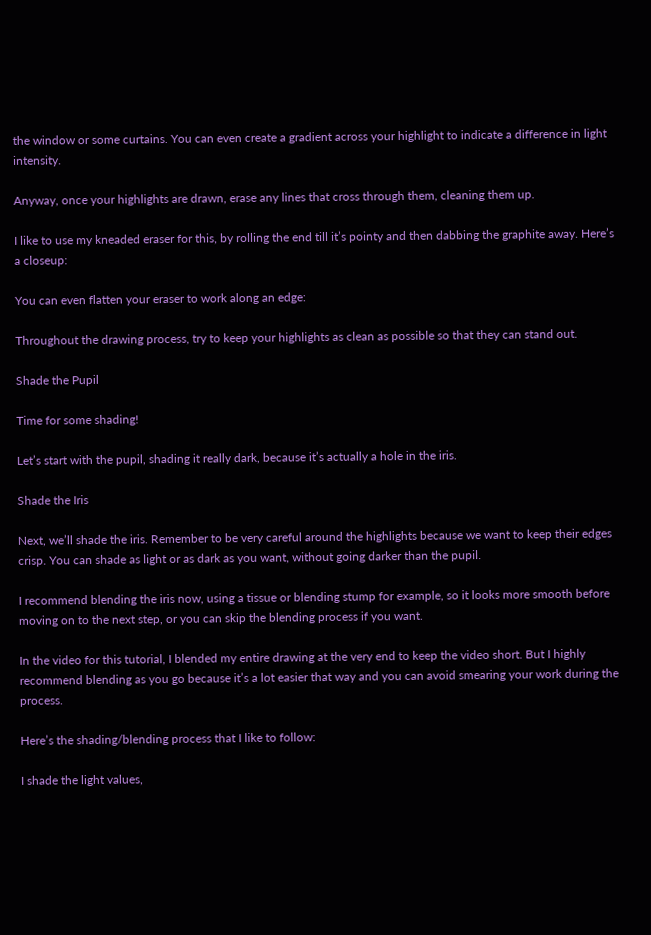the window or some curtains. You can even create a gradient across your highlight to indicate a difference in light intensity.

Anyway, once your highlights are drawn, erase any lines that cross through them, cleaning them up.

I like to use my kneaded eraser for this, by rolling the end till it’s pointy and then dabbing the graphite away. Here’s a closeup:

You can even flatten your eraser to work along an edge:

Throughout the drawing process, try to keep your highlights as clean as possible so that they can stand out.

Shade the Pupil

Time for some shading!

Let’s start with the pupil, shading it really dark, because it’s actually a hole in the iris.

Shade the Iris

Next, we’ll shade the iris. Remember to be very careful around the highlights because we want to keep their edges crisp. You can shade as light or as dark as you want, without going darker than the pupil.

I recommend blending the iris now, using a tissue or blending stump for example, so it looks more smooth before moving on to the next step, or you can skip the blending process if you want.

In the video for this tutorial, I blended my entire drawing at the very end to keep the video short. But I highly recommend blending as you go because it’s a lot easier that way and you can avoid smearing your work during the process.

Here’s the shading/blending process that I like to follow:

I shade the light values,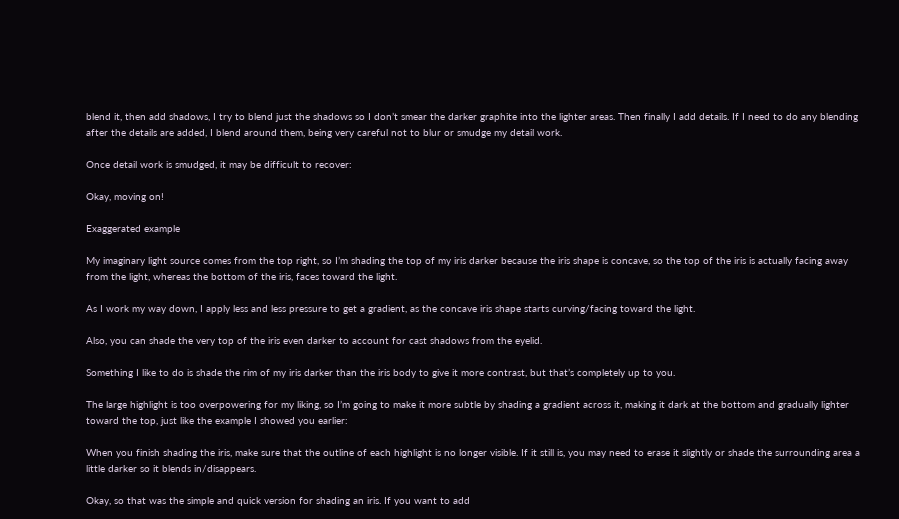blend it, then add shadows, I try to blend just the shadows so I don’t smear the darker graphite into the lighter areas. Then finally I add details. If I need to do any blending after the details are added, I blend around them, being very careful not to blur or smudge my detail work.

Once detail work is smudged, it may be difficult to recover:

Okay, moving on!

Exaggerated example

My imaginary light source comes from the top right, so I’m shading the top of my iris darker because the iris shape is concave, so the top of the iris is actually facing away from the light, whereas the bottom of the iris, faces toward the light.

As I work my way down, I apply less and less pressure to get a gradient, as the concave iris shape starts curving/facing toward the light.

Also, you can shade the very top of the iris even darker to account for cast shadows from the eyelid.

Something I like to do is shade the rim of my iris darker than the iris body to give it more contrast, but that’s completely up to you.

The large highlight is too overpowering for my liking, so I’m going to make it more subtle by shading a gradient across it, making it dark at the bottom and gradually lighter toward the top, just like the example I showed you earlier:

When you finish shading the iris, make sure that the outline of each highlight is no longer visible. If it still is, you may need to erase it slightly or shade the surrounding area a little darker so it blends in/disappears.

Okay, so that was the simple and quick version for shading an iris. If you want to add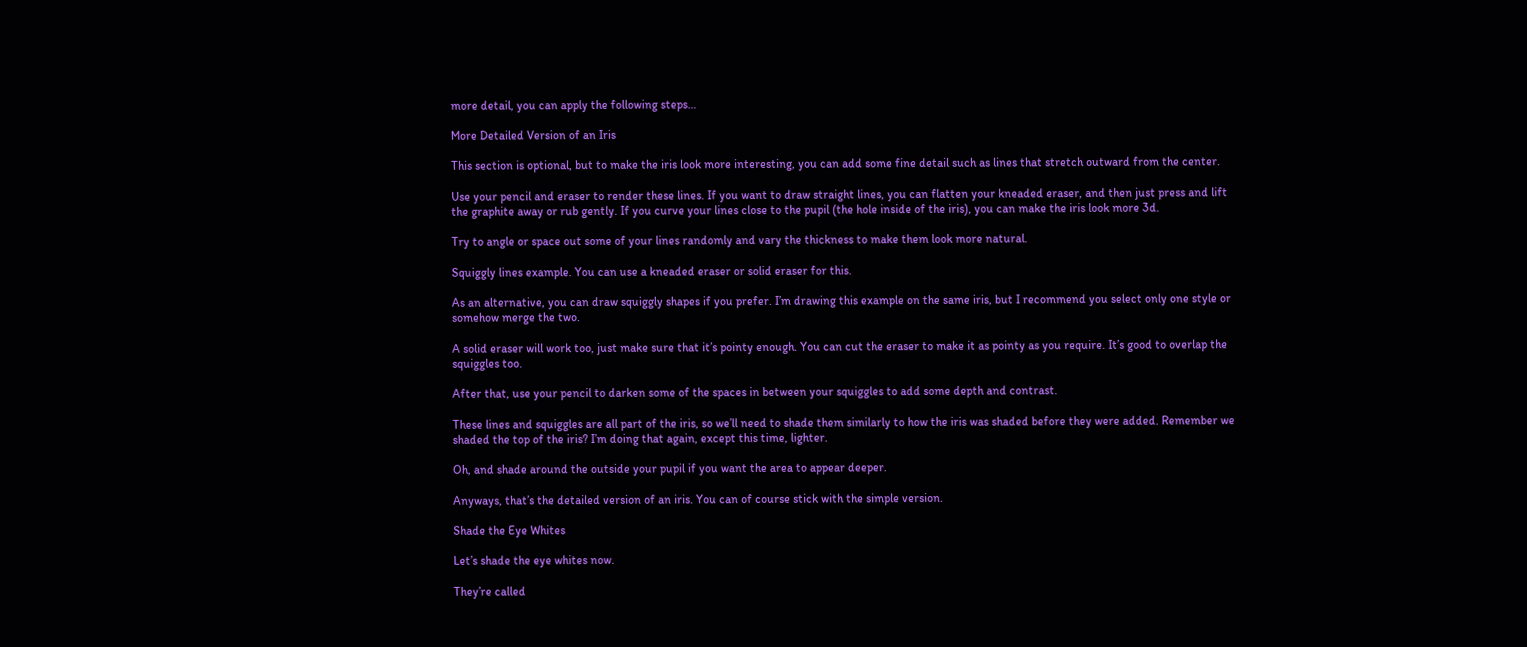more detail, you can apply the following steps…

More Detailed Version of an Iris

This section is optional, but to make the iris look more interesting, you can add some fine detail such as lines that stretch outward from the center.

Use your pencil and eraser to render these lines. If you want to draw straight lines, you can flatten your kneaded eraser, and then just press and lift the graphite away or rub gently. If you curve your lines close to the pupil (the hole inside of the iris), you can make the iris look more 3d.

Try to angle or space out some of your lines randomly and vary the thickness to make them look more natural.

Squiggly lines example. You can use a kneaded eraser or solid eraser for this.

As an alternative, you can draw squiggly shapes if you prefer. I’m drawing this example on the same iris, but I recommend you select only one style or somehow merge the two.

A solid eraser will work too, just make sure that it’s pointy enough. You can cut the eraser to make it as pointy as you require. It’s good to overlap the squiggles too.

After that, use your pencil to darken some of the spaces in between your squiggles to add some depth and contrast.

These lines and squiggles are all part of the iris, so we’ll need to shade them similarly to how the iris was shaded before they were added. Remember we shaded the top of the iris? I’m doing that again, except this time, lighter.

Oh, and shade around the outside your pupil if you want the area to appear deeper.

Anyways, that’s the detailed version of an iris. You can of course stick with the simple version.

Shade the Eye Whites

Let’s shade the eye whites now.

They’re called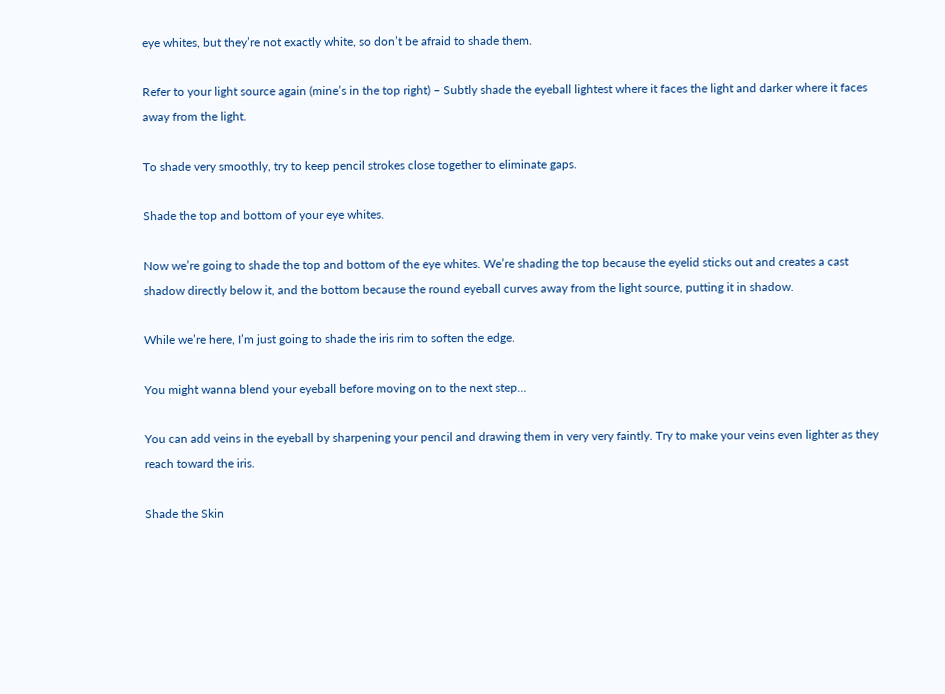eye whites, but they’re not exactly white, so don’t be afraid to shade them.

Refer to your light source again (mine’s in the top right) – Subtly shade the eyeball lightest where it faces the light and darker where it faces away from the light.

To shade very smoothly, try to keep pencil strokes close together to eliminate gaps.

Shade the top and bottom of your eye whites.

Now we’re going to shade the top and bottom of the eye whites. We’re shading the top because the eyelid sticks out and creates a cast shadow directly below it, and the bottom because the round eyeball curves away from the light source, putting it in shadow.

While we’re here, I’m just going to shade the iris rim to soften the edge.

You might wanna blend your eyeball before moving on to the next step…

You can add veins in the eyeball by sharpening your pencil and drawing them in very very faintly. Try to make your veins even lighter as they reach toward the iris.

Shade the Skin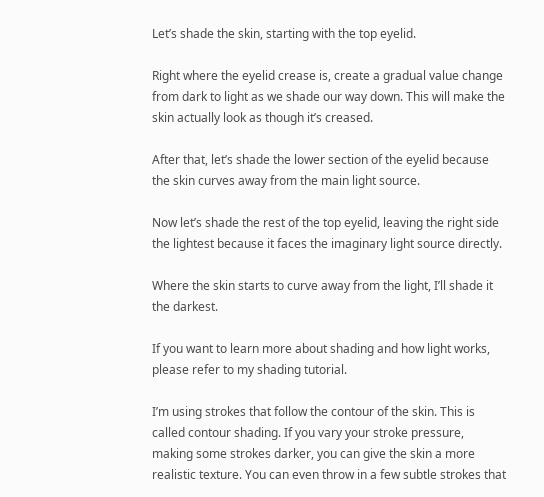Let’s shade the skin, starting with the top eyelid.

Right where the eyelid crease is, create a gradual value change from dark to light as we shade our way down. This will make the skin actually look as though it’s creased.

After that, let’s shade the lower section of the eyelid because the skin curves away from the main light source.

Now let’s shade the rest of the top eyelid, leaving the right side the lightest because it faces the imaginary light source directly.

Where the skin starts to curve away from the light, I’ll shade it the darkest.

If you want to learn more about shading and how light works, please refer to my shading tutorial.

I’m using strokes that follow the contour of the skin. This is called contour shading. If you vary your stroke pressure, making some strokes darker, you can give the skin a more realistic texture. You can even throw in a few subtle strokes that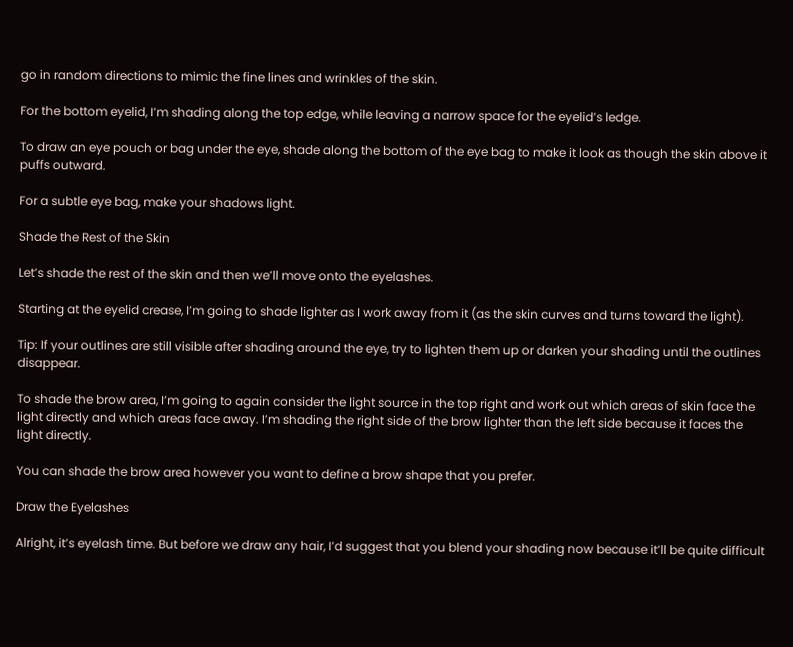go in random directions to mimic the fine lines and wrinkles of the skin.

For the bottom eyelid, I’m shading along the top edge, while leaving a narrow space for the eyelid’s ledge.

To draw an eye pouch or bag under the eye, shade along the bottom of the eye bag to make it look as though the skin above it puffs outward.

For a subtle eye bag, make your shadows light.

Shade the Rest of the Skin

Let’s shade the rest of the skin and then we’ll move onto the eyelashes.

Starting at the eyelid crease, I’m going to shade lighter as I work away from it (as the skin curves and turns toward the light).

Tip: If your outlines are still visible after shading around the eye, try to lighten them up or darken your shading until the outlines disappear.

To shade the brow area, I’m going to again consider the light source in the top right and work out which areas of skin face the light directly and which areas face away. I’m shading the right side of the brow lighter than the left side because it faces the light directly.

You can shade the brow area however you want to define a brow shape that you prefer.

Draw the Eyelashes

Alright, it’s eyelash time. But before we draw any hair, I’d suggest that you blend your shading now because it’ll be quite difficult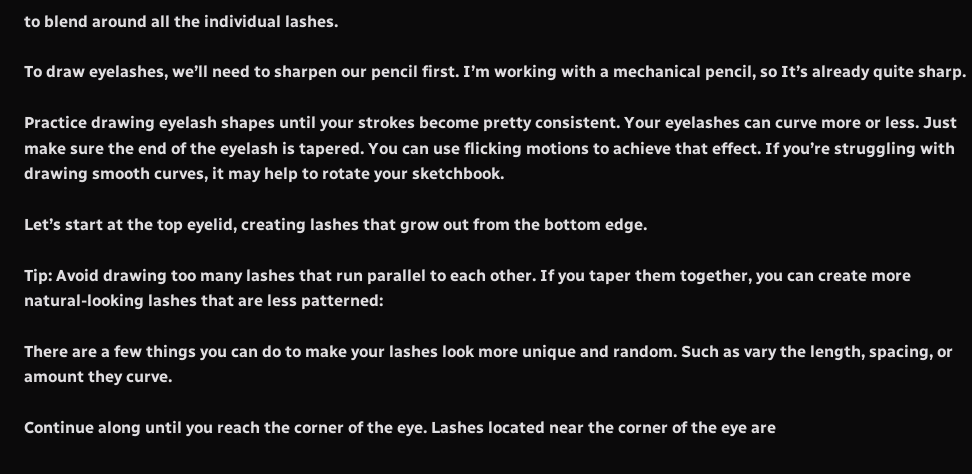to blend around all the individual lashes.

To draw eyelashes, we’ll need to sharpen our pencil first. I’m working with a mechanical pencil, so It’s already quite sharp.

Practice drawing eyelash shapes until your strokes become pretty consistent. Your eyelashes can curve more or less. Just make sure the end of the eyelash is tapered. You can use flicking motions to achieve that effect. If you’re struggling with drawing smooth curves, it may help to rotate your sketchbook.

Let’s start at the top eyelid, creating lashes that grow out from the bottom edge.

Tip: Avoid drawing too many lashes that run parallel to each other. If you taper them together, you can create more natural-looking lashes that are less patterned:

There are a few things you can do to make your lashes look more unique and random. Such as vary the length, spacing, or amount they curve.

Continue along until you reach the corner of the eye. Lashes located near the corner of the eye are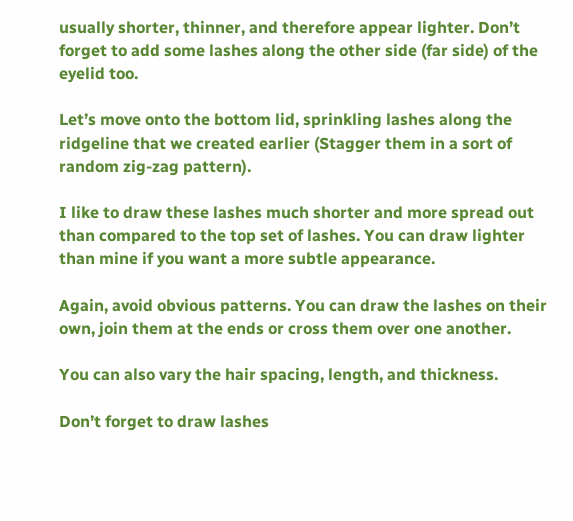usually shorter, thinner, and therefore appear lighter. Don’t forget to add some lashes along the other side (far side) of the eyelid too.

Let’s move onto the bottom lid, sprinkling lashes along the ridgeline that we created earlier (Stagger them in a sort of random zig-zag pattern).

I like to draw these lashes much shorter and more spread out than compared to the top set of lashes. You can draw lighter than mine if you want a more subtle appearance.

Again, avoid obvious patterns. You can draw the lashes on their own, join them at the ends or cross them over one another.

You can also vary the hair spacing, length, and thickness.

Don’t forget to draw lashes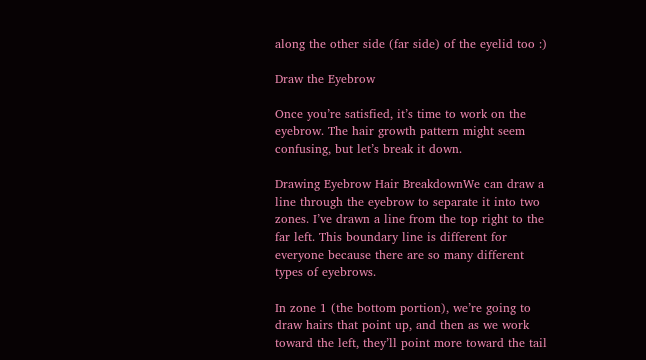along the other side (far side) of the eyelid too :)

Draw the Eyebrow

Once you’re satisfied, it’s time to work on the eyebrow. The hair growth pattern might seem confusing, but let’s break it down.

Drawing Eyebrow Hair BreakdownWe can draw a line through the eyebrow to separate it into two zones. I’ve drawn a line from the top right to the far left. This boundary line is different for everyone because there are so many different types of eyebrows.

In zone 1 (the bottom portion), we’re going to draw hairs that point up, and then as we work toward the left, they’ll point more toward the tail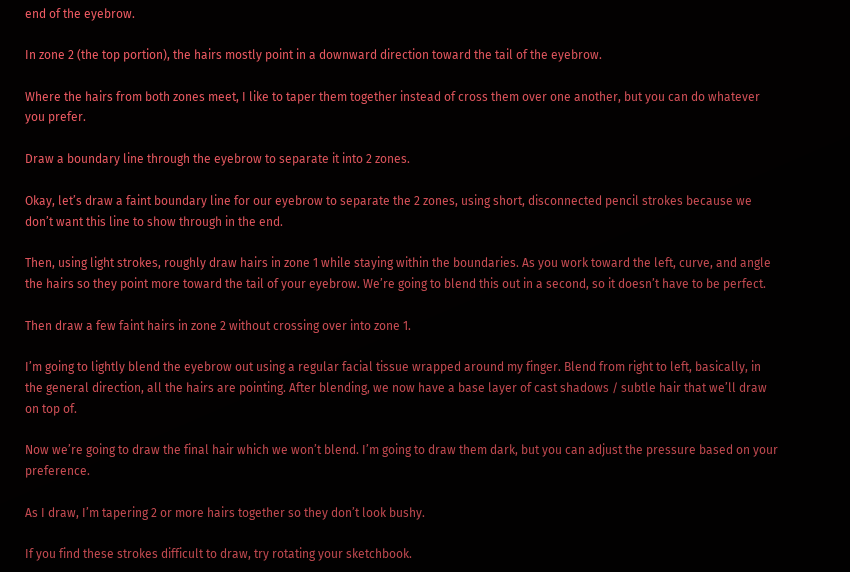end of the eyebrow.

In zone 2 (the top portion), the hairs mostly point in a downward direction toward the tail of the eyebrow.

Where the hairs from both zones meet, I like to taper them together instead of cross them over one another, but you can do whatever you prefer.

Draw a boundary line through the eyebrow to separate it into 2 zones.

Okay, let’s draw a faint boundary line for our eyebrow to separate the 2 zones, using short, disconnected pencil strokes because we don’t want this line to show through in the end.

Then, using light strokes, roughly draw hairs in zone 1 while staying within the boundaries. As you work toward the left, curve, and angle the hairs so they point more toward the tail of your eyebrow. We’re going to blend this out in a second, so it doesn’t have to be perfect.

Then draw a few faint hairs in zone 2 without crossing over into zone 1.

I’m going to lightly blend the eyebrow out using a regular facial tissue wrapped around my finger. Blend from right to left, basically, in the general direction, all the hairs are pointing. After blending, we now have a base layer of cast shadows / subtle hair that we’ll draw on top of.

Now we’re going to draw the final hair which we won’t blend. I’m going to draw them dark, but you can adjust the pressure based on your preference.

As I draw, I’m tapering 2 or more hairs together so they don’t look bushy.

If you find these strokes difficult to draw, try rotating your sketchbook.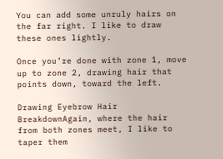You can add some unruly hairs on the far right. I like to draw these ones lightly.

Once you’re done with zone 1, move up to zone 2, drawing hair that points down, toward the left.

Drawing Eyebrow Hair BreakdownAgain, where the hair from both zones meet, I like to taper them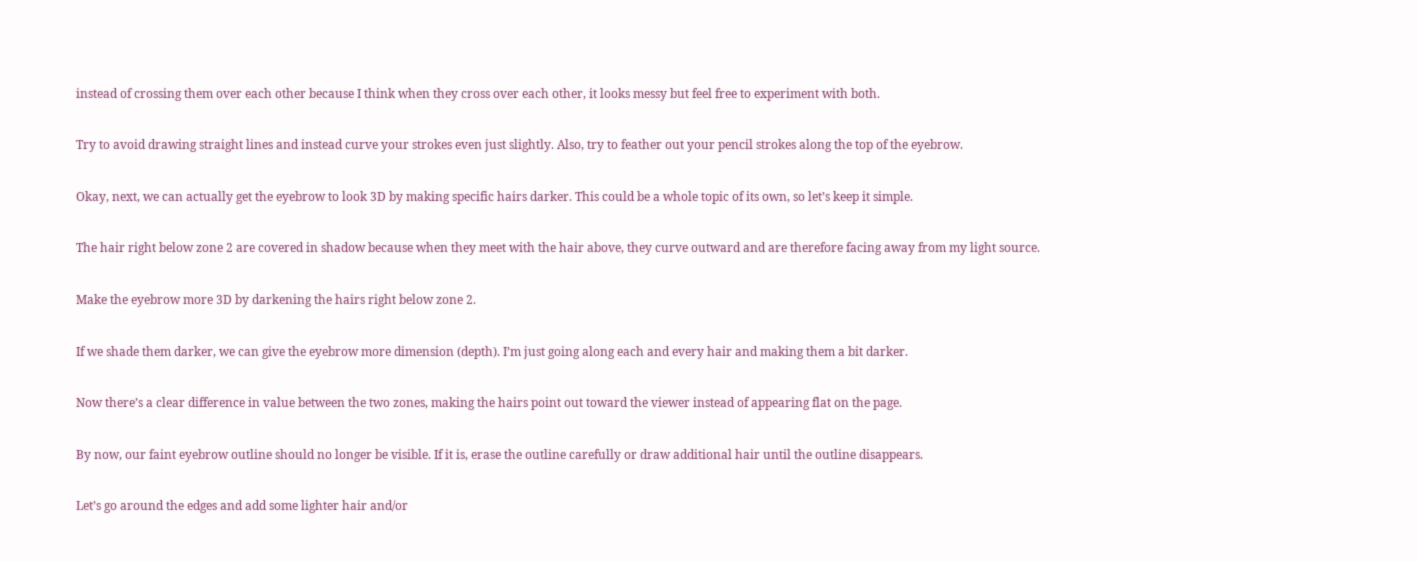instead of crossing them over each other because I think when they cross over each other, it looks messy but feel free to experiment with both.

Try to avoid drawing straight lines and instead curve your strokes even just slightly. Also, try to feather out your pencil strokes along the top of the eyebrow.

Okay, next, we can actually get the eyebrow to look 3D by making specific hairs darker. This could be a whole topic of its own, so let’s keep it simple.

The hair right below zone 2 are covered in shadow because when they meet with the hair above, they curve outward and are therefore facing away from my light source.

Make the eyebrow more 3D by darkening the hairs right below zone 2.

If we shade them darker, we can give the eyebrow more dimension (depth). I’m just going along each and every hair and making them a bit darker.

Now there’s a clear difference in value between the two zones, making the hairs point out toward the viewer instead of appearing flat on the page.

By now, our faint eyebrow outline should no longer be visible. If it is, erase the outline carefully or draw additional hair until the outline disappears.

Let’s go around the edges and add some lighter hair and/or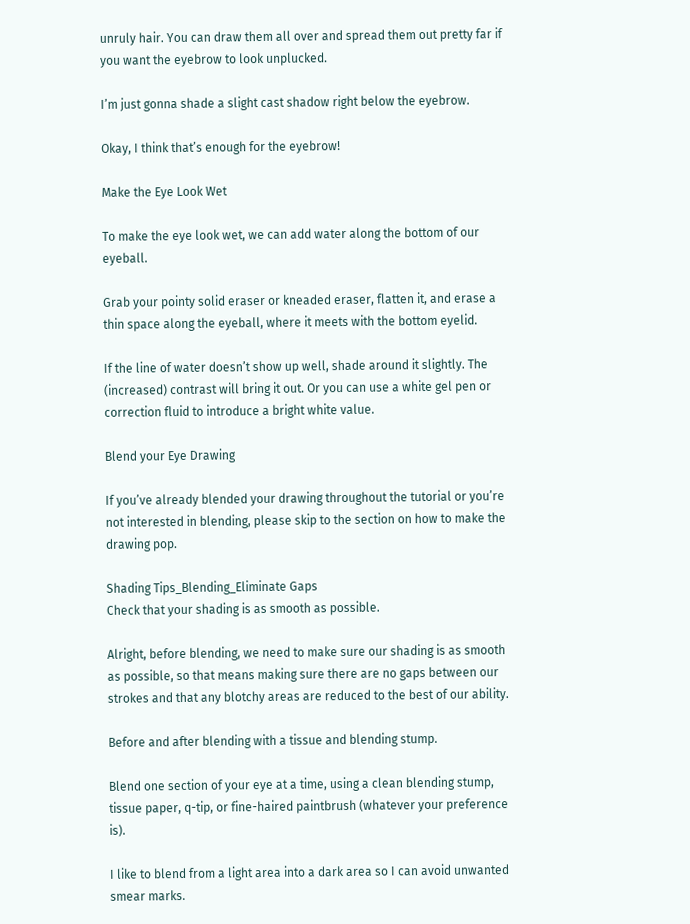unruly hair. You can draw them all over and spread them out pretty far if you want the eyebrow to look unplucked.

I’m just gonna shade a slight cast shadow right below the eyebrow.

Okay, I think that’s enough for the eyebrow!

Make the Eye Look Wet

To make the eye look wet, we can add water along the bottom of our eyeball.

Grab your pointy solid eraser or kneaded eraser, flatten it, and erase a thin space along the eyeball, where it meets with the bottom eyelid.

If the line of water doesn’t show up well, shade around it slightly. The (increased) contrast will bring it out. Or you can use a white gel pen or correction fluid to introduce a bright white value.

Blend your Eye Drawing

If you’ve already blended your drawing throughout the tutorial or you’re not interested in blending, please skip to the section on how to make the drawing pop.

Shading Tips_Blending_Eliminate Gaps
Check that your shading is as smooth as possible.

Alright, before blending, we need to make sure our shading is as smooth as possible, so that means making sure there are no gaps between our strokes and that any blotchy areas are reduced to the best of our ability.

Before and after blending with a tissue and blending stump.

Blend one section of your eye at a time, using a clean blending stump, tissue paper, q-tip, or fine-haired paintbrush (whatever your preference is).

I like to blend from a light area into a dark area so I can avoid unwanted smear marks.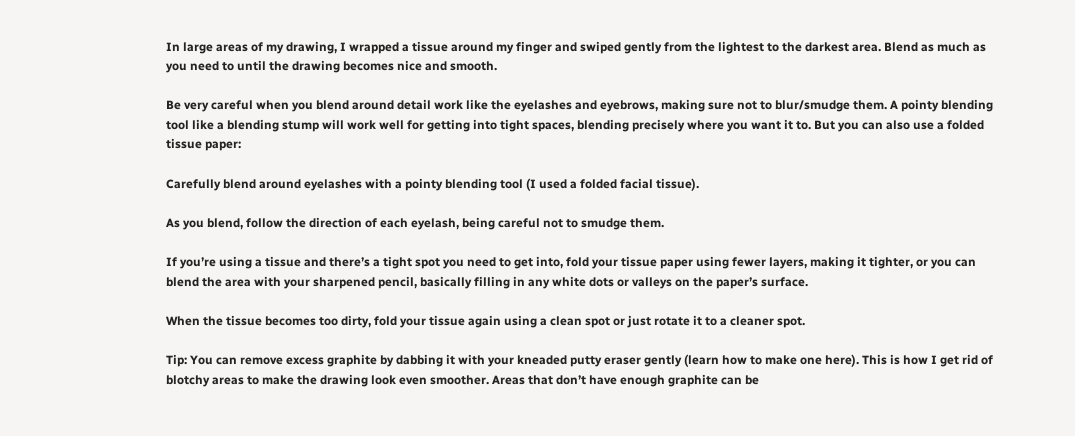In large areas of my drawing, I wrapped a tissue around my finger and swiped gently from the lightest to the darkest area. Blend as much as you need to until the drawing becomes nice and smooth.

Be very careful when you blend around detail work like the eyelashes and eyebrows, making sure not to blur/smudge them. A pointy blending tool like a blending stump will work well for getting into tight spaces, blending precisely where you want it to. But you can also use a folded tissue paper:

Carefully blend around eyelashes with a pointy blending tool (I used a folded facial tissue).

As you blend, follow the direction of each eyelash, being careful not to smudge them.

If you’re using a tissue and there’s a tight spot you need to get into, fold your tissue paper using fewer layers, making it tighter, or you can blend the area with your sharpened pencil, basically filling in any white dots or valleys on the paper’s surface.

When the tissue becomes too dirty, fold your tissue again using a clean spot or just rotate it to a cleaner spot.

Tip: You can remove excess graphite by dabbing it with your kneaded putty eraser gently (learn how to make one here). This is how I get rid of blotchy areas to make the drawing look even smoother. Areas that don’t have enough graphite can be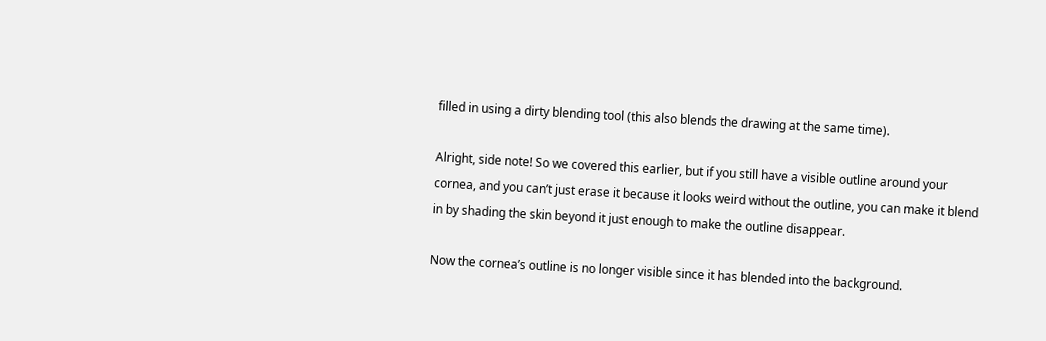filled in using a dirty blending tool (this also blends the drawing at the same time).

Alright, side note! So we covered this earlier, but if you still have a visible outline around your cornea, and you can’t just erase it because it looks weird without the outline, you can make it blend in by shading the skin beyond it just enough to make the outline disappear.

Now the cornea’s outline is no longer visible since it has blended into the background.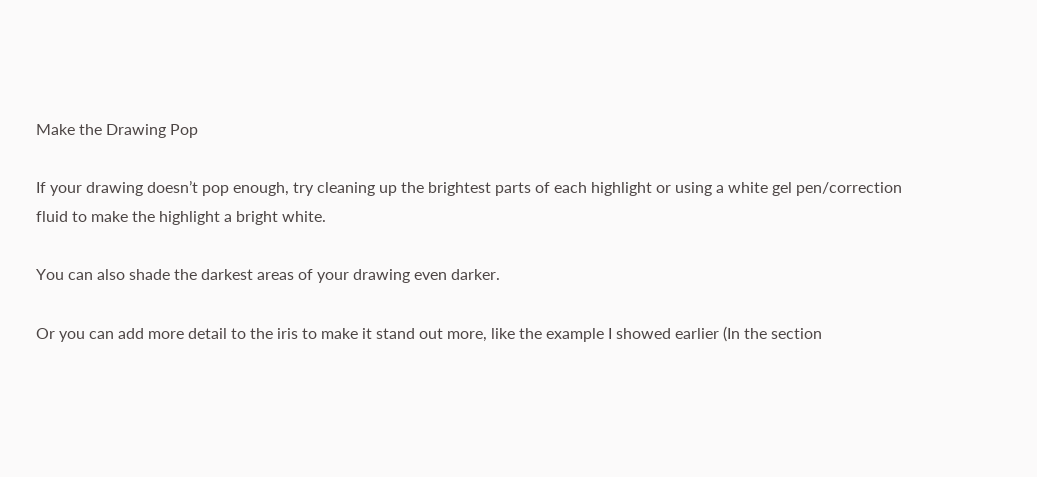Make the Drawing Pop

If your drawing doesn’t pop enough, try cleaning up the brightest parts of each highlight or using a white gel pen/correction fluid to make the highlight a bright white.

You can also shade the darkest areas of your drawing even darker.

Or you can add more detail to the iris to make it stand out more, like the example I showed earlier (In the section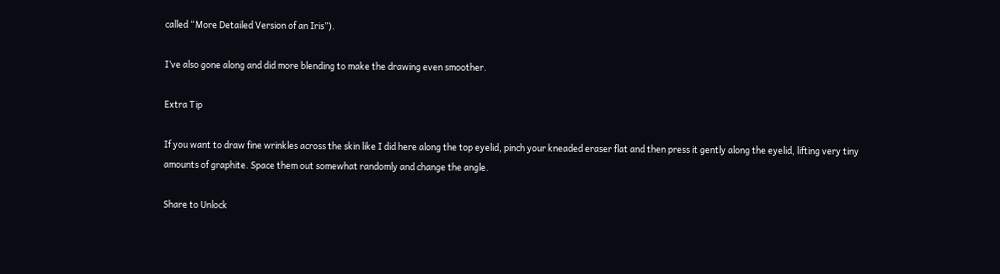called “More Detailed Version of an Iris”).

I’ve also gone along and did more blending to make the drawing even smoother.

Extra Tip

If you want to draw fine wrinkles across the skin like I did here along the top eyelid, pinch your kneaded eraser flat and then press it gently along the eyelid, lifting very tiny amounts of graphite. Space them out somewhat randomly and change the angle.

Share to Unlock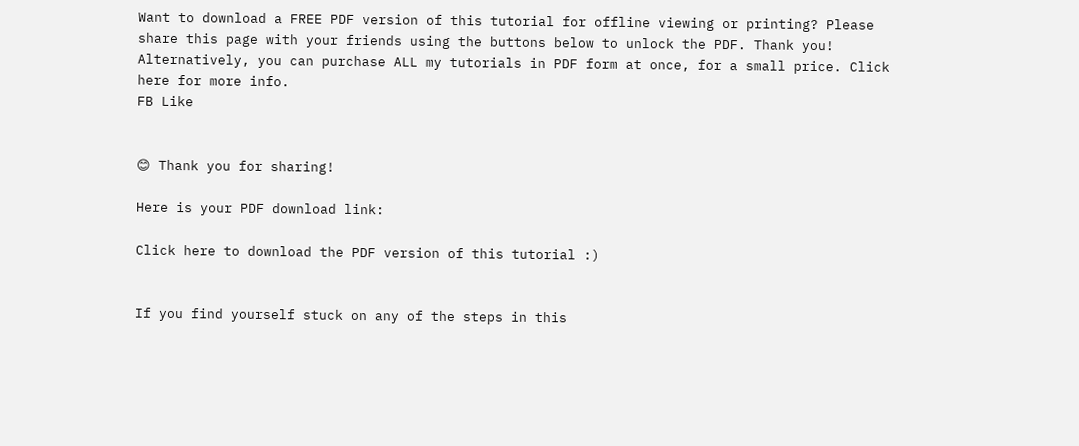Want to download a FREE PDF version of this tutorial for offline viewing or printing? Please share this page with your friends using the buttons below to unlock the PDF. Thank you! Alternatively, you can purchase ALL my tutorials in PDF form at once, for a small price. Click here for more info.
FB Like


😊 Thank you for sharing!

Here is your PDF download link:

Click here to download the PDF version of this tutorial :)


If you find yourself stuck on any of the steps in this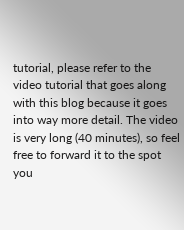tutorial, please refer to the video tutorial that goes along with this blog because it goes into way more detail. The video is very long (40 minutes), so feel free to forward it to the spot you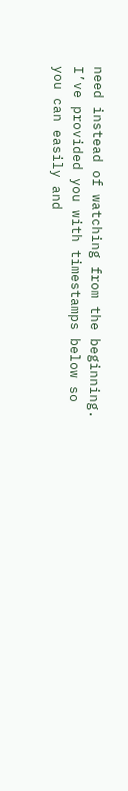need instead of watching from the beginning. I’ve provided you with timestamps below so you can easily and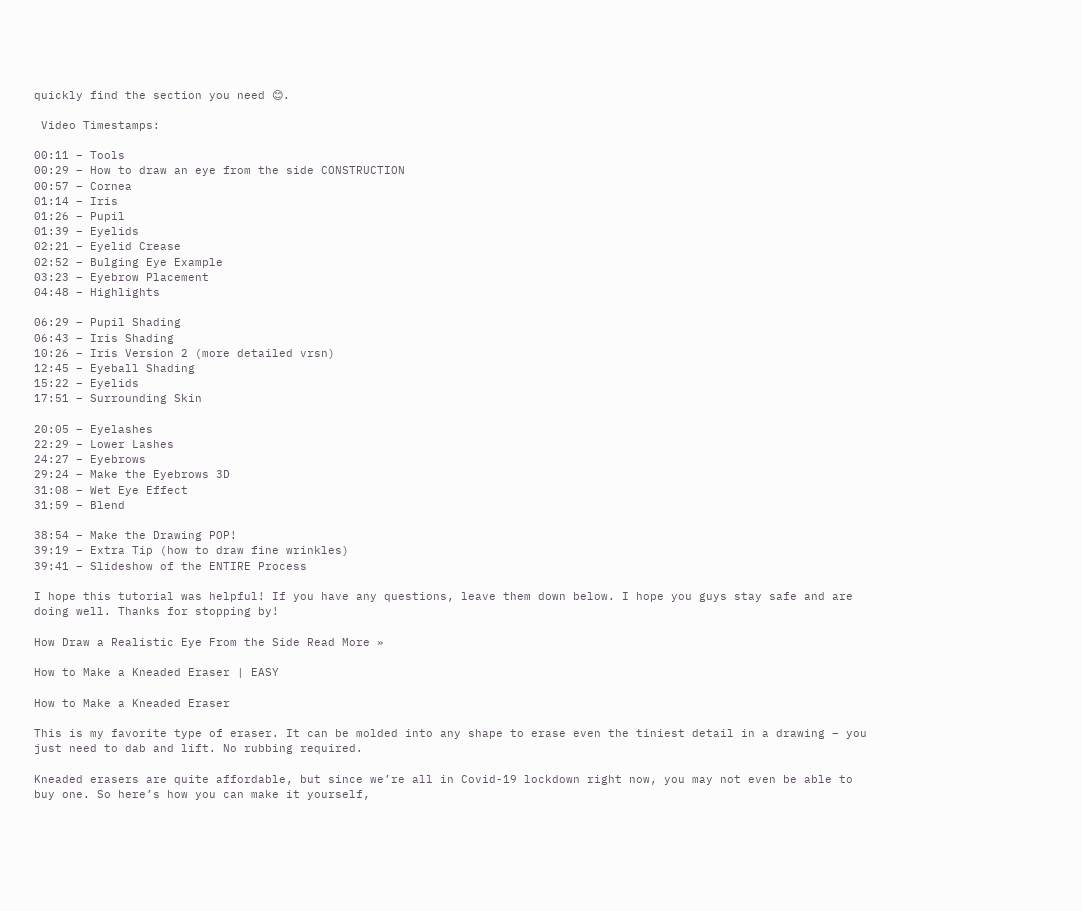quickly find the section you need 😊.

 Video Timestamps:

00:11 – Tools
00:29 – How to draw an eye from the side CONSTRUCTION
00:57 – Cornea
01:14 – Iris
01:26 – Pupil
01:39 – Eyelids
02:21 – Eyelid Crease
02:52 – Bulging Eye Example
03:23 – Eyebrow Placement
04:48 – Highlights

06:29 – Pupil Shading
06:43 – Iris Shading
10:26 – Iris Version 2 (more detailed vrsn)
12:45 – Eyeball Shading
15:22 – Eyelids
17:51 – Surrounding Skin

20:05 – Eyelashes
22:29 – Lower Lashes
24:27 – Eyebrows
29:24 – Make the Eyebrows 3D
31:08 – Wet Eye Effect
31:59 – Blend

38:54 – Make the Drawing POP!
39:19 – Extra Tip (how to draw fine wrinkles)
39:41 – Slideshow of the ENTIRE Process

I hope this tutorial was helpful! If you have any questions, leave them down below. I hope you guys stay safe and are doing well. Thanks for stopping by!

How Draw a Realistic Eye From the Side Read More »

How to Make a Kneaded Eraser | EASY

How to Make a Kneaded Eraser

This is my favorite type of eraser. It can be molded into any shape to erase even the tiniest detail in a drawing – you just need to dab and lift. No rubbing required.

Kneaded erasers are quite affordable, but since we’re all in Covid-19 lockdown right now, you may not even be able to buy one. So here’s how you can make it yourself,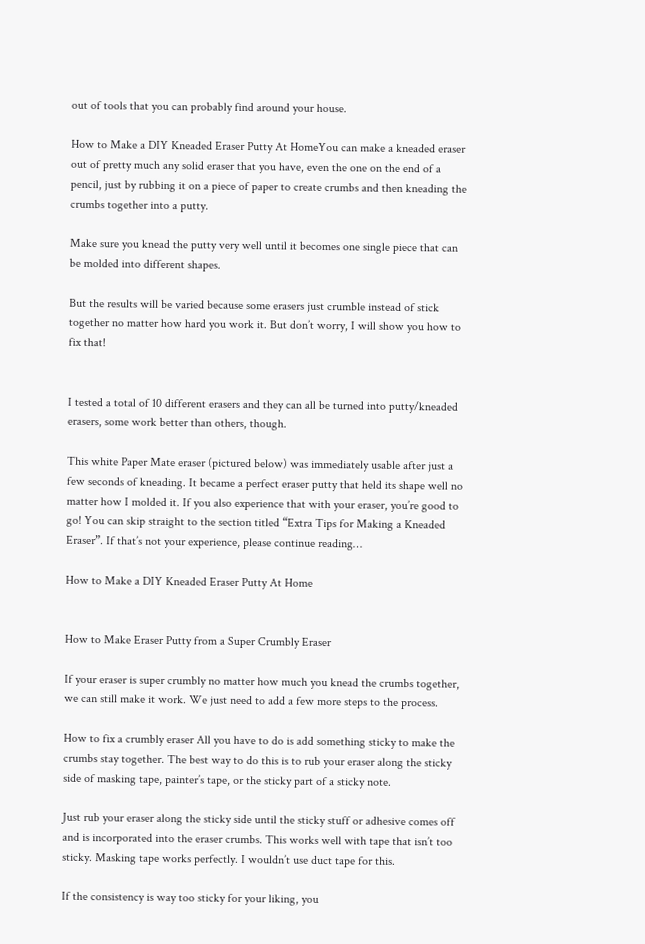out of tools that you can probably find around your house.

How to Make a DIY Kneaded Eraser Putty At HomeYou can make a kneaded eraser out of pretty much any solid eraser that you have, even the one on the end of a pencil, just by rubbing it on a piece of paper to create crumbs and then kneading the crumbs together into a putty.

Make sure you knead the putty very well until it becomes one single piece that can be molded into different shapes.

But the results will be varied because some erasers just crumble instead of stick together no matter how hard you work it. But don’t worry, I will show you how to fix that!


I tested a total of 10 different erasers and they can all be turned into putty/kneaded erasers, some work better than others, though.

This white Paper Mate eraser (pictured below) was immediately usable after just a few seconds of kneading. It became a perfect eraser putty that held its shape well no matter how I molded it. If you also experience that with your eraser, you’re good to go! You can skip straight to the section titled “Extra Tips for Making a Kneaded Eraser”. If that’s not your experience, please continue reading…

How to Make a DIY Kneaded Eraser Putty At Home


How to Make Eraser Putty from a Super Crumbly Eraser

If your eraser is super crumbly no matter how much you knead the crumbs together, we can still make it work. We just need to add a few more steps to the process.

How to fix a crumbly eraser All you have to do is add something sticky to make the crumbs stay together. The best way to do this is to rub your eraser along the sticky side of masking tape, painter’s tape, or the sticky part of a sticky note.

Just rub your eraser along the sticky side until the sticky stuff or adhesive comes off and is incorporated into the eraser crumbs. This works well with tape that isn’t too sticky. Masking tape works perfectly. I wouldn’t use duct tape for this.

If the consistency is way too sticky for your liking, you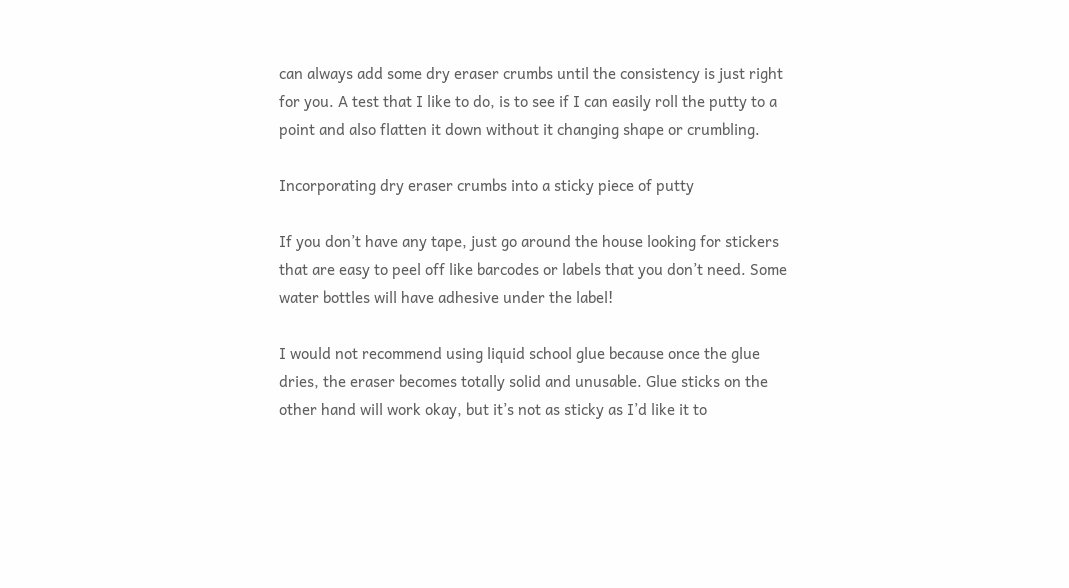can always add some dry eraser crumbs until the consistency is just right for you. A test that I like to do, is to see if I can easily roll the putty to a point and also flatten it down without it changing shape or crumbling.

Incorporating dry eraser crumbs into a sticky piece of putty

If you don’t have any tape, just go around the house looking for stickers that are easy to peel off like barcodes or labels that you don’t need. Some water bottles will have adhesive under the label!

I would not recommend using liquid school glue because once the glue dries, the eraser becomes totally solid and unusable. Glue sticks on the other hand will work okay, but it’s not as sticky as I’d like it to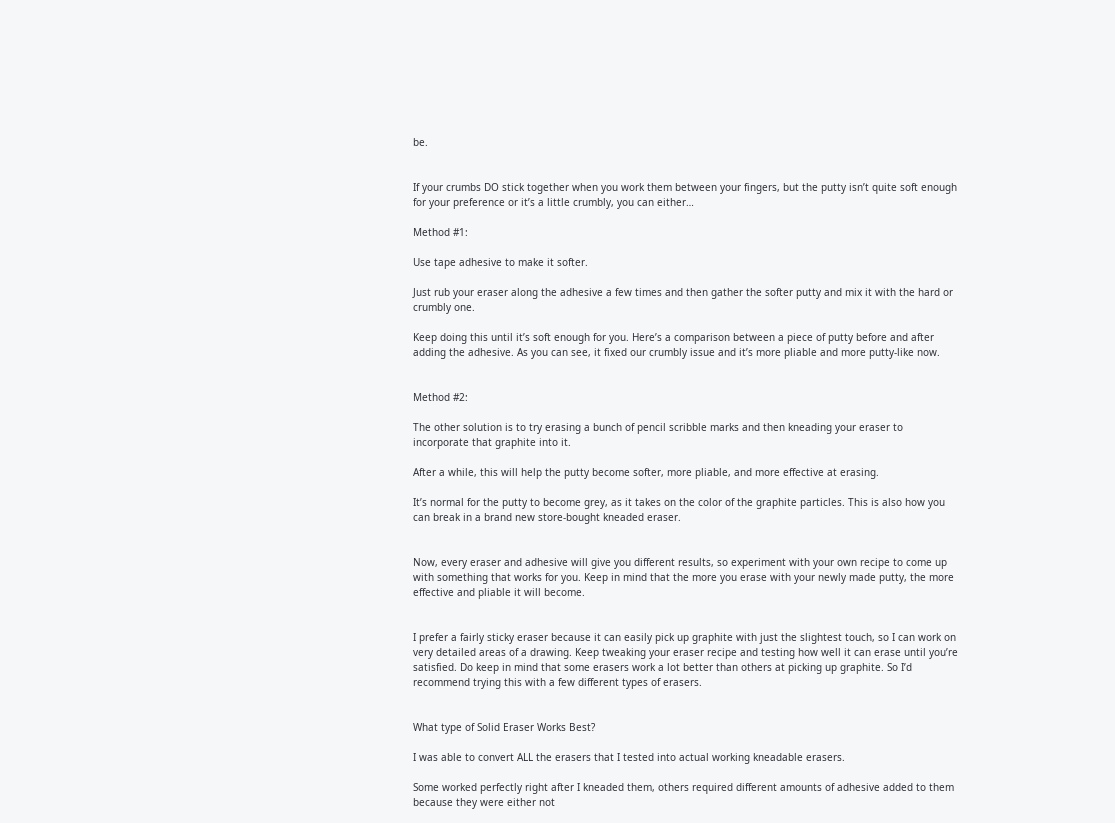be.


If your crumbs DO stick together when you work them between your fingers, but the putty isn’t quite soft enough for your preference or it’s a little crumbly, you can either…

Method #1:

Use tape adhesive to make it softer.

Just rub your eraser along the adhesive a few times and then gather the softer putty and mix it with the hard or crumbly one.

Keep doing this until it’s soft enough for you. Here’s a comparison between a piece of putty before and after adding the adhesive. As you can see, it fixed our crumbly issue and it’s more pliable and more putty-like now.


Method #2:

The other solution is to try erasing a bunch of pencil scribble marks and then kneading your eraser to incorporate that graphite into it.

After a while, this will help the putty become softer, more pliable, and more effective at erasing.

It’s normal for the putty to become grey, as it takes on the color of the graphite particles. This is also how you can break in a brand new store-bought kneaded eraser.


Now, every eraser and adhesive will give you different results, so experiment with your own recipe to come up with something that works for you. Keep in mind that the more you erase with your newly made putty, the more effective and pliable it will become.


I prefer a fairly sticky eraser because it can easily pick up graphite with just the slightest touch, so I can work on very detailed areas of a drawing. Keep tweaking your eraser recipe and testing how well it can erase until you’re satisfied. Do keep in mind that some erasers work a lot better than others at picking up graphite. So I’d recommend trying this with a few different types of erasers.


What type of Solid Eraser Works Best?

I was able to convert ALL the erasers that I tested into actual working kneadable erasers.

Some worked perfectly right after I kneaded them, others required different amounts of adhesive added to them because they were either not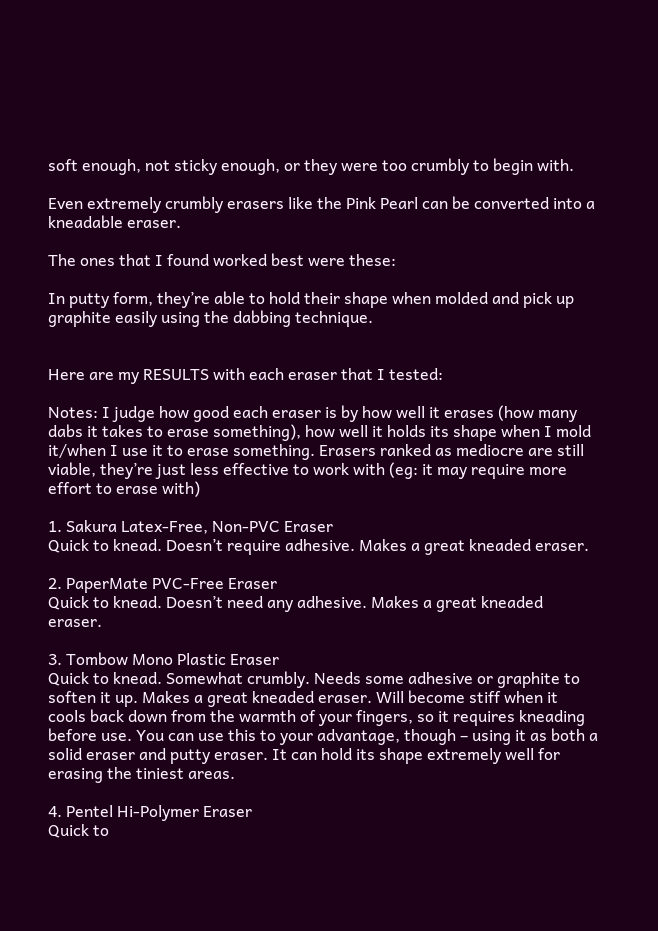soft enough, not sticky enough, or they were too crumbly to begin with.

Even extremely crumbly erasers like the Pink Pearl can be converted into a kneadable eraser.

The ones that I found worked best were these:

In putty form, they’re able to hold their shape when molded and pick up graphite easily using the dabbing technique.


Here are my RESULTS with each eraser that I tested:

Notes: I judge how good each eraser is by how well it erases (how many dabs it takes to erase something), how well it holds its shape when I mold it/when I use it to erase something. Erasers ranked as mediocre are still viable, they’re just less effective to work with (eg: it may require more effort to erase with)

1. Sakura Latex-Free, Non-PVC Eraser
Quick to knead. Doesn’t require adhesive. Makes a great kneaded eraser.

2. PaperMate PVC-Free Eraser
Quick to knead. Doesn’t need any adhesive. Makes a great kneaded eraser.

3. Tombow Mono Plastic Eraser
Quick to knead. Somewhat crumbly. Needs some adhesive or graphite to soften it up. Makes a great kneaded eraser. Will become stiff when it cools back down from the warmth of your fingers, so it requires kneading before use. You can use this to your advantage, though – using it as both a solid eraser and putty eraser. It can hold its shape extremely well for erasing the tiniest areas.

4. Pentel Hi-Polymer Eraser
Quick to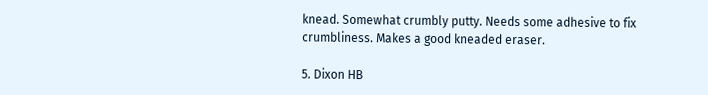knead. Somewhat crumbly putty. Needs some adhesive to fix crumbliness. Makes a good kneaded eraser.

5. Dixon HB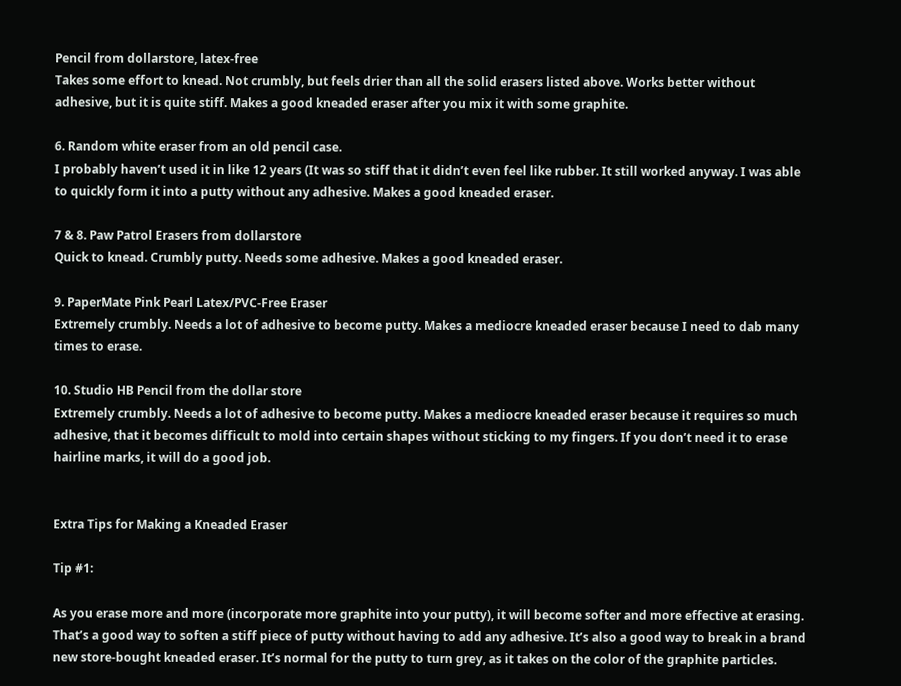Pencil from dollarstore, latex-free
Takes some effort to knead. Not crumbly, but feels drier than all the solid erasers listed above. Works better without adhesive, but it is quite stiff. Makes a good kneaded eraser after you mix it with some graphite.

6. Random white eraser from an old pencil case.
I probably haven’t used it in like 12 years (It was so stiff that it didn’t even feel like rubber. It still worked anyway. I was able to quickly form it into a putty without any adhesive. Makes a good kneaded eraser.

7 & 8. Paw Patrol Erasers from dollarstore
Quick to knead. Crumbly putty. Needs some adhesive. Makes a good kneaded eraser.

9. PaperMate Pink Pearl Latex/PVC-Free Eraser
Extremely crumbly. Needs a lot of adhesive to become putty. Makes a mediocre kneaded eraser because I need to dab many times to erase.

10. Studio HB Pencil from the dollar store
Extremely crumbly. Needs a lot of adhesive to become putty. Makes a mediocre kneaded eraser because it requires so much adhesive, that it becomes difficult to mold into certain shapes without sticking to my fingers. If you don’t need it to erase hairline marks, it will do a good job.


Extra Tips for Making a Kneaded Eraser

Tip #1:

As you erase more and more (incorporate more graphite into your putty), it will become softer and more effective at erasing. That’s a good way to soften a stiff piece of putty without having to add any adhesive. It’s also a good way to break in a brand new store-bought kneaded eraser. It’s normal for the putty to turn grey, as it takes on the color of the graphite particles.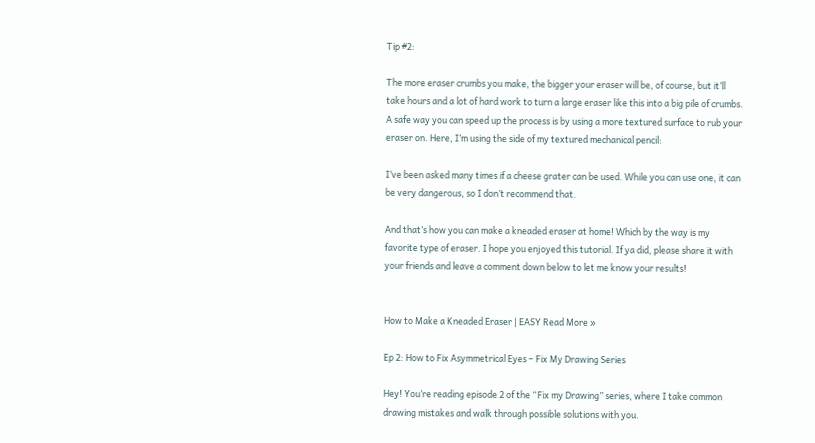Tip #2:

The more eraser crumbs you make, the bigger your eraser will be, of course, but it’ll take hours and a lot of hard work to turn a large eraser like this into a big pile of crumbs. A safe way you can speed up the process is by using a more textured surface to rub your eraser on. Here, I’m using the side of my textured mechanical pencil:

I’ve been asked many times if a cheese grater can be used. While you can use one, it can be very dangerous, so I don’t recommend that.

And that’s how you can make a kneaded eraser at home! Which by the way is my favorite type of eraser. I hope you enjoyed this tutorial. If ya did, please share it with your friends and leave a comment down below to let me know your results!


How to Make a Kneaded Eraser | EASY Read More »

Ep 2: How to Fix Asymmetrical Eyes – Fix My Drawing Series

Hey! You’re reading episode 2 of the “Fix my Drawing” series, where I take common drawing mistakes and walk through possible solutions with you.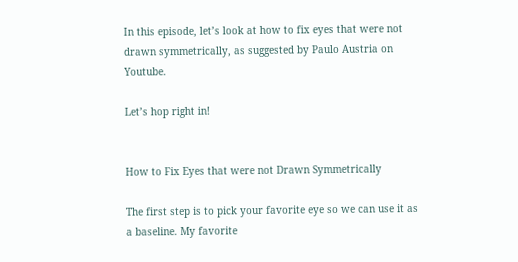In this episode, let’s look at how to fix eyes that were not drawn symmetrically, as suggested by Paulo Austria on Youtube.

Let’s hop right in!


How to Fix Eyes that were not Drawn Symmetrically

The first step is to pick your favorite eye so we can use it as a baseline. My favorite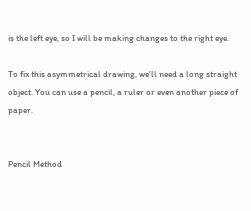is the left eye, so I will be making changes to the right eye.

To fix this asymmetrical drawing, we’ll need a long straight object. You can use a pencil, a ruler or even another piece of paper.


Pencil Method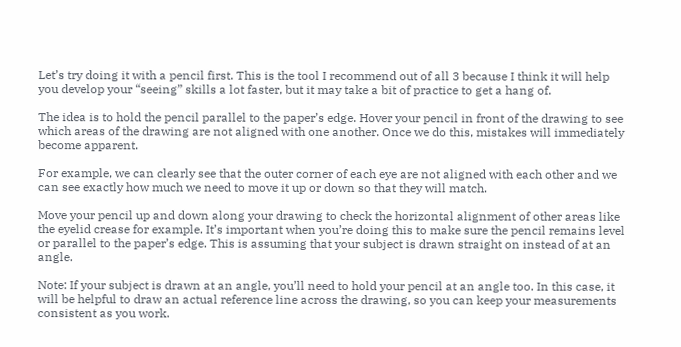Let’s try doing it with a pencil first. This is the tool I recommend out of all 3 because I think it will help you develop your “seeing” skills a lot faster, but it may take a bit of practice to get a hang of.

The idea is to hold the pencil parallel to the paper’s edge. Hover your pencil in front of the drawing to see which areas of the drawing are not aligned with one another. Once we do this, mistakes will immediately become apparent.

For example, we can clearly see that the outer corner of each eye are not aligned with each other and we can see exactly how much we need to move it up or down so that they will match.

Move your pencil up and down along your drawing to check the horizontal alignment of other areas like the eyelid crease for example. It’s important when you’re doing this to make sure the pencil remains level or parallel to the paper’s edge. This is assuming that your subject is drawn straight on instead of at an angle.

Note: If your subject is drawn at an angle, you’ll need to hold your pencil at an angle too. In this case, it will be helpful to draw an actual reference line across the drawing, so you can keep your measurements consistent as you work.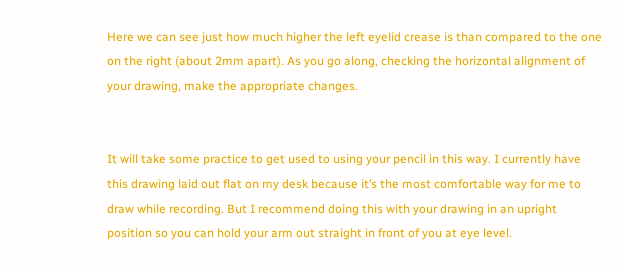Here we can see just how much higher the left eyelid crease is than compared to the one on the right (about 2mm apart). As you go along, checking the horizontal alignment of your drawing, make the appropriate changes.


It will take some practice to get used to using your pencil in this way. I currently have this drawing laid out flat on my desk because it’s the most comfortable way for me to draw while recording. But I recommend doing this with your drawing in an upright position so you can hold your arm out straight in front of you at eye level.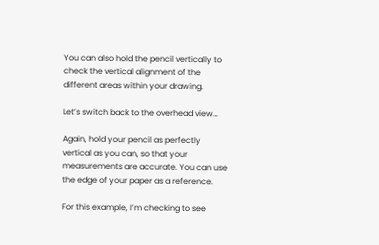You can also hold the pencil vertically to check the vertical alignment of the different areas within your drawing.

Let’s switch back to the overhead view…

Again, hold your pencil as perfectly vertical as you can, so that your measurements are accurate. You can use the edge of your paper as a reference.

For this example, I’m checking to see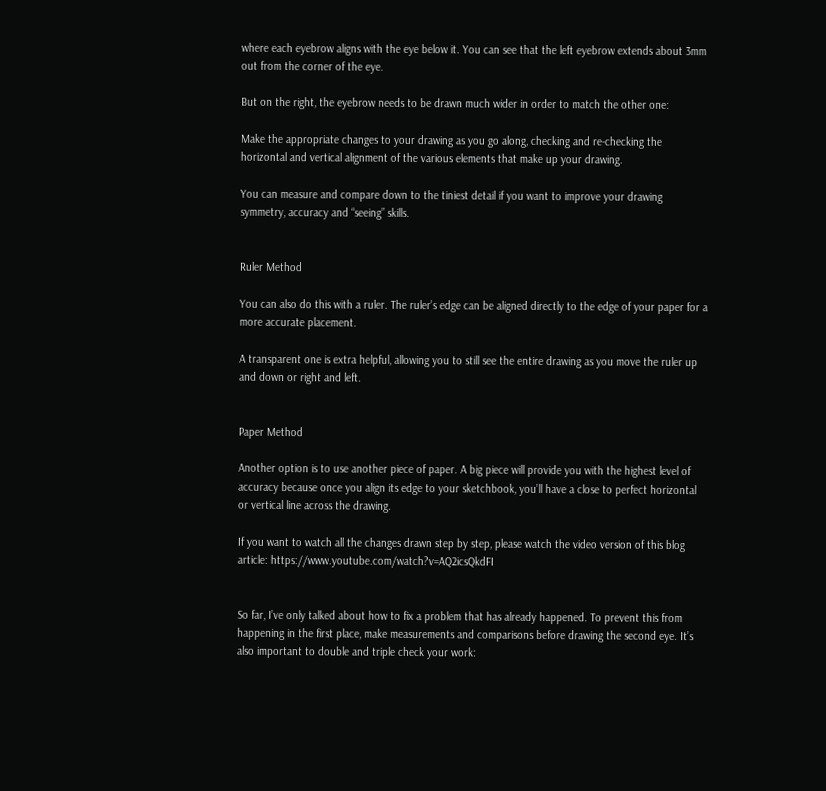where each eyebrow aligns with the eye below it. You can see that the left eyebrow extends about 3mm out from the corner of the eye.

But on the right, the eyebrow needs to be drawn much wider in order to match the other one:

Make the appropriate changes to your drawing as you go along, checking and re-checking the horizontal and vertical alignment of the various elements that make up your drawing.

You can measure and compare down to the tiniest detail if you want to improve your drawing symmetry, accuracy and “seeing” skills.


Ruler Method

You can also do this with a ruler. The ruler’s edge can be aligned directly to the edge of your paper for a more accurate placement.

A transparent one is extra helpful, allowing you to still see the entire drawing as you move the ruler up and down or right and left.


Paper Method

Another option is to use another piece of paper. A big piece will provide you with the highest level of accuracy because once you align its edge to your sketchbook, you’ll have a close to perfect horizontal or vertical line across the drawing.

If you want to watch all the changes drawn step by step, please watch the video version of this blog article: https://www.youtube.com/watch?v=AQ2icsQkdFI


So far, I’ve only talked about how to fix a problem that has already happened. To prevent this from happening in the first place, make measurements and comparisons before drawing the second eye. It’s also important to double and triple check your work: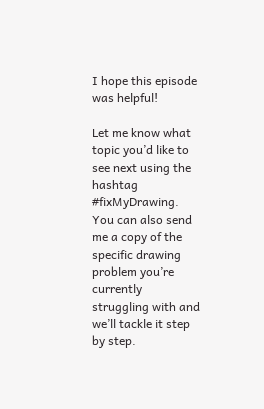I hope this episode was helpful!

Let me know what topic you’d like to see next using the hashtag #fixMyDrawing. You can also send me a copy of the specific drawing problem you’re currently struggling with and we’ll tackle it step by step.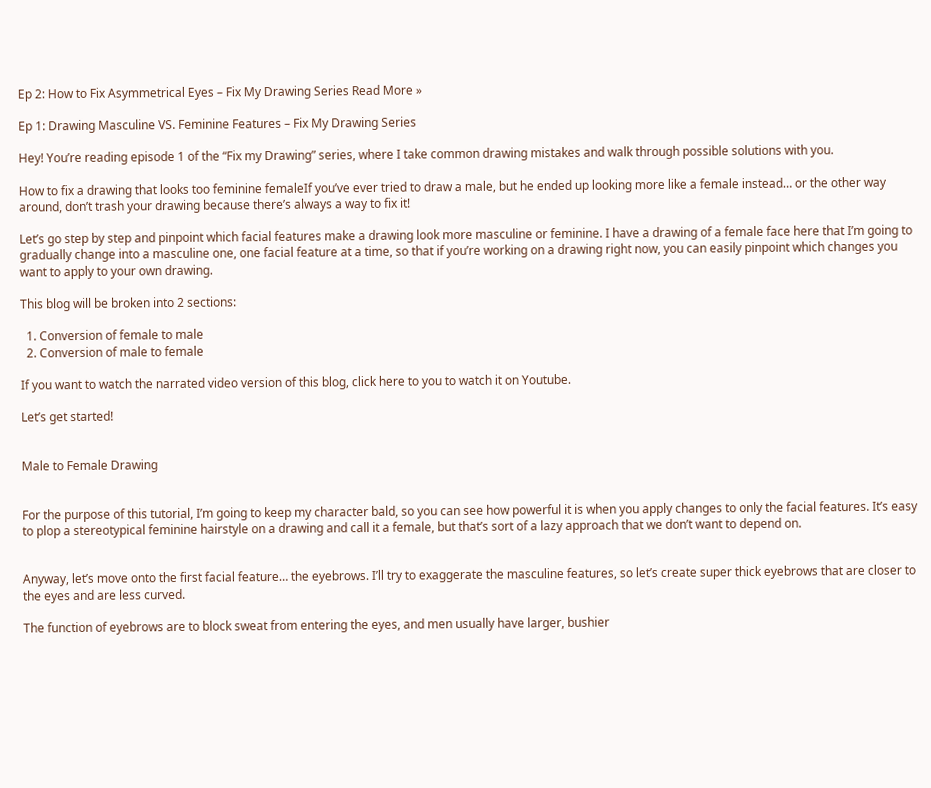Ep 2: How to Fix Asymmetrical Eyes – Fix My Drawing Series Read More »

Ep 1: Drawing Masculine VS. Feminine Features – Fix My Drawing Series

Hey! You’re reading episode 1 of the “Fix my Drawing” series, where I take common drawing mistakes and walk through possible solutions with you.

How to fix a drawing that looks too feminine femaleIf you’ve ever tried to draw a male, but he ended up looking more like a female instead… or the other way around, don’t trash your drawing because there’s always a way to fix it!

Let’s go step by step and pinpoint which facial features make a drawing look more masculine or feminine. I have a drawing of a female face here that I’m going to gradually change into a masculine one, one facial feature at a time, so that if you’re working on a drawing right now, you can easily pinpoint which changes you want to apply to your own drawing.

This blog will be broken into 2 sections:

  1. Conversion of female to male
  2. Conversion of male to female

If you want to watch the narrated video version of this blog, click here to you to watch it on Youtube.

Let’s get started!


Male to Female Drawing


For the purpose of this tutorial, I’m going to keep my character bald, so you can see how powerful it is when you apply changes to only the facial features. It’s easy to plop a stereotypical feminine hairstyle on a drawing and call it a female, but that’s sort of a lazy approach that we don’t want to depend on.


Anyway, let’s move onto the first facial feature… the eyebrows. I’ll try to exaggerate the masculine features, so let’s create super thick eyebrows that are closer to the eyes and are less curved.

The function of eyebrows are to block sweat from entering the eyes, and men usually have larger, bushier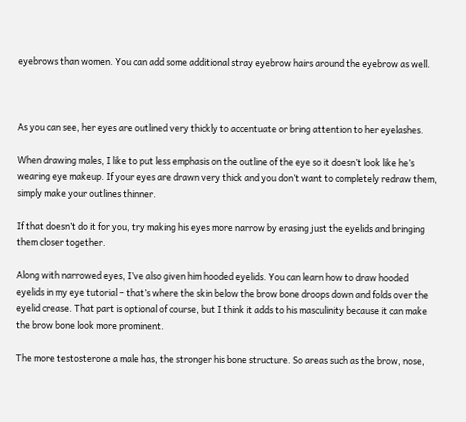eyebrows than women. You can add some additional stray eyebrow hairs around the eyebrow as well.



As you can see, her eyes are outlined very thickly to accentuate or bring attention to her eyelashes.

When drawing males, I like to put less emphasis on the outline of the eye so it doesn’t look like he’s wearing eye makeup. If your eyes are drawn very thick and you don’t want to completely redraw them, simply make your outlines thinner.

If that doesn’t do it for you, try making his eyes more narrow by erasing just the eyelids and bringing them closer together.

Along with narrowed eyes, I’ve also given him hooded eyelids. You can learn how to draw hooded eyelids in my eye tutorial – that’s where the skin below the brow bone droops down and folds over the eyelid crease. That part is optional of course, but I think it adds to his masculinity because it can make the brow bone look more prominent.

The more testosterone a male has, the stronger his bone structure. So areas such as the brow, nose,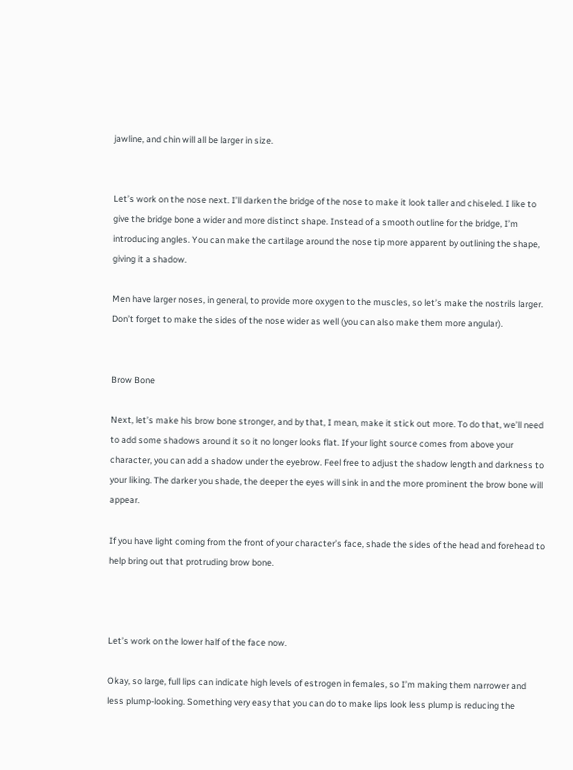jawline, and chin will all be larger in size.


Let’s work on the nose next. I’ll darken the bridge of the nose to make it look taller and chiseled. I like to give the bridge bone a wider and more distinct shape. Instead of a smooth outline for the bridge, I’m introducing angles. You can make the cartilage around the nose tip more apparent by outlining the shape, giving it a shadow.

Men have larger noses, in general, to provide more oxygen to the muscles, so let’s make the nostrils larger. Don’t forget to make the sides of the nose wider as well (you can also make them more angular).


Brow Bone

Next, let’s make his brow bone stronger, and by that, I mean, make it stick out more. To do that, we’ll need to add some shadows around it so it no longer looks flat. If your light source comes from above your character, you can add a shadow under the eyebrow. Feel free to adjust the shadow length and darkness to your liking. The darker you shade, the deeper the eyes will sink in and the more prominent the brow bone will appear.

If you have light coming from the front of your character’s face, shade the sides of the head and forehead to help bring out that protruding brow bone.



Let’s work on the lower half of the face now.

Okay, so large, full lips can indicate high levels of estrogen in females, so I’m making them narrower and less plump-looking. Something very easy that you can do to make lips look less plump is reducing the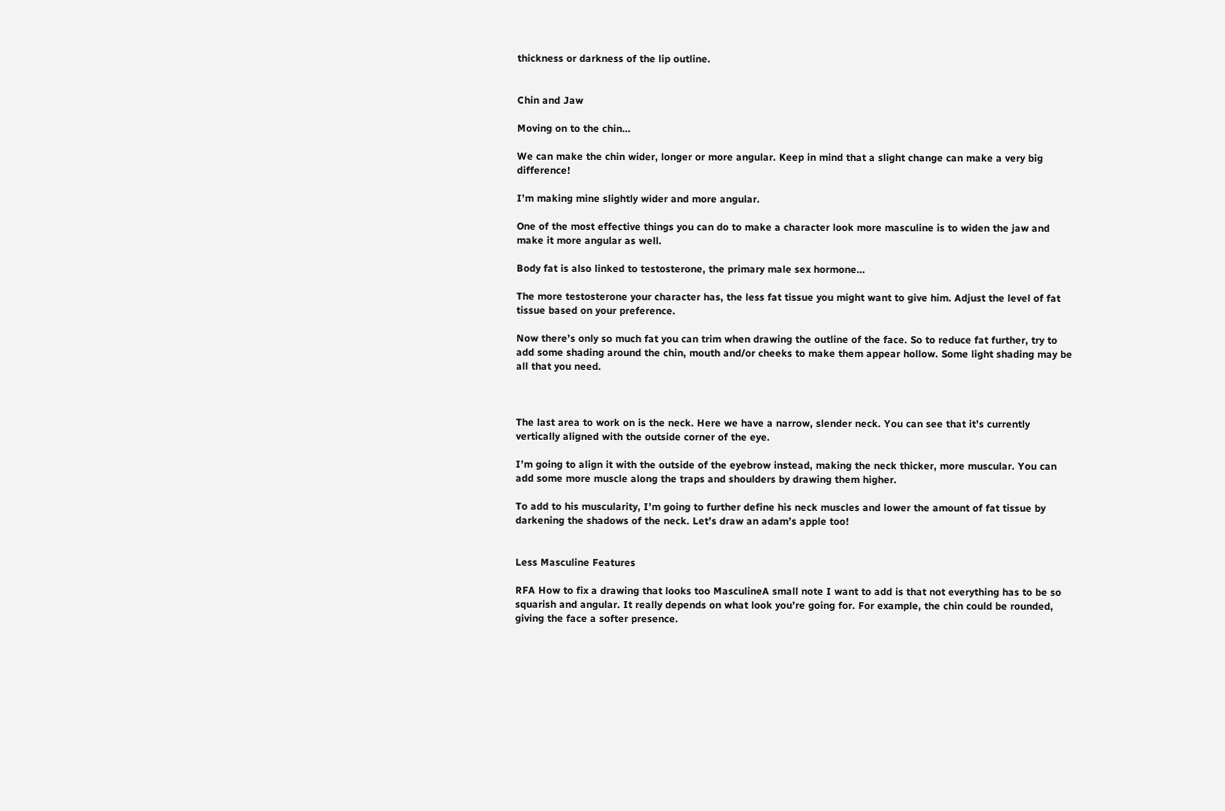thickness or darkness of the lip outline.


Chin and Jaw

Moving on to the chin…

We can make the chin wider, longer or more angular. Keep in mind that a slight change can make a very big difference!

I’m making mine slightly wider and more angular.

One of the most effective things you can do to make a character look more masculine is to widen the jaw and make it more angular as well.

Body fat is also linked to testosterone, the primary male sex hormone…

The more testosterone your character has, the less fat tissue you might want to give him. Adjust the level of fat tissue based on your preference.

Now there’s only so much fat you can trim when drawing the outline of the face. So to reduce fat further, try to add some shading around the chin, mouth and/or cheeks to make them appear hollow. Some light shading may be all that you need.



The last area to work on is the neck. Here we have a narrow, slender neck. You can see that it’s currently vertically aligned with the outside corner of the eye.

I’m going to align it with the outside of the eyebrow instead, making the neck thicker, more muscular. You can add some more muscle along the traps and shoulders by drawing them higher.

To add to his muscularity, I’m going to further define his neck muscles and lower the amount of fat tissue by darkening the shadows of the neck. Let’s draw an adam’s apple too!


Less Masculine Features

RFA How to fix a drawing that looks too MasculineA small note I want to add is that not everything has to be so squarish and angular. It really depends on what look you’re going for. For example, the chin could be rounded, giving the face a softer presence.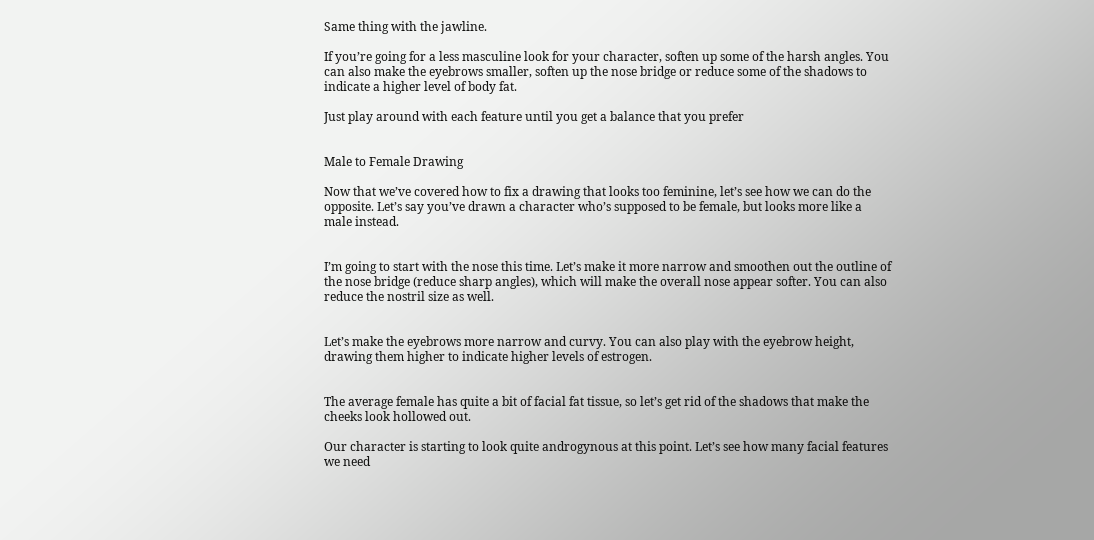Same thing with the jawline.

If you’re going for a less masculine look for your character, soften up some of the harsh angles. You can also make the eyebrows smaller, soften up the nose bridge or reduce some of the shadows to indicate a higher level of body fat.

Just play around with each feature until you get a balance that you prefer


Male to Female Drawing

Now that we’ve covered how to fix a drawing that looks too feminine, let’s see how we can do the opposite. Let’s say you’ve drawn a character who’s supposed to be female, but looks more like a male instead.


I’m going to start with the nose this time. Let’s make it more narrow and smoothen out the outline of the nose bridge (reduce sharp angles), which will make the overall nose appear softer. You can also reduce the nostril size as well.


Let’s make the eyebrows more narrow and curvy. You can also play with the eyebrow height, drawing them higher to indicate higher levels of estrogen.


The average female has quite a bit of facial fat tissue, so let’s get rid of the shadows that make the cheeks look hollowed out.

Our character is starting to look quite androgynous at this point. Let’s see how many facial features we need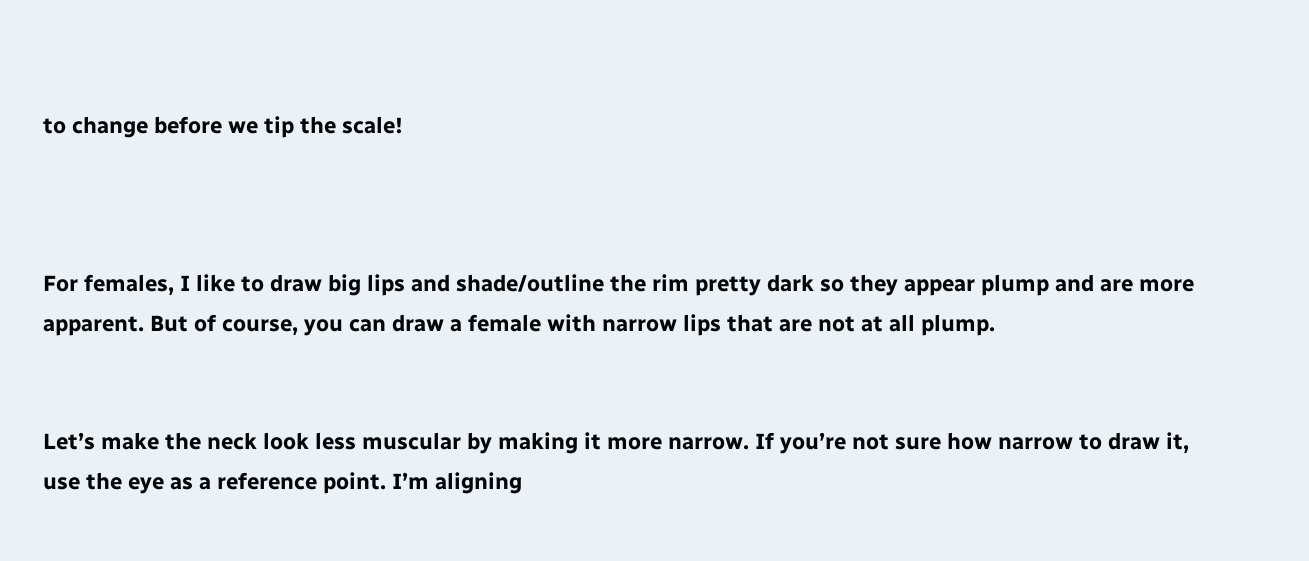to change before we tip the scale!



For females, I like to draw big lips and shade/outline the rim pretty dark so they appear plump and are more apparent. But of course, you can draw a female with narrow lips that are not at all plump.


Let’s make the neck look less muscular by making it more narrow. If you’re not sure how narrow to draw it, use the eye as a reference point. I’m aligning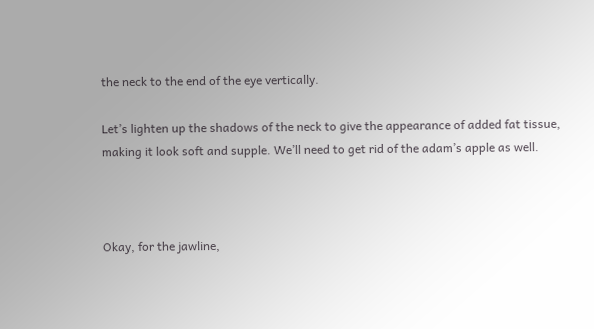the neck to the end of the eye vertically.

Let’s lighten up the shadows of the neck to give the appearance of added fat tissue, making it look soft and supple. We’ll need to get rid of the adam’s apple as well.



Okay, for the jawline,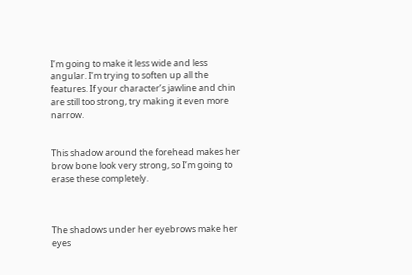I’m going to make it less wide and less angular. I’m trying to soften up all the features. If your character’s jawline and chin are still too strong, try making it even more narrow.


This shadow around the forehead makes her brow bone look very strong, so I’m going to erase these completely.



The shadows under her eyebrows make her eyes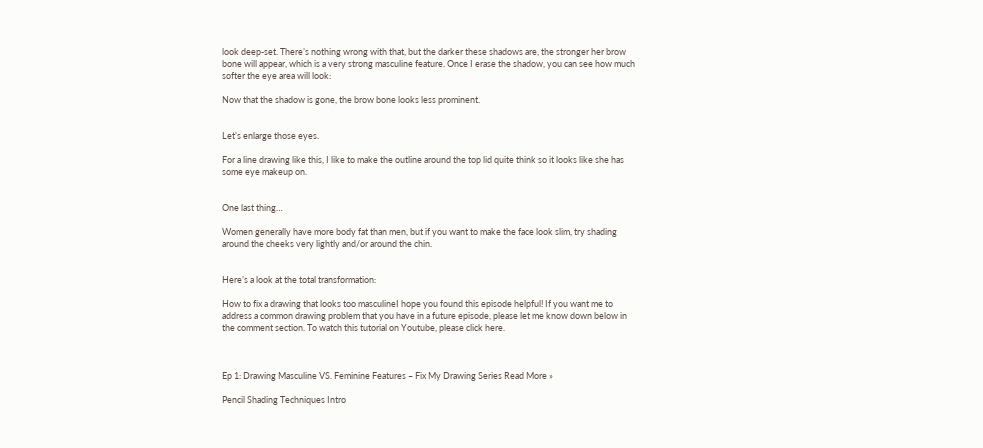look deep-set. There’s nothing wrong with that, but the darker these shadows are, the stronger her brow bone will appear, which is a very strong masculine feature. Once I erase the shadow, you can see how much softer the eye area will look:

Now that the shadow is gone, the brow bone looks less prominent.


Let’s enlarge those eyes.

For a line drawing like this, I like to make the outline around the top lid quite think so it looks like she has some eye makeup on.


One last thing…

Women generally have more body fat than men, but if you want to make the face look slim, try shading around the cheeks very lightly and/or around the chin.


Here’s a look at the total transformation:

How to fix a drawing that looks too masculineI hope you found this episode helpful! If you want me to address a common drawing problem that you have in a future episode, please let me know down below in the comment section. To watch this tutorial on Youtube, please click here.



Ep 1: Drawing Masculine VS. Feminine Features – Fix My Drawing Series Read More »

Pencil Shading Techniques Intro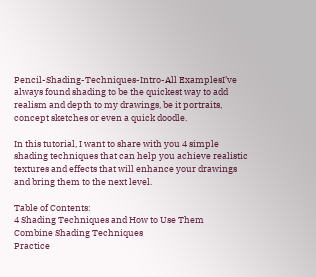Pencil-Shading-Techniques-Intro-All ExamplesI’ve always found shading to be the quickest way to add realism and depth to my drawings, be it portraits, concept sketches or even a quick doodle.

In this tutorial, I want to share with you 4 simple shading techniques that can help you achieve realistic textures and effects that will enhance your drawings and bring them to the next level.

Table of Contents:
4 Shading Techniques and How to Use Them
Combine Shading Techniques
Practice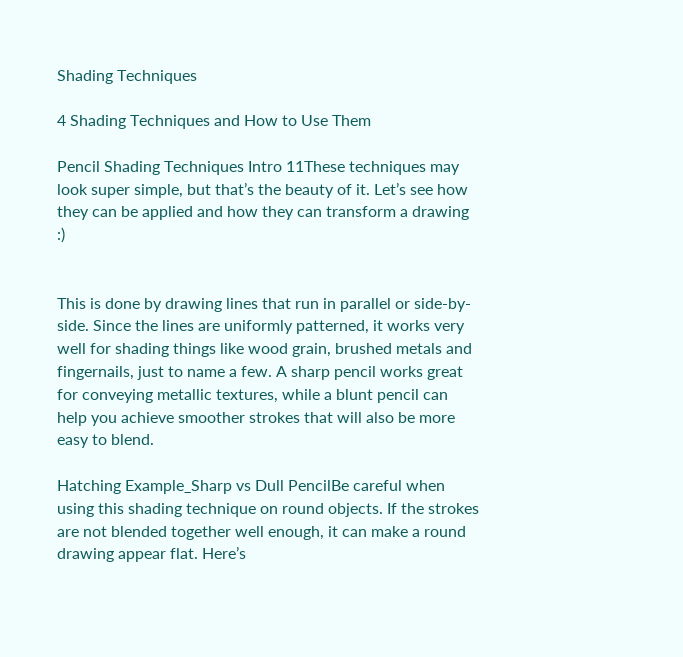Shading Techniques

4 Shading Techniques and How to Use Them

Pencil Shading Techniques Intro 11These techniques may look super simple, but that’s the beauty of it. Let’s see how they can be applied and how they can transform a drawing :)


This is done by drawing lines that run in parallel or side-by-side. Since the lines are uniformly patterned, it works very well for shading things like wood grain, brushed metals and fingernails, just to name a few. A sharp pencil works great for conveying metallic textures, while a blunt pencil can help you achieve smoother strokes that will also be more easy to blend.

Hatching Example_Sharp vs Dull PencilBe careful when using this shading technique on round objects. If the strokes are not blended together well enough, it can make a round drawing appear flat. Here’s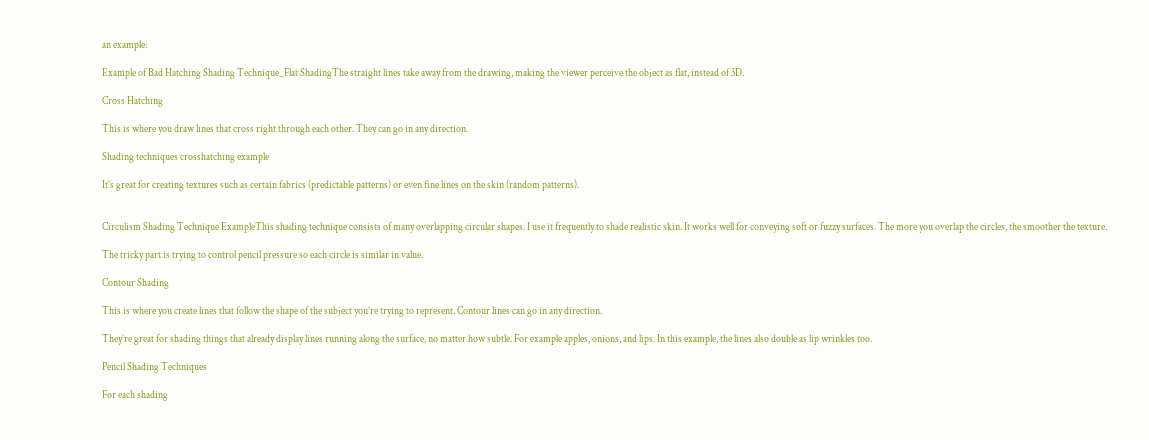an example:

Example of Bad Hatching Shading Technique_Flat ShadingThe straight lines take away from the drawing, making the viewer perceive the object as flat, instead of 3D.

Cross Hatching

This is where you draw lines that cross right through each other. They can go in any direction.

Shading techniques crosshatching example

It’s great for creating textures such as certain fabrics (predictable patterns) or even fine lines on the skin (random patterns).


Circulism Shading Technique ExampleThis shading technique consists of many overlapping circular shapes. I use it frequently to shade realistic skin. It works well for conveying soft or fuzzy surfaces. The more you overlap the circles, the smoother the texture.

The tricky part is trying to control pencil pressure so each circle is similar in value.

Contour Shading

This is where you create lines that follow the shape of the subject you’re trying to represent. Contour lines can go in any direction.

They’re great for shading things that already display lines running along the surface, no matter how subtle. For example apples, onions, and lips. In this example, the lines also double as lip wrinkles too.

Pencil Shading Techniques

For each shading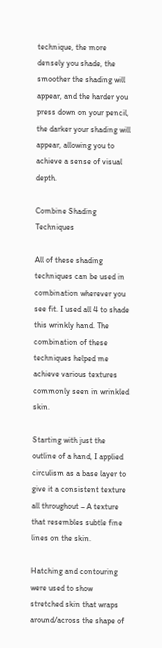technique, the more densely you shade, the smoother the shading will appear, and the harder you press down on your pencil, the darker your shading will appear, allowing you to achieve a sense of visual depth.

Combine Shading Techniques

All of these shading techniques can be used in combination wherever you see fit. I used all 4 to shade this wrinkly hand. The combination of these techniques helped me achieve various textures commonly seen in wrinkled skin.

Starting with just the outline of a hand, I applied circulism as a base layer to give it a consistent texture all throughout – A texture that resembles subtle fine lines on the skin.

Hatching and contouring were used to show stretched skin that wraps around/across the shape of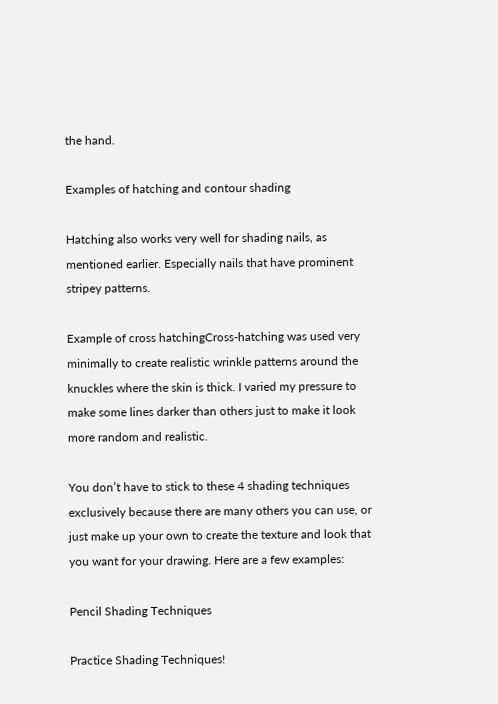the hand.

Examples of hatching and contour shading

Hatching also works very well for shading nails, as mentioned earlier. Especially nails that have prominent stripey patterns.

Example of cross hatchingCross-hatching was used very minimally to create realistic wrinkle patterns around the knuckles where the skin is thick. I varied my pressure to make some lines darker than others just to make it look more random and realistic.

You don’t have to stick to these 4 shading techniques exclusively because there are many others you can use, or just make up your own to create the texture and look that you want for your drawing. Here are a few examples:

Pencil Shading Techniques

Practice Shading Techniques!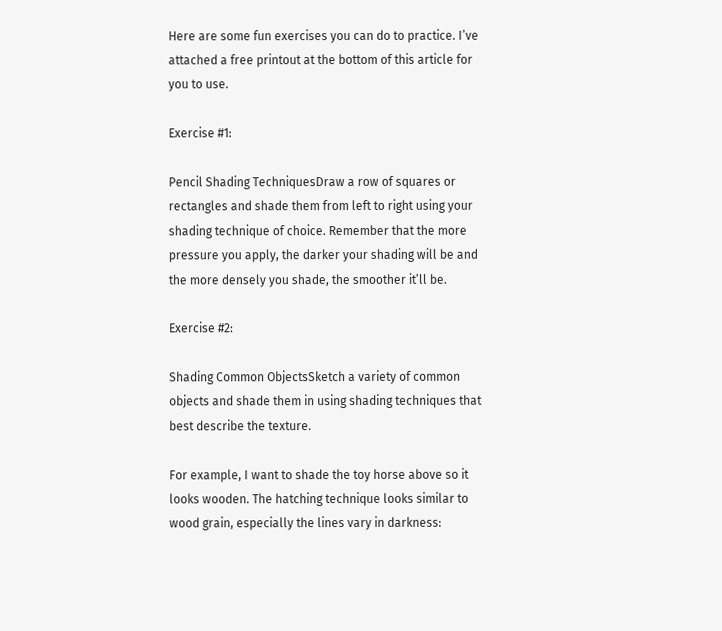Here are some fun exercises you can do to practice. I’ve attached a free printout at the bottom of this article for you to use.

Exercise #1:

Pencil Shading TechniquesDraw a row of squares or rectangles and shade them from left to right using your shading technique of choice. Remember that the more pressure you apply, the darker your shading will be and the more densely you shade, the smoother it’ll be.

Exercise #2:

Shading Common ObjectsSketch a variety of common objects and shade them in using shading techniques that best describe the texture.

For example, I want to shade the toy horse above so it looks wooden. The hatching technique looks similar to wood grain, especially the lines vary in darkness: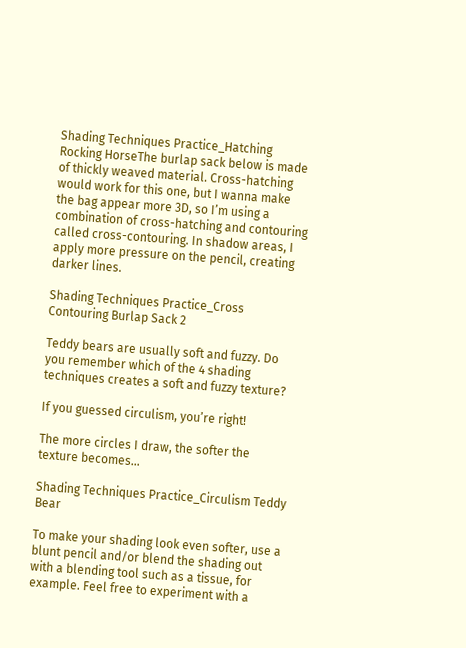Shading Techniques Practice_Hatching Rocking HorseThe burlap sack below is made of thickly weaved material. Cross-hatching would work for this one, but I wanna make the bag appear more 3D, so I’m using a combination of cross-hatching and contouring called cross-contouring. In shadow areas, I apply more pressure on the pencil, creating darker lines.

Shading Techniques Practice_Cross Contouring Burlap Sack 2

Teddy bears are usually soft and fuzzy. Do you remember which of the 4 shading techniques creates a soft and fuzzy texture?

If you guessed circulism, you’re right!

The more circles I draw, the softer the texture becomes…

Shading Techniques Practice_Circulism Teddy Bear

To make your shading look even softer, use a blunt pencil and/or blend the shading out with a blending tool such as a tissue, for example. Feel free to experiment with a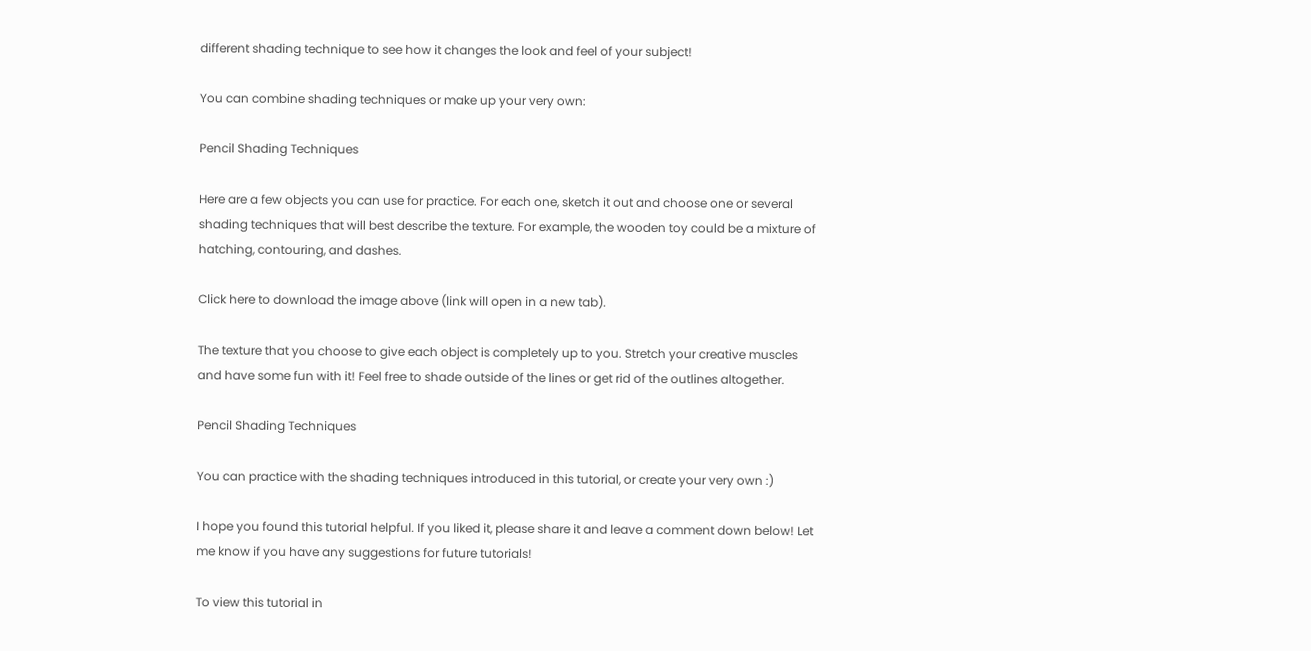different shading technique to see how it changes the look and feel of your subject!

You can combine shading techniques or make up your very own:

Pencil Shading Techniques

Here are a few objects you can use for practice. For each one, sketch it out and choose one or several shading techniques that will best describe the texture. For example, the wooden toy could be a mixture of hatching, contouring, and dashes.

Click here to download the image above (link will open in a new tab).

The texture that you choose to give each object is completely up to you. Stretch your creative muscles and have some fun with it! Feel free to shade outside of the lines or get rid of the outlines altogether.

Pencil Shading Techniques

You can practice with the shading techniques introduced in this tutorial, or create your very own :)

I hope you found this tutorial helpful. If you liked it, please share it and leave a comment down below! Let me know if you have any suggestions for future tutorials!

To view this tutorial in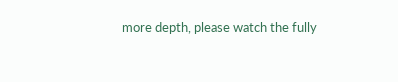more depth, please watch the fully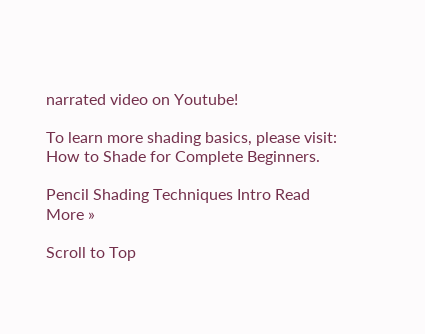narrated video on Youtube!

To learn more shading basics, please visit: How to Shade for Complete Beginners.

Pencil Shading Techniques Intro Read More »

Scroll to Top